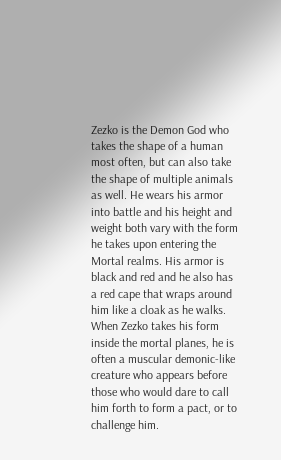Zezko is the Demon God who takes the shape of a human most often, but can also take the shape of multiple animals as well. He wears his armor into battle and his height and weight both vary with the form he takes upon entering the Mortal realms. His armor is black and red and he also has a red cape that wraps around him like a cloak as he walks. When Zezko takes his form inside the mortal planes, he is often a muscular demonic-like creature who appears before those who would dare to call him forth to form a pact, or to challenge him.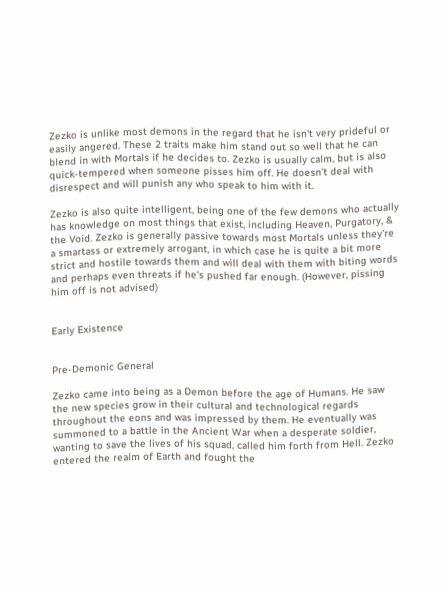Zezko is unlike most demons in the regard that he isn't very prideful or easily angered. These 2 traits make him stand out so well that he can blend in with Mortals if he decides to. Zezko is usually calm, but is also quick-tempered when someone pisses him off. He doesn't deal with disrespect and will punish any who speak to him with it.

Zezko is also quite intelligent, being one of the few demons who actually has knowledge on most things that exist, including Heaven, Purgatory, & the Void. Zezko is generally passive towards most Mortals unless they're a smartass or extremely arrogant, in which case he is quite a bit more strict and hostile towards them and will deal with them with biting words and perhaps even threats if he's pushed far enough. (However, pissing him off is not advised)


Early Existence


Pre-Demonic General

Zezko came into being as a Demon before the age of Humans. He saw the new species grow in their cultural and technological regards throughout the eons and was impressed by them. He eventually was summoned to a battle in the Ancient War when a desperate soldier, wanting to save the lives of his squad, called him forth from Hell. Zezko entered the realm of Earth and fought the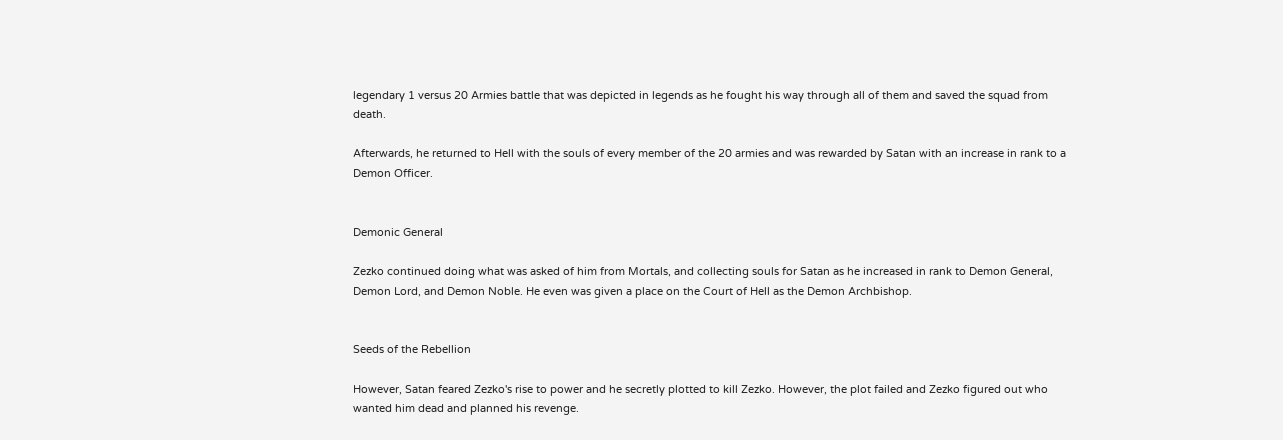legendary 1 versus 20 Armies battle that was depicted in legends as he fought his way through all of them and saved the squad from death.

Afterwards, he returned to Hell with the souls of every member of the 20 armies and was rewarded by Satan with an increase in rank to a Demon Officer.


Demonic General

Zezko continued doing what was asked of him from Mortals, and collecting souls for Satan as he increased in rank to Demon General, Demon Lord, and Demon Noble. He even was given a place on the Court of Hell as the Demon Archbishop.


Seeds of the Rebellion

However, Satan feared Zezko's rise to power and he secretly plotted to kill Zezko. However, the plot failed and Zezko figured out who wanted him dead and planned his revenge.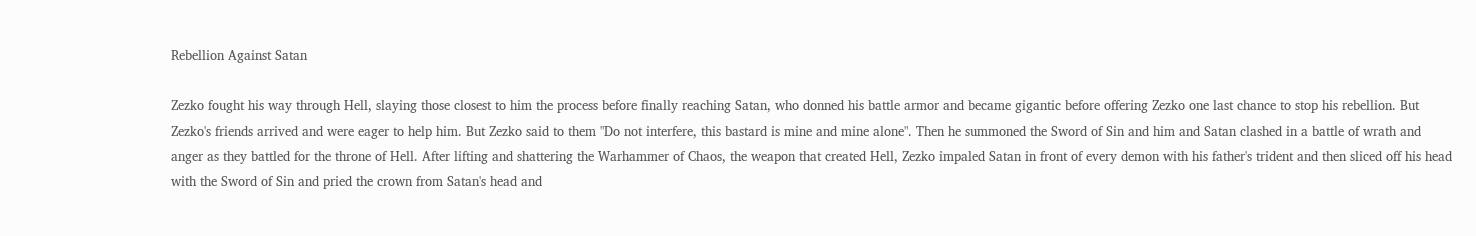Rebellion Against Satan

Zezko fought his way through Hell, slaying those closest to him the process before finally reaching Satan, who donned his battle armor and became gigantic before offering Zezko one last chance to stop his rebellion. But Zezko's friends arrived and were eager to help him. But Zezko said to them "Do not interfere, this bastard is mine and mine alone". Then he summoned the Sword of Sin and him and Satan clashed in a battle of wrath and anger as they battled for the throne of Hell. After lifting and shattering the Warhammer of Chaos, the weapon that created Hell, Zezko impaled Satan in front of every demon with his father's trident and then sliced off his head with the Sword of Sin and pried the crown from Satan's head and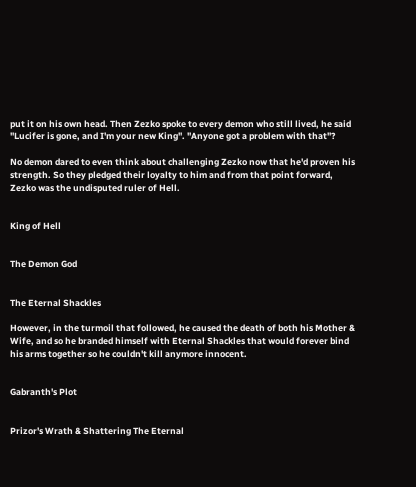put it on his own head. Then Zezko spoke to every demon who still lived, he said "Lucifer is gone, and I'm your new King". "Anyone got a problem with that"?

No demon dared to even think about challenging Zezko now that he'd proven his strength. So they pledged their loyalty to him and from that point forward, Zezko was the undisputed ruler of Hell.


King of Hell


The Demon God


The Eternal Shackles

However, in the turmoil that followed, he caused the death of both his Mother & Wife, and so he branded himself with Eternal Shackles that would forever bind his arms together so he couldn't kill anymore innocent.


Gabranth's Plot


Prizor's Wrath & Shattering The Eternal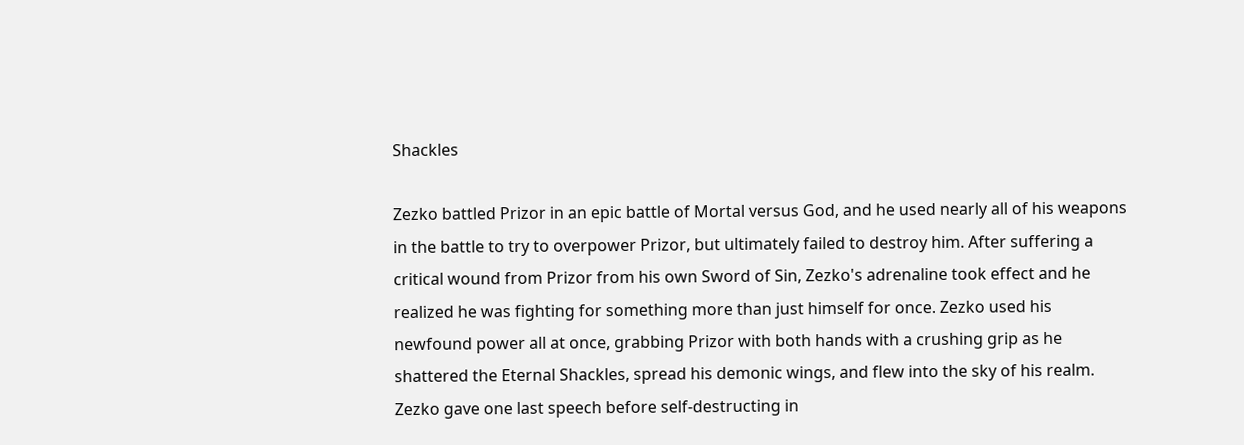Shackles

Zezko battled Prizor in an epic battle of Mortal versus God, and he used nearly all of his weapons in the battle to try to overpower Prizor, but ultimately failed to destroy him. After suffering a critical wound from Prizor from his own Sword of Sin, Zezko's adrenaline took effect and he realized he was fighting for something more than just himself for once. Zezko used his newfound power all at once, grabbing Prizor with both hands with a crushing grip as he shattered the Eternal Shackles, spread his demonic wings, and flew into the sky of his realm. Zezko gave one last speech before self-destructing in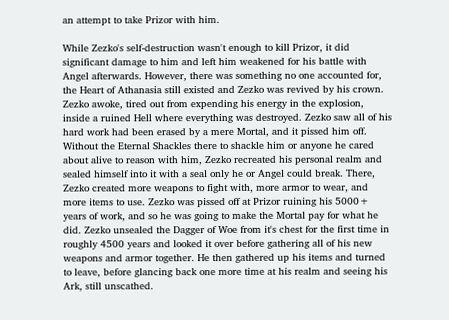an attempt to take Prizor with him.

While Zezko's self-destruction wasn't enough to kill Prizor, it did significant damage to him and left him weakened for his battle with Angel afterwards. However, there was something no one accounted for, the Heart of Athanasia still existed and Zezko was revived by his crown. Zezko awoke, tired out from expending his energy in the explosion, inside a ruined Hell where everything was destroyed. Zezko saw all of his hard work had been erased by a mere Mortal, and it pissed him off. Without the Eternal Shackles there to shackle him or anyone he cared about alive to reason with him, Zezko recreated his personal realm and sealed himself into it with a seal only he or Angel could break. There, Zezko created more weapons to fight with, more armor to wear, and more items to use. Zezko was pissed off at Prizor ruining his 5000+ years of work, and so he was going to make the Mortal pay for what he did. Zezko unsealed the Dagger of Woe from it's chest for the first time in roughly 4500 years and looked it over before gathering all of his new weapons and armor together. He then gathered up his items and turned to leave, before glancing back one more time at his realm and seeing his Ark, still unscathed.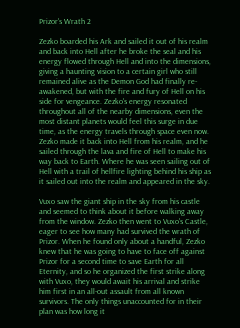Prizor's Wrath 2

Zezko boarded his Ark and sailed it out of his realm and back into Hell after he broke the seal and his energy flowed through Hell and into the dimensions, giving a haunting vision to a certain girl who still remained alive as the Demon God had finally re-awakened, but with the fire and fury of Hell on his side for vengeance. Zezko's energy resonated throughout all of the nearby dimensions, even the most distant planets would feel this surge in due time, as the energy travels through space even now. Zezko made it back into Hell from his realm, and he sailed through the lava and fire of Hell to make his way back to Earth. Where he was seen sailing out of Hell with a trail of hellfire lighting behind his ship as it sailed out into the realm and appeared in the sky.

Vuxo saw the giant ship in the sky from his castle and seemed to think about it before walking away from the window. Zezko then went to Vuxo's Castle, eager to see how many had survived the wrath of Prizor. When he found only about a handful, Zezko knew that he was going to have to face off against Prizor for a second time to save Earth for all Eternity, and so he organized the first strike along with Vuxo, they would await his arrival and strike him first in an all-out assault from all known survivors. The only things unaccounted for in their plan was how long it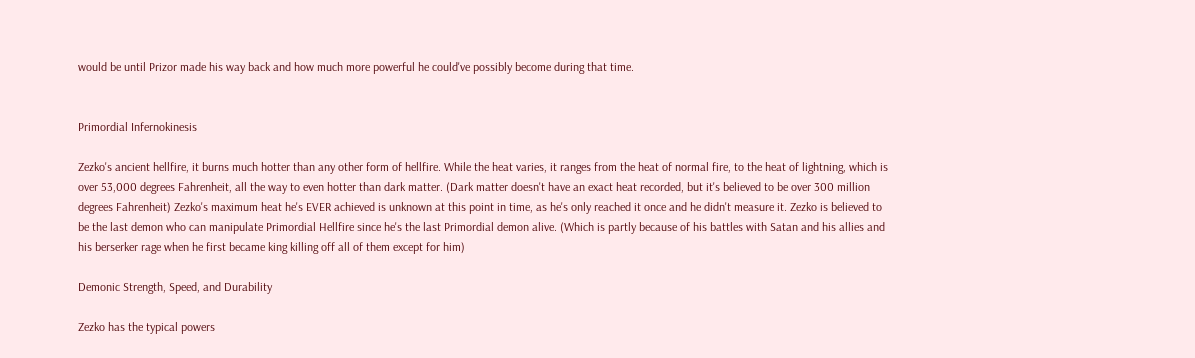would be until Prizor made his way back and how much more powerful he could've possibly become during that time.


Primordial Infernokinesis

Zezko's ancient hellfire, it burns much hotter than any other form of hellfire. While the heat varies, it ranges from the heat of normal fire, to the heat of lightning, which is over 53,000 degrees Fahrenheit, all the way to even hotter than dark matter. (Dark matter doesn't have an exact heat recorded, but it's believed to be over 300 million degrees Fahrenheit) Zezko's maximum heat he's EVER achieved is unknown at this point in time, as he's only reached it once and he didn't measure it. Zezko is believed to be the last demon who can manipulate Primordial Hellfire since he's the last Primordial demon alive. (Which is partly because of his battles with Satan and his allies and his berserker rage when he first became king killing off all of them except for him)

Demonic Strength, Speed, and Durability

Zezko has the typical powers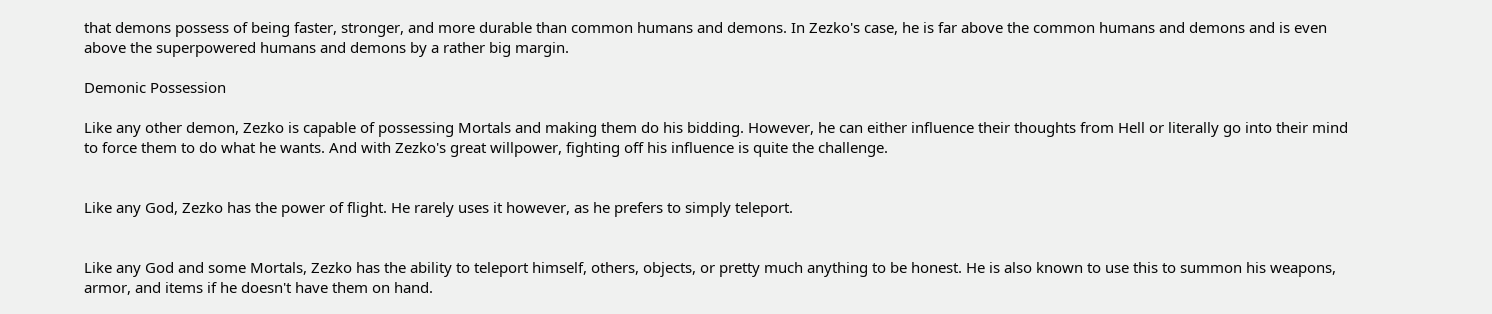that demons possess of being faster, stronger, and more durable than common humans and demons. In Zezko's case, he is far above the common humans and demons and is even above the superpowered humans and demons by a rather big margin.

Demonic Possession

Like any other demon, Zezko is capable of possessing Mortals and making them do his bidding. However, he can either influence their thoughts from Hell or literally go into their mind to force them to do what he wants. And with Zezko's great willpower, fighting off his influence is quite the challenge.


Like any God, Zezko has the power of flight. He rarely uses it however, as he prefers to simply teleport.


Like any God and some Mortals, Zezko has the ability to teleport himself, others, objects, or pretty much anything to be honest. He is also known to use this to summon his weapons, armor, and items if he doesn't have them on hand.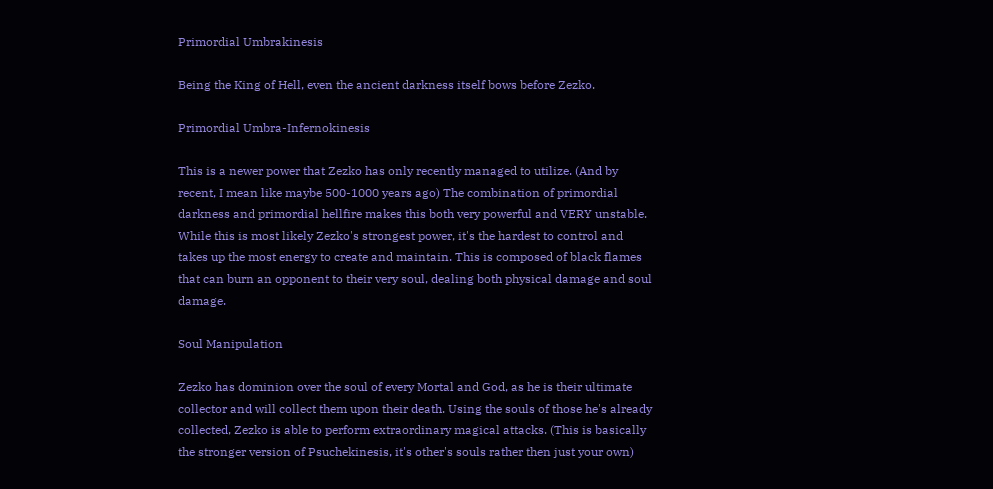Primordial Umbrakinesis

Being the King of Hell, even the ancient darkness itself bows before Zezko.

Primordial Umbra-Infernokinesis

This is a newer power that Zezko has only recently managed to utilize. (And by recent, I mean like maybe 500-1000 years ago) The combination of primordial darkness and primordial hellfire makes this both very powerful and VERY unstable. While this is most likely Zezko's strongest power, it's the hardest to control and takes up the most energy to create and maintain. This is composed of black flames that can burn an opponent to their very soul, dealing both physical damage and soul damage.

Soul Manipulation

Zezko has dominion over the soul of every Mortal and God, as he is their ultimate collector and will collect them upon their death. Using the souls of those he's already collected, Zezko is able to perform extraordinary magical attacks. (This is basically the stronger version of Psuchekinesis, it's other's souls rather then just your own)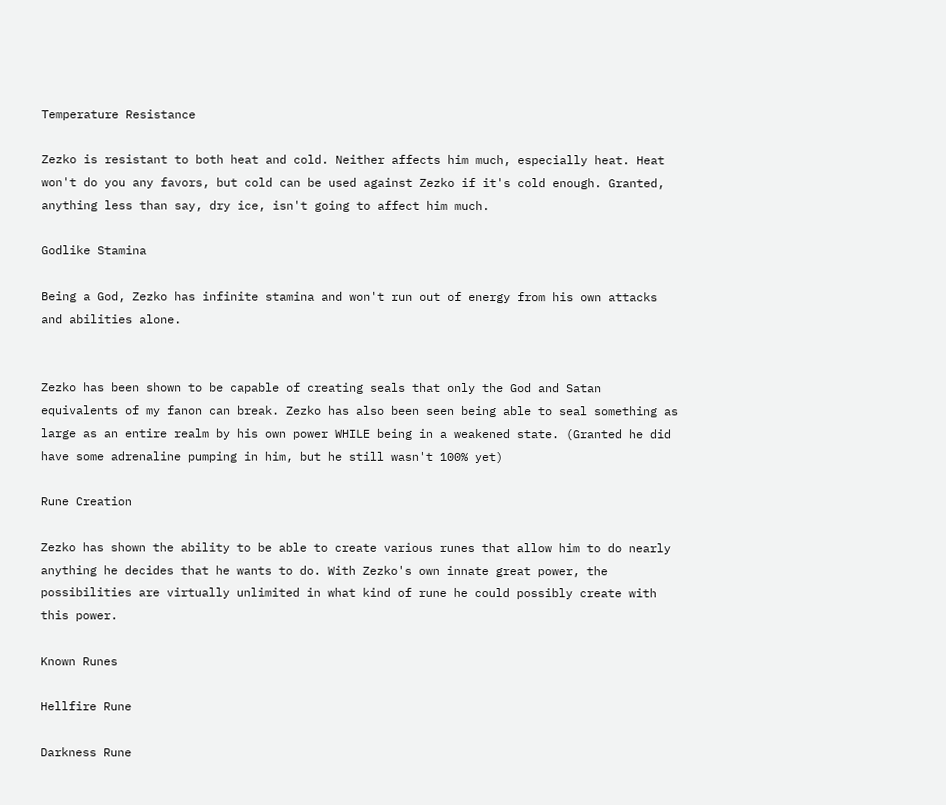Temperature Resistance

Zezko is resistant to both heat and cold. Neither affects him much, especially heat. Heat won't do you any favors, but cold can be used against Zezko if it's cold enough. Granted, anything less than say, dry ice, isn't going to affect him much.

Godlike Stamina

Being a God, Zezko has infinite stamina and won't run out of energy from his own attacks and abilities alone.


Zezko has been shown to be capable of creating seals that only the God and Satan equivalents of my fanon can break. Zezko has also been seen being able to seal something as large as an entire realm by his own power WHILE being in a weakened state. (Granted he did have some adrenaline pumping in him, but he still wasn't 100% yet)

Rune Creation

Zezko has shown the ability to be able to create various runes that allow him to do nearly anything he decides that he wants to do. With Zezko's own innate great power, the possibilities are virtually unlimited in what kind of rune he could possibly create with this power.

Known Runes

Hellfire Rune

Darkness Rune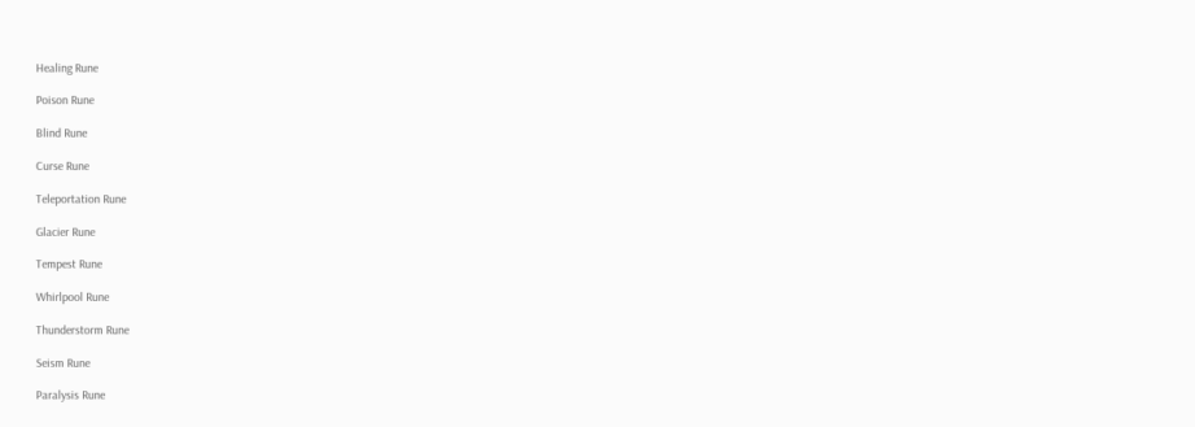Healing Rune

Poison Rune

Blind Rune

Curse Rune

Teleportation Rune

Glacier Rune

Tempest Rune

Whirlpool Rune

Thunderstorm Rune

Seism Rune

Paralysis Rune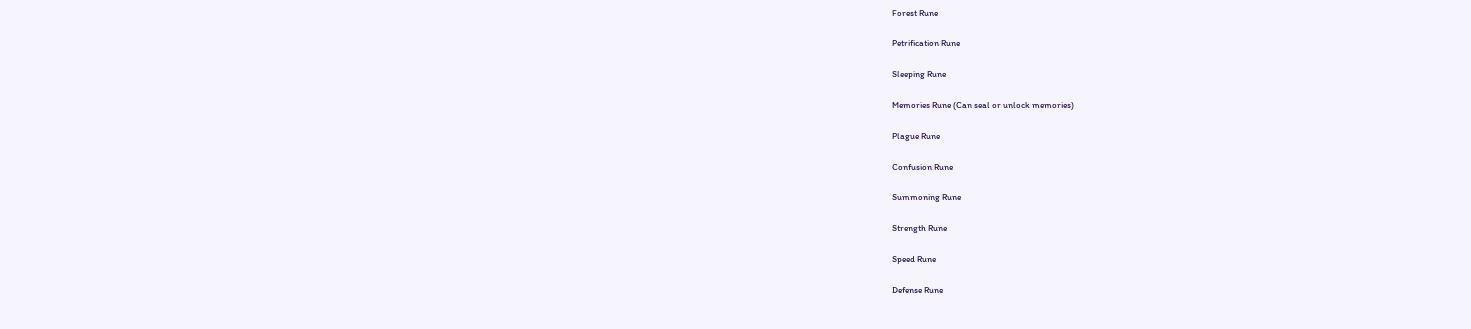Forest Rune

Petrification Rune

Sleeping Rune

Memories Rune (Can seal or unlock memories)

Plague Rune

Confusion Rune

Summoning Rune

Strength Rune

Speed Rune

Defense Rune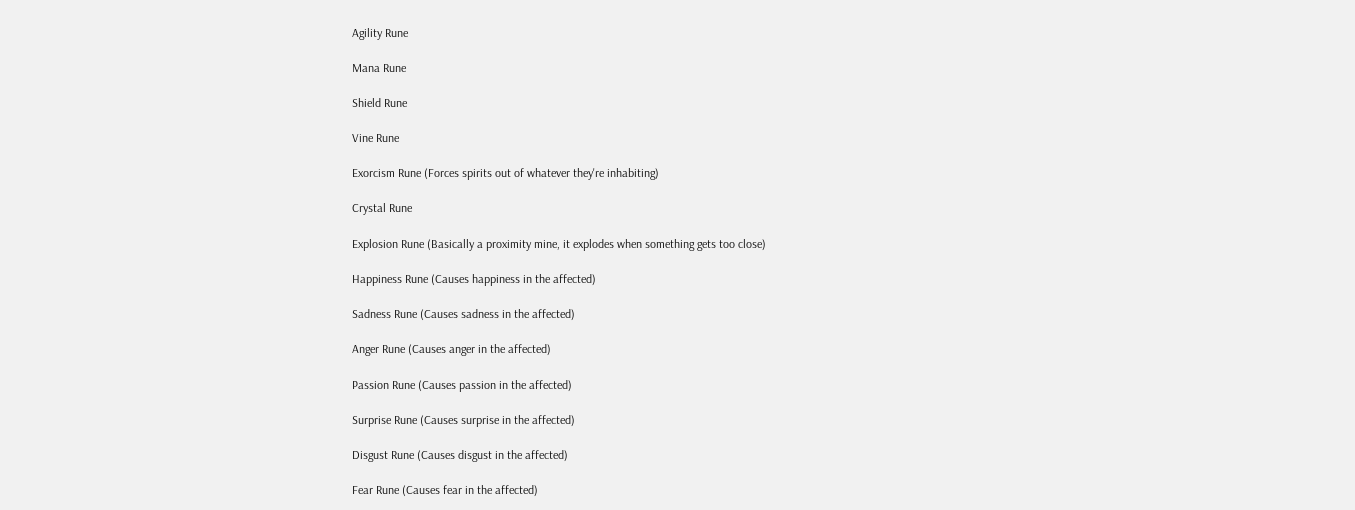Agility Rune

Mana Rune

Shield Rune

Vine Rune

Exorcism Rune (Forces spirits out of whatever they're inhabiting)

Crystal Rune

Explosion Rune (Basically a proximity mine, it explodes when something gets too close)

Happiness Rune (Causes happiness in the affected)

Sadness Rune (Causes sadness in the affected)

Anger Rune (Causes anger in the affected)

Passion Rune (Causes passion in the affected)

Surprise Rune (Causes surprise in the affected)

Disgust Rune (Causes disgust in the affected)

Fear Rune (Causes fear in the affected)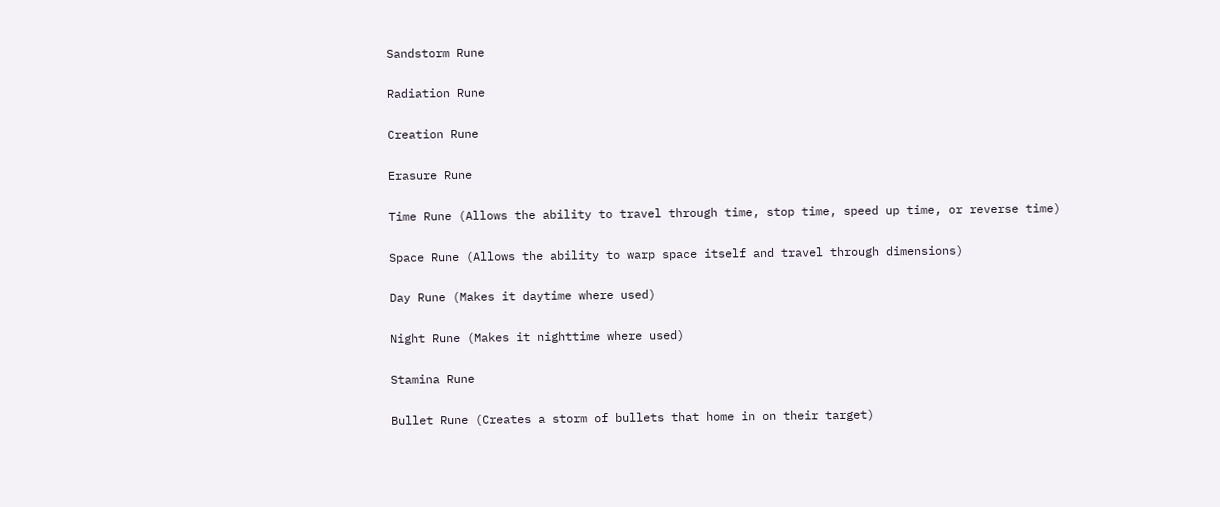Sandstorm Rune

Radiation Rune

Creation Rune

Erasure Rune

Time Rune (Allows the ability to travel through time, stop time, speed up time, or reverse time)

Space Rune (Allows the ability to warp space itself and travel through dimensions)

Day Rune (Makes it daytime where used)

Night Rune (Makes it nighttime where used)

Stamina Rune

Bullet Rune (Creates a storm of bullets that home in on their target)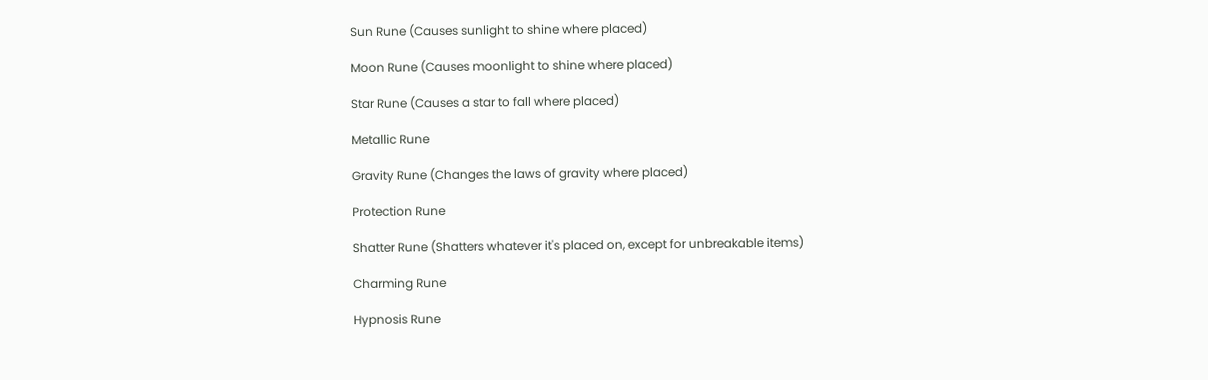Sun Rune (Causes sunlight to shine where placed)

Moon Rune (Causes moonlight to shine where placed)

Star Rune (Causes a star to fall where placed)

Metallic Rune

Gravity Rune (Changes the laws of gravity where placed)

Protection Rune

Shatter Rune (Shatters whatever it's placed on, except for unbreakable items)

Charming Rune

Hypnosis Rune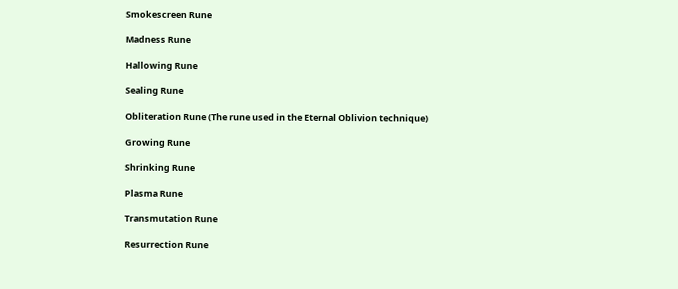Smokescreen Rune

Madness Rune

Hallowing Rune

Sealing Rune

Obliteration Rune (The rune used in the Eternal Oblivion technique)

Growing Rune

Shrinking Rune

Plasma Rune

Transmutation Rune

Resurrection Rune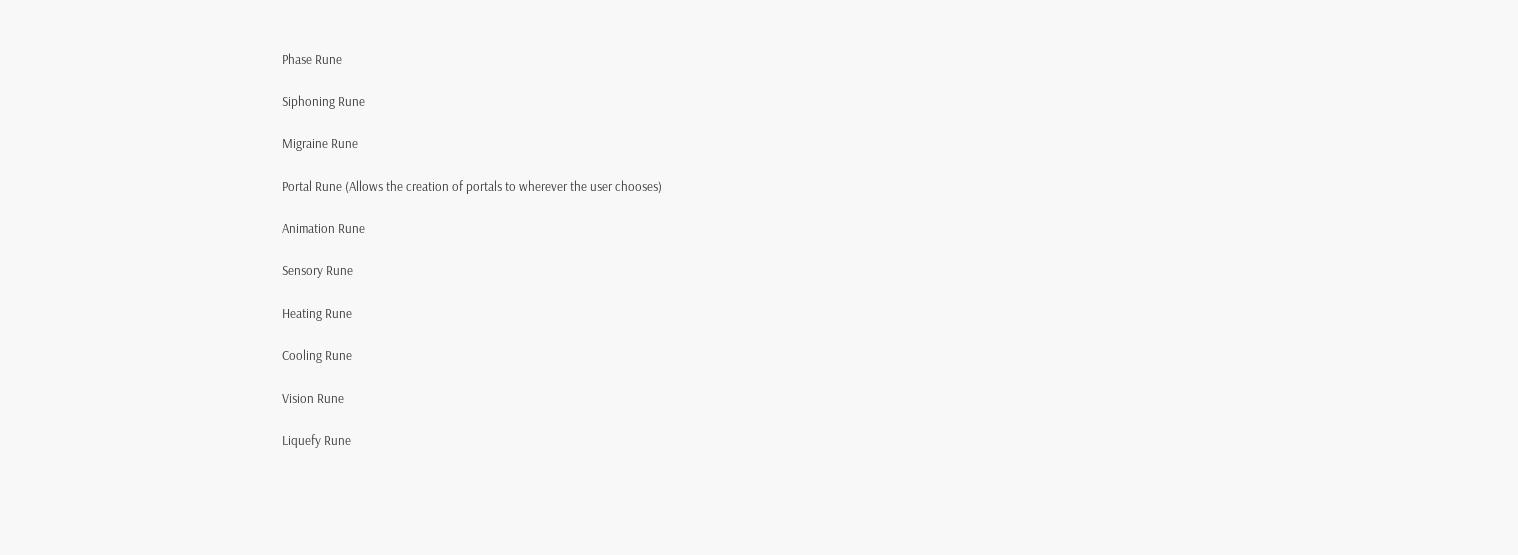Phase Rune

Siphoning Rune

Migraine Rune

Portal Rune (Allows the creation of portals to wherever the user chooses)

Animation Rune

Sensory Rune

Heating Rune

Cooling Rune

Vision Rune

Liquefy Rune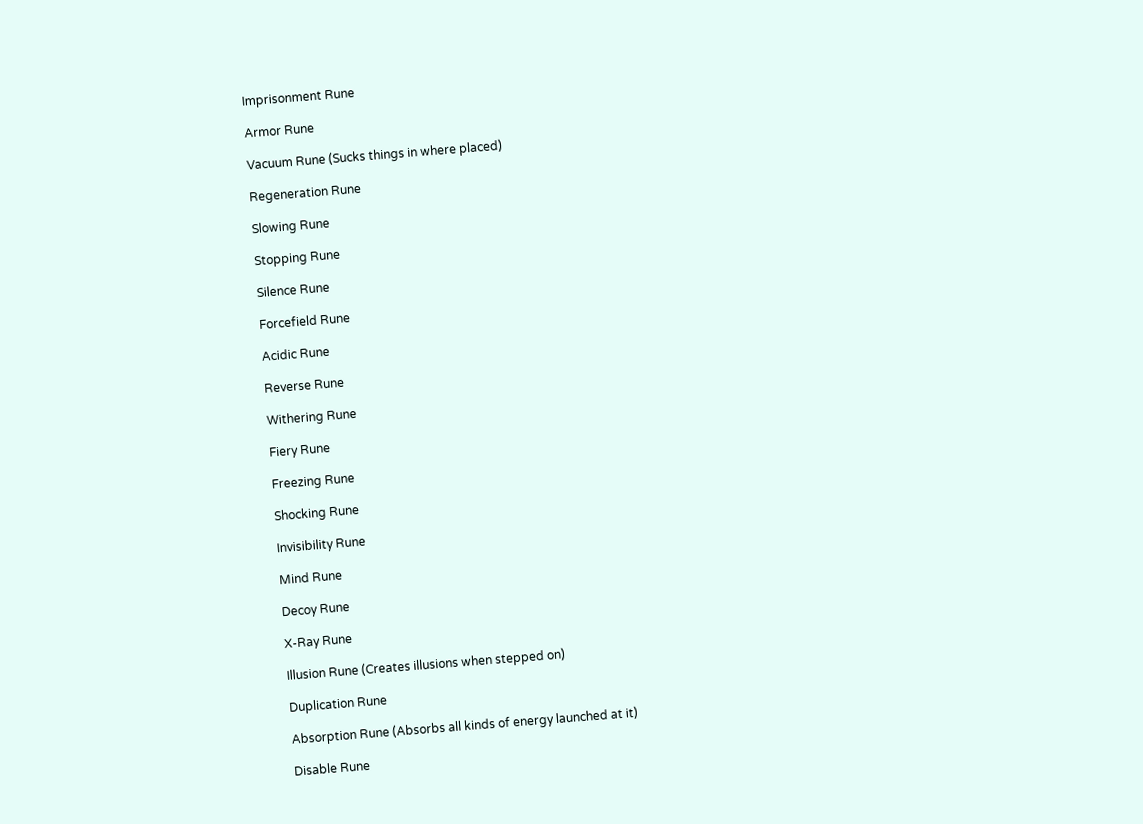Imprisonment Rune

Armor Rune

Vacuum Rune (Sucks things in where placed)

Regeneration Rune

Slowing Rune

Stopping Rune

Silence Rune

Forcefield Rune

Acidic Rune

Reverse Rune

Withering Rune

Fiery Rune

Freezing Rune

Shocking Rune

Invisibility Rune

Mind Rune

Decoy Rune

X-Ray Rune

Illusion Rune (Creates illusions when stepped on)

Duplication Rune

Absorption Rune (Absorbs all kinds of energy launched at it)

Disable Rune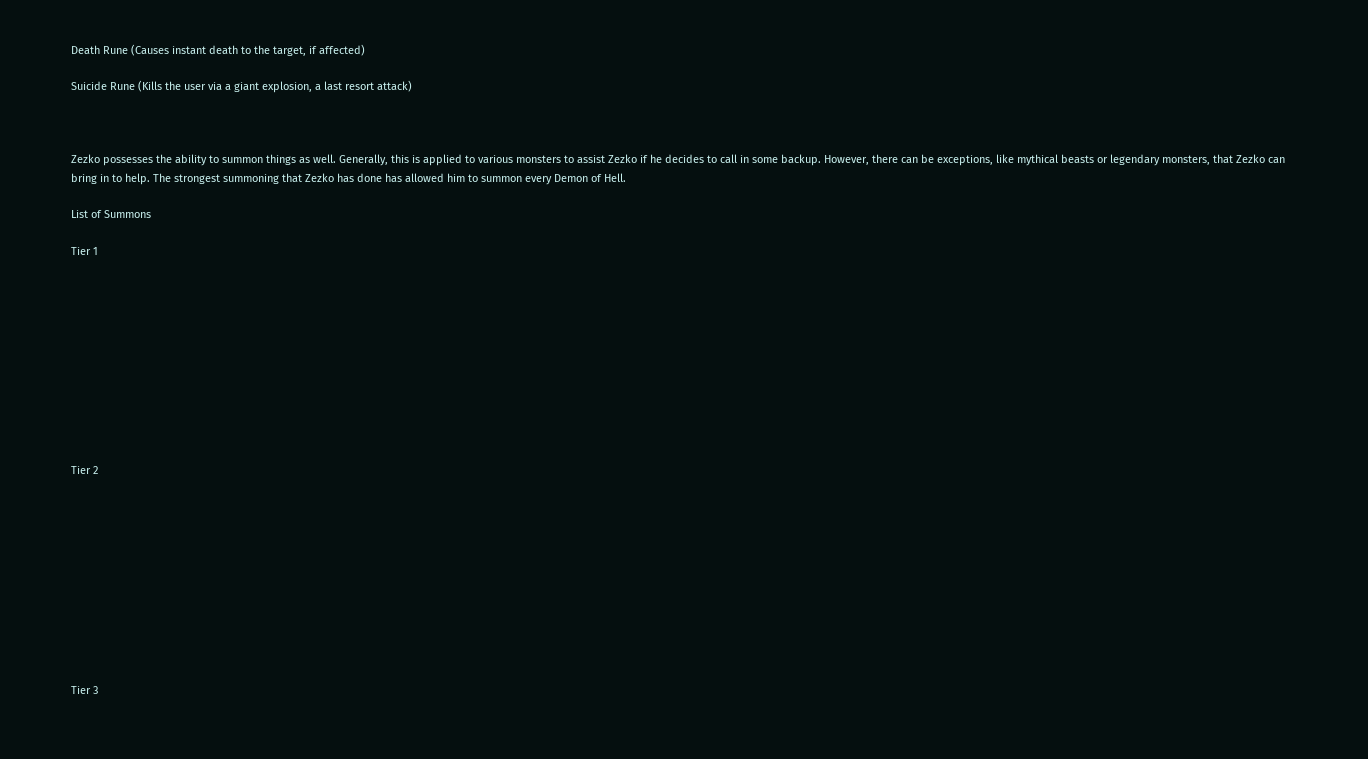Death Rune (Causes instant death to the target, if affected)

Suicide Rune (Kills the user via a giant explosion, a last resort attack)



Zezko possesses the ability to summon things as well. Generally, this is applied to various monsters to assist Zezko if he decides to call in some backup. However, there can be exceptions, like mythical beasts or legendary monsters, that Zezko can bring in to help. The strongest summoning that Zezko has done has allowed him to summon every Demon of Hell.

List of Summons

Tier 1











Tier 2











Tier 3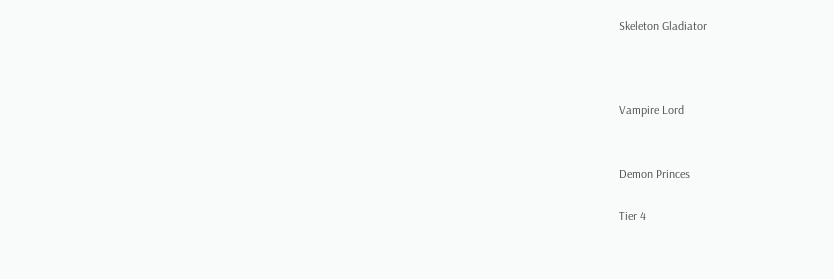Skeleton Gladiator



Vampire Lord


Demon Princes

Tier 4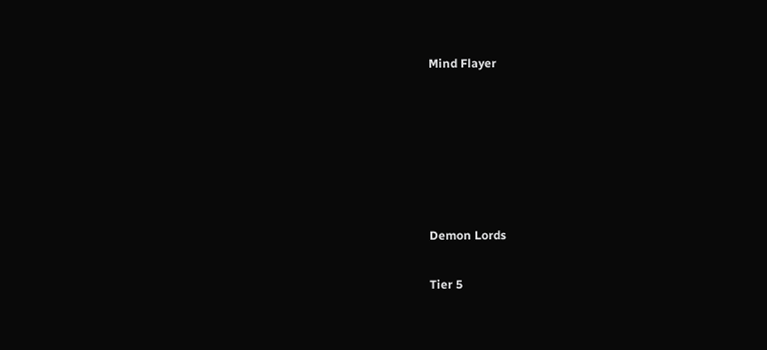Mind Flayer






Demon Lords

Tier 5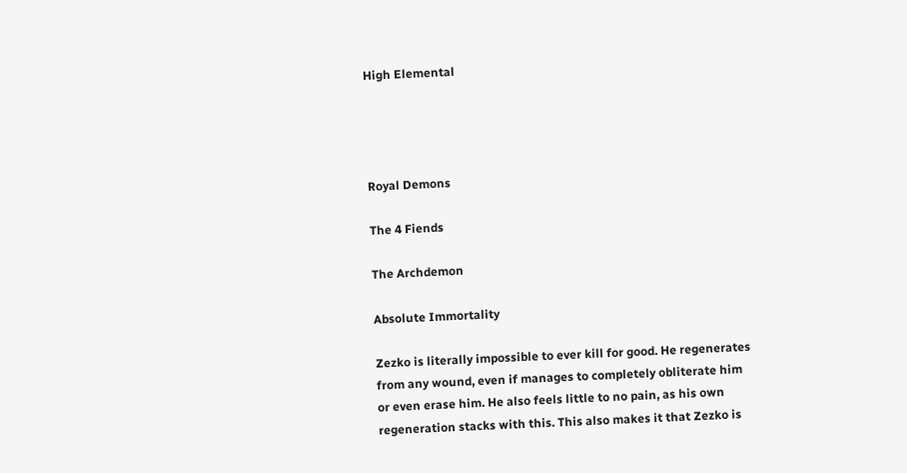High Elemental




Royal Demons

The 4 Fiends

The Archdemon

Absolute Immortality

Zezko is literally impossible to ever kill for good. He regenerates from any wound, even if manages to completely obliterate him or even erase him. He also feels little to no pain, as his own regeneration stacks with this. This also makes it that Zezko is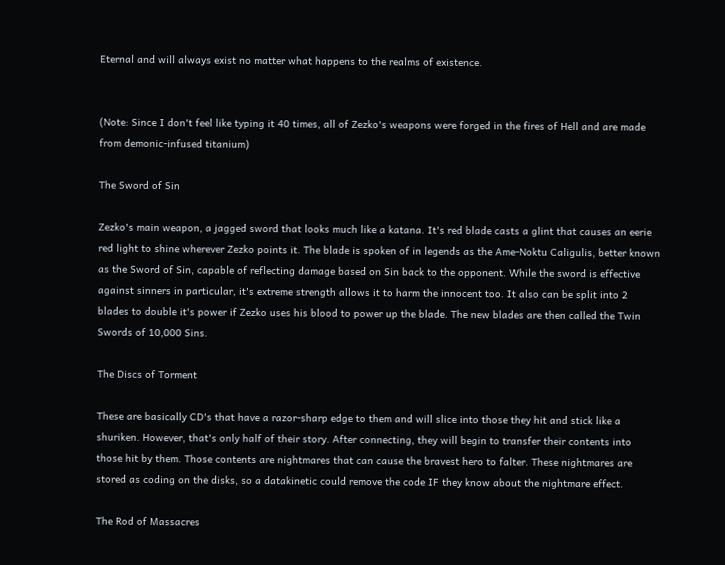Eternal and will always exist no matter what happens to the realms of existence.


(Note: Since I don't feel like typing it 40 times, all of Zezko's weapons were forged in the fires of Hell and are made from demonic-infused titanium)

The Sword of Sin

Zezko's main weapon, a jagged sword that looks much like a katana. It's red blade casts a glint that causes an eerie red light to shine wherever Zezko points it. The blade is spoken of in legends as the Ame-Noktu Caligulis, better known as the Sword of Sin, capable of reflecting damage based on Sin back to the opponent. While the sword is effective against sinners in particular, it's extreme strength allows it to harm the innocent too. It also can be split into 2 blades to double it's power if Zezko uses his blood to power up the blade. The new blades are then called the Twin Swords of 10,000 Sins.

The Discs of Torment

These are basically CD's that have a razor-sharp edge to them and will slice into those they hit and stick like a shuriken. However, that's only half of their story. After connecting, they will begin to transfer their contents into those hit by them. Those contents are nightmares that can cause the bravest hero to falter. These nightmares are stored as coding on the disks, so a datakinetic could remove the code IF they know about the nightmare effect.

The Rod of Massacres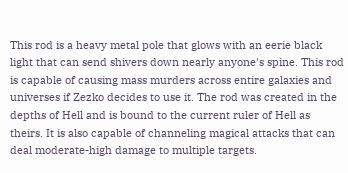This rod is a heavy metal pole that glows with an eerie black light that can send shivers down nearly anyone's spine. This rod is capable of causing mass murders across entire galaxies and universes if Zezko decides to use it. The rod was created in the depths of Hell and is bound to the current ruler of Hell as theirs. It is also capable of channeling magical attacks that can deal moderate-high damage to multiple targets.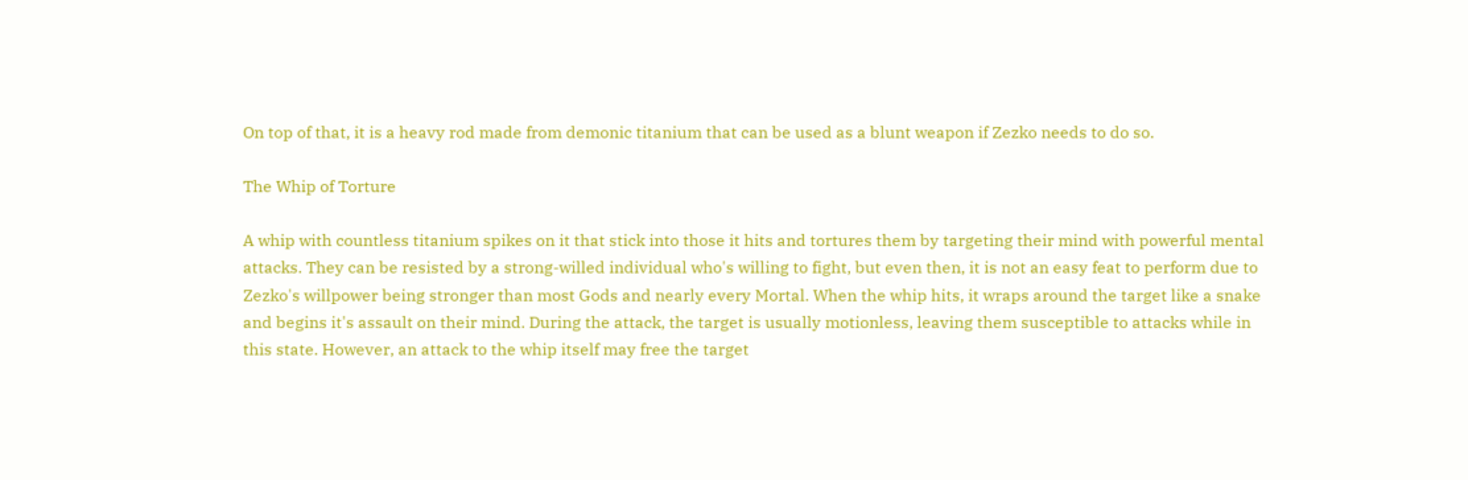On top of that, it is a heavy rod made from demonic titanium that can be used as a blunt weapon if Zezko needs to do so.

The Whip of Torture

A whip with countless titanium spikes on it that stick into those it hits and tortures them by targeting their mind with powerful mental attacks. They can be resisted by a strong-willed individual who's willing to fight, but even then, it is not an easy feat to perform due to Zezko's willpower being stronger than most Gods and nearly every Mortal. When the whip hits, it wraps around the target like a snake and begins it's assault on their mind. During the attack, the target is usually motionless, leaving them susceptible to attacks while in this state. However, an attack to the whip itself may free the target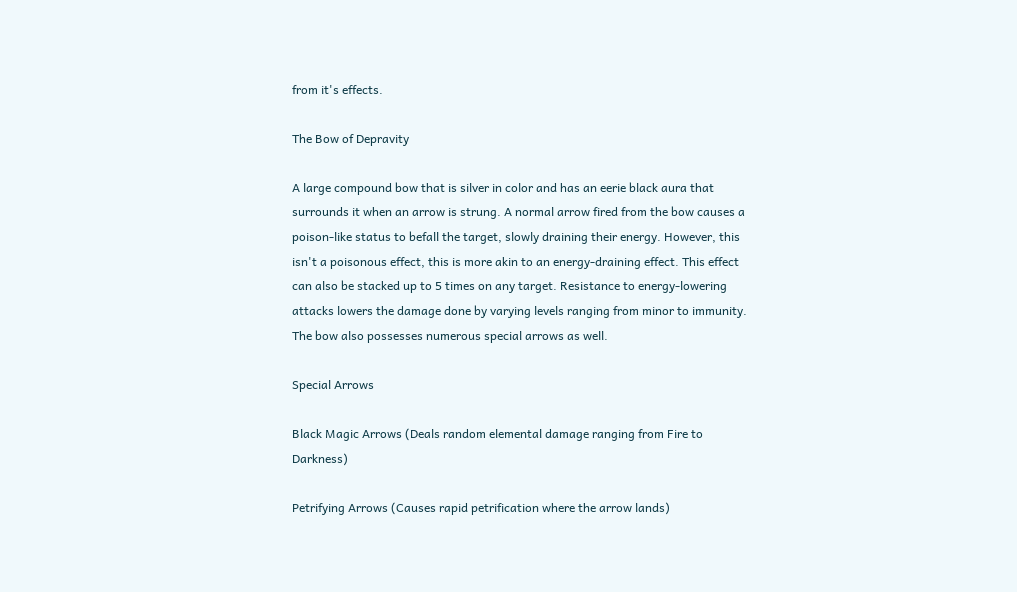from it's effects.

The Bow of Depravity

A large compound bow that is silver in color and has an eerie black aura that surrounds it when an arrow is strung. A normal arrow fired from the bow causes a poison-like status to befall the target, slowly draining their energy. However, this isn't a poisonous effect, this is more akin to an energy-draining effect. This effect can also be stacked up to 5 times on any target. Resistance to energy-lowering attacks lowers the damage done by varying levels ranging from minor to immunity. The bow also possesses numerous special arrows as well.

Special Arrows

Black Magic Arrows (Deals random elemental damage ranging from Fire to Darkness)

Petrifying Arrows (Causes rapid petrification where the arrow lands)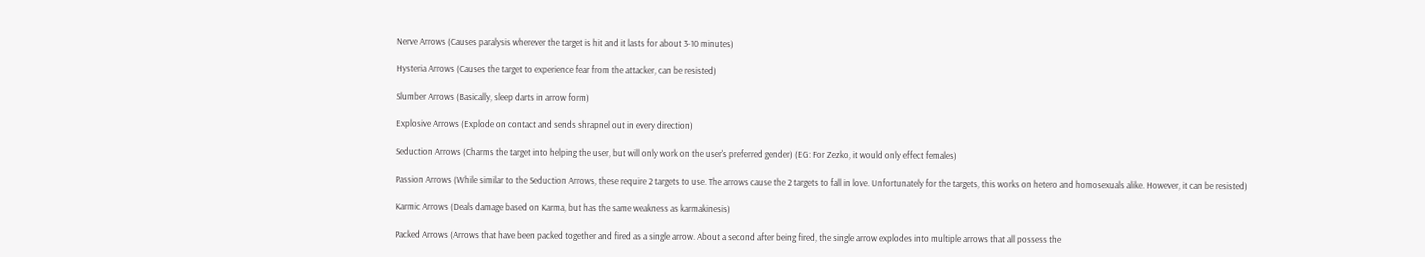Nerve Arrows (Causes paralysis wherever the target is hit and it lasts for about 3-10 minutes)

Hysteria Arrows (Causes the target to experience fear from the attacker, can be resisted)

Slumber Arrows (Basically, sleep darts in arrow form)

Explosive Arrows (Explode on contact and sends shrapnel out in every direction)

Seduction Arrows (Charms the target into helping the user, but will only work on the user's preferred gender) (EG: For Zezko, it would only effect females)

Passion Arrows (While similar to the Seduction Arrows, these require 2 targets to use. The arrows cause the 2 targets to fall in love. Unfortunately for the targets, this works on hetero and homosexuals alike. However, it can be resisted)

Karmic Arrows (Deals damage based on Karma, but has the same weakness as karmakinesis)

Packed Arrows (Arrows that have been packed together and fired as a single arrow. About a second after being fired, the single arrow explodes into multiple arrows that all possess the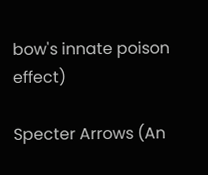bow's innate poison effect)

Specter Arrows (An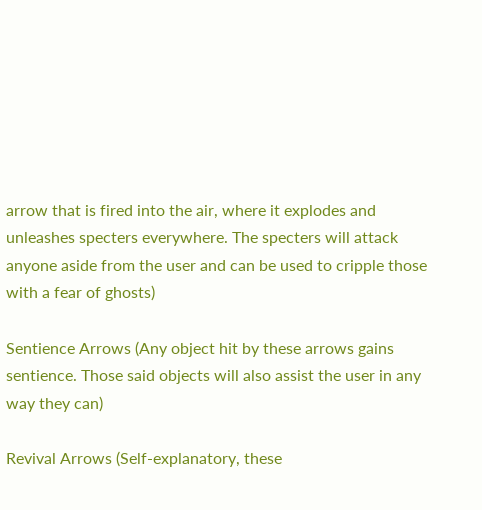arrow that is fired into the air, where it explodes and unleashes specters everywhere. The specters will attack anyone aside from the user and can be used to cripple those with a fear of ghosts)

Sentience Arrows (Any object hit by these arrows gains sentience. Those said objects will also assist the user in any way they can)

Revival Arrows (Self-explanatory, these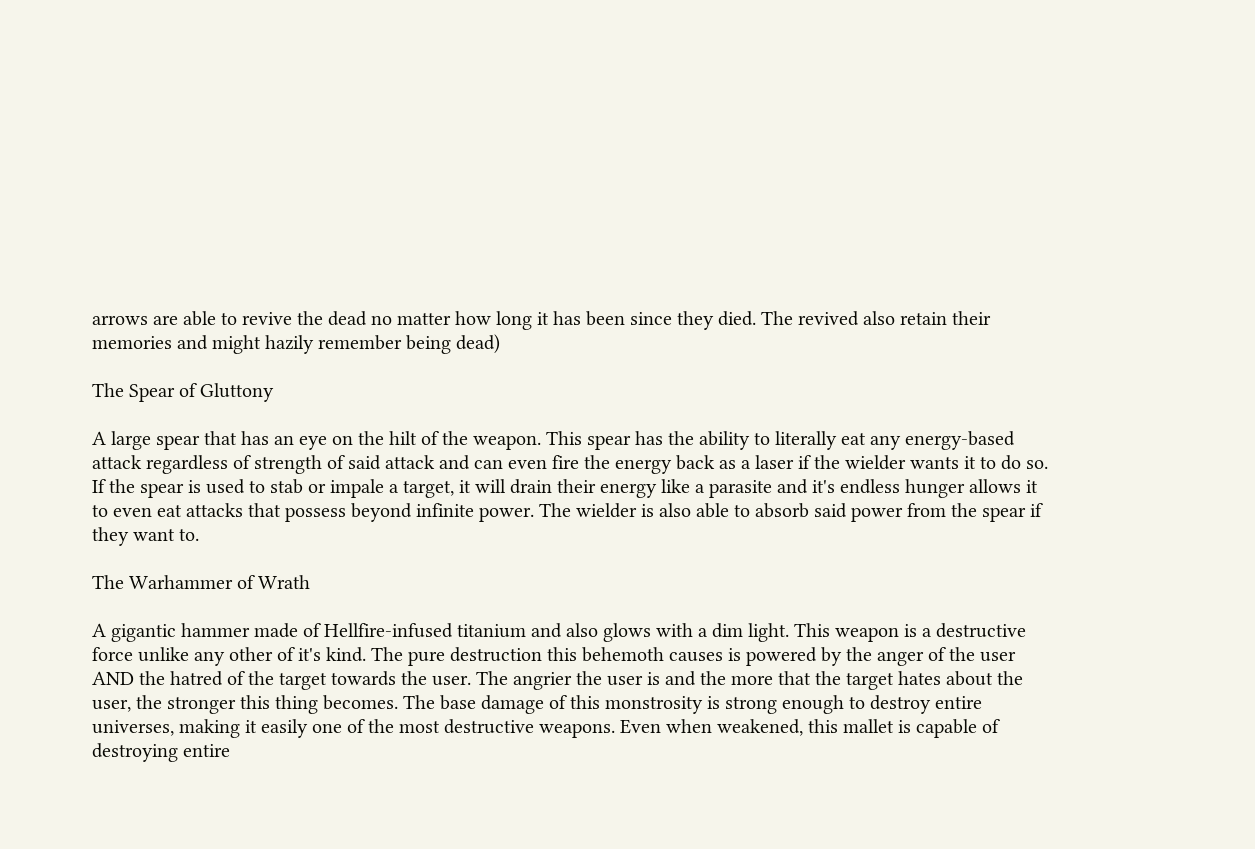arrows are able to revive the dead no matter how long it has been since they died. The revived also retain their memories and might hazily remember being dead)

The Spear of Gluttony

A large spear that has an eye on the hilt of the weapon. This spear has the ability to literally eat any energy-based attack regardless of strength of said attack and can even fire the energy back as a laser if the wielder wants it to do so. If the spear is used to stab or impale a target, it will drain their energy like a parasite and it's endless hunger allows it to even eat attacks that possess beyond infinite power. The wielder is also able to absorb said power from the spear if they want to.

The Warhammer of Wrath

A gigantic hammer made of Hellfire-infused titanium and also glows with a dim light. This weapon is a destructive force unlike any other of it's kind. The pure destruction this behemoth causes is powered by the anger of the user AND the hatred of the target towards the user. The angrier the user is and the more that the target hates about the user, the stronger this thing becomes. The base damage of this monstrosity is strong enough to destroy entire universes, making it easily one of the most destructive weapons. Even when weakened, this mallet is capable of destroying entire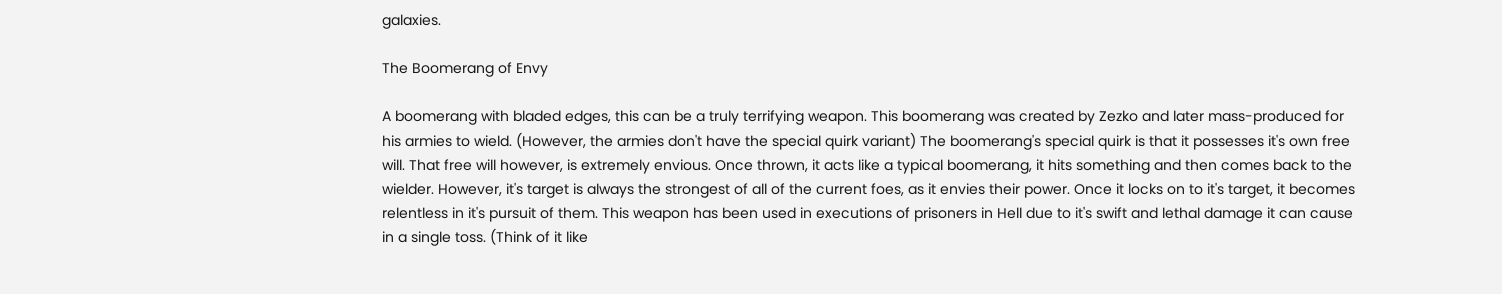galaxies.

The Boomerang of Envy

A boomerang with bladed edges, this can be a truly terrifying weapon. This boomerang was created by Zezko and later mass-produced for his armies to wield. (However, the armies don't have the special quirk variant) The boomerang's special quirk is that it possesses it's own free will. That free will however, is extremely envious. Once thrown, it acts like a typical boomerang, it hits something and then comes back to the wielder. However, it's target is always the strongest of all of the current foes, as it envies their power. Once it locks on to it's target, it becomes relentless in it's pursuit of them. This weapon has been used in executions of prisoners in Hell due to it's swift and lethal damage it can cause in a single toss. (Think of it like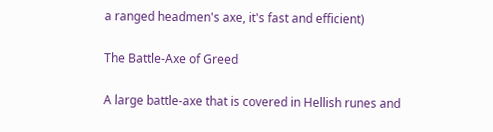a ranged headmen's axe, it's fast and efficient)

The Battle-Axe of Greed

A large battle-axe that is covered in Hellish runes and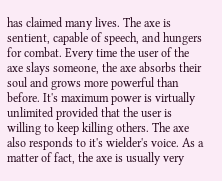has claimed many lives. The axe is sentient, capable of speech, and hungers for combat. Every time the user of the axe slays someone, the axe absorbs their soul and grows more powerful than before. It's maximum power is virtually unlimited provided that the user is willing to keep killing others. The axe also responds to it's wielder's voice. As a matter of fact, the axe is usually very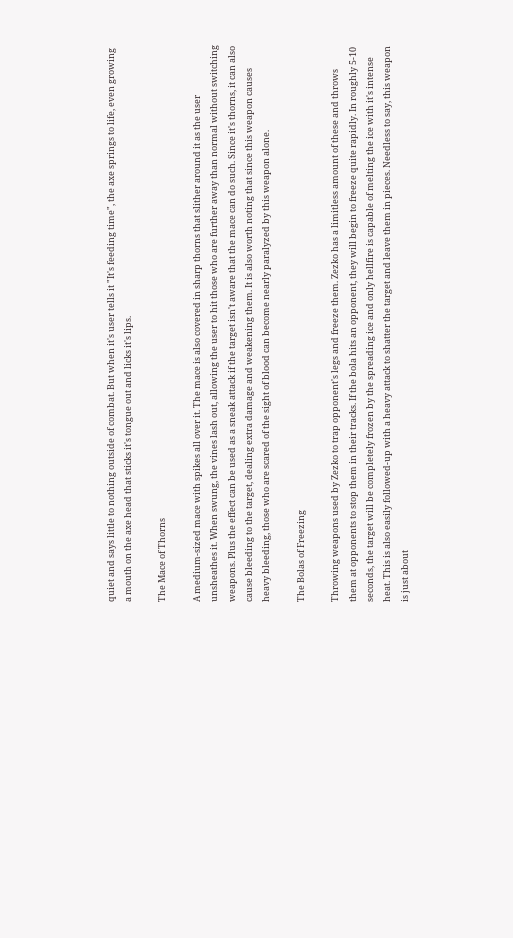quiet and says little to nothing outside of combat. But when it's user tells it "It's feeding time", the axe springs to life, even growing a mouth on the axe head that sticks it's tongue out and licks it's lips.

The Mace of Thorns

A medium-sized mace with spikes all over it. The mace is also covered in sharp thorns that slither around it as the user unsheathes it. When swung, the vines lash out, allowing the user to hit those who are further away than normal without switching weapons. Plus the effect can be used as a sneak attack if the target isn't aware that the mace can do such. Since it's thorns, it can also cause bleeding to the target, dealing extra damage and weakening them. It is also worth noting that since this weapon causes heavy bleeding, those who are scared of the sight of blood can become nearly paralyzed by this weapon alone.

The Bolas of Freezing

Throwing weapons used by Zezko to trap opponent's legs and freeze them. Zezko has a limitless amount of these and throws them at opponents to stop them in their tracks. If the bola hits an opponent, they will begin to freeze quite rapidly. In roughly 5-10 seconds, the target will be completely frozen by the spreading ice and only hellfire is capable of melting the ice with it's intense heat. This is also easily followed-up with a heavy attack to shatter the target and leave them in pieces. Needless to say, this weapon is just about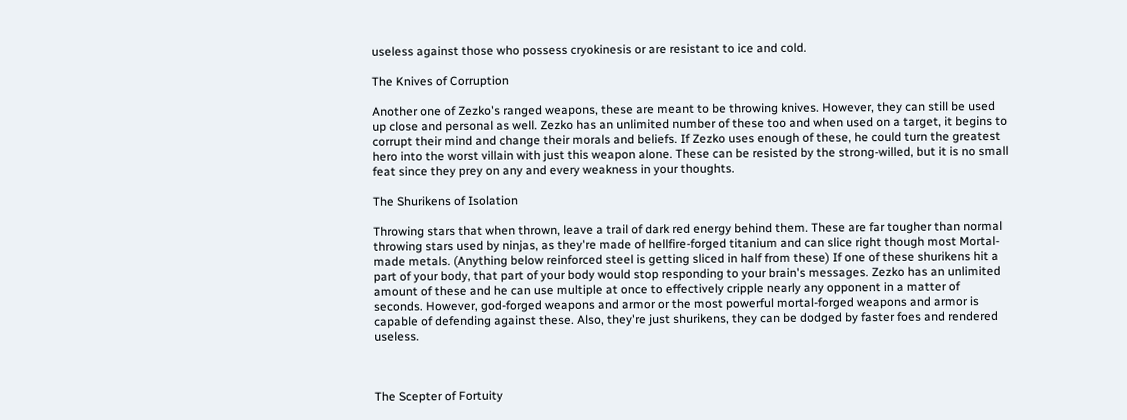useless against those who possess cryokinesis or are resistant to ice and cold.

The Knives of Corruption

Another one of Zezko's ranged weapons, these are meant to be throwing knives. However, they can still be used up close and personal as well. Zezko has an unlimited number of these too and when used on a target, it begins to corrupt their mind and change their morals and beliefs. If Zezko uses enough of these, he could turn the greatest hero into the worst villain with just this weapon alone. These can be resisted by the strong-willed, but it is no small feat since they prey on any and every weakness in your thoughts.

The Shurikens of Isolation

Throwing stars that when thrown, leave a trail of dark red energy behind them. These are far tougher than normal throwing stars used by ninjas, as they're made of hellfire-forged titanium and can slice right though most Mortal-made metals. (Anything below reinforced steel is getting sliced in half from these) If one of these shurikens hit a part of your body, that part of your body would stop responding to your brain's messages. Zezko has an unlimited amount of these and he can use multiple at once to effectively cripple nearly any opponent in a matter of seconds. However, god-forged weapons and armor or the most powerful mortal-forged weapons and armor is capable of defending against these. Also, they're just shurikens, they can be dodged by faster foes and rendered useless.



The Scepter of Fortuity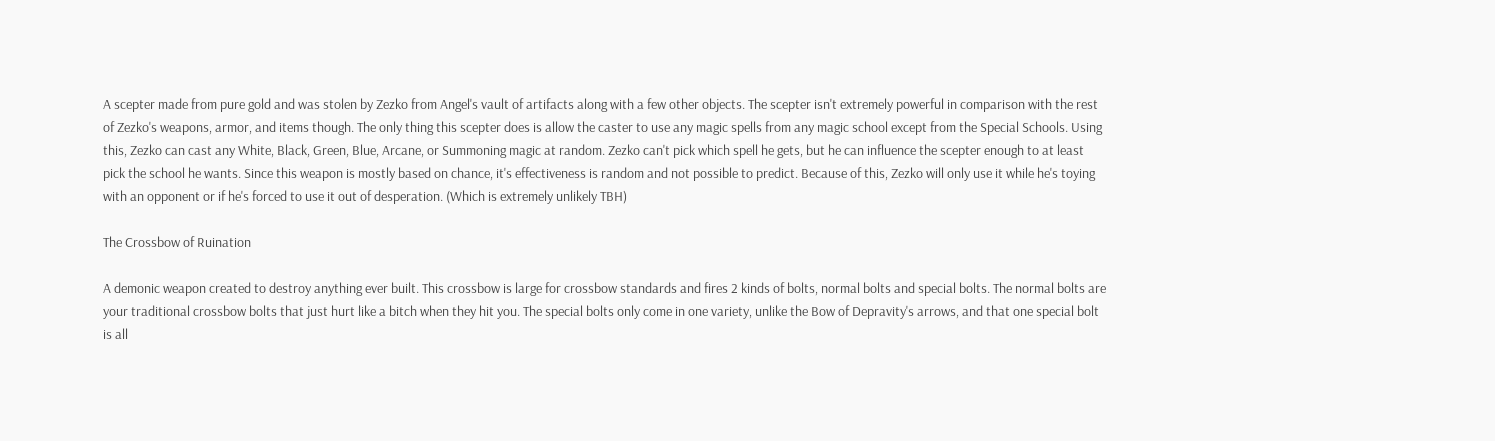A scepter made from pure gold and was stolen by Zezko from Angel's vault of artifacts along with a few other objects. The scepter isn't extremely powerful in comparison with the rest of Zezko's weapons, armor, and items though. The only thing this scepter does is allow the caster to use any magic spells from any magic school except from the Special Schools. Using this, Zezko can cast any White, Black, Green, Blue, Arcane, or Summoning magic at random. Zezko can't pick which spell he gets, but he can influence the scepter enough to at least pick the school he wants. Since this weapon is mostly based on chance, it's effectiveness is random and not possible to predict. Because of this, Zezko will only use it while he's toying with an opponent or if he's forced to use it out of desperation. (Which is extremely unlikely TBH)

The Crossbow of Ruination

A demonic weapon created to destroy anything ever built. This crossbow is large for crossbow standards and fires 2 kinds of bolts, normal bolts and special bolts. The normal bolts are your traditional crossbow bolts that just hurt like a bitch when they hit you. The special bolts only come in one variety, unlike the Bow of Depravity's arrows, and that one special bolt is all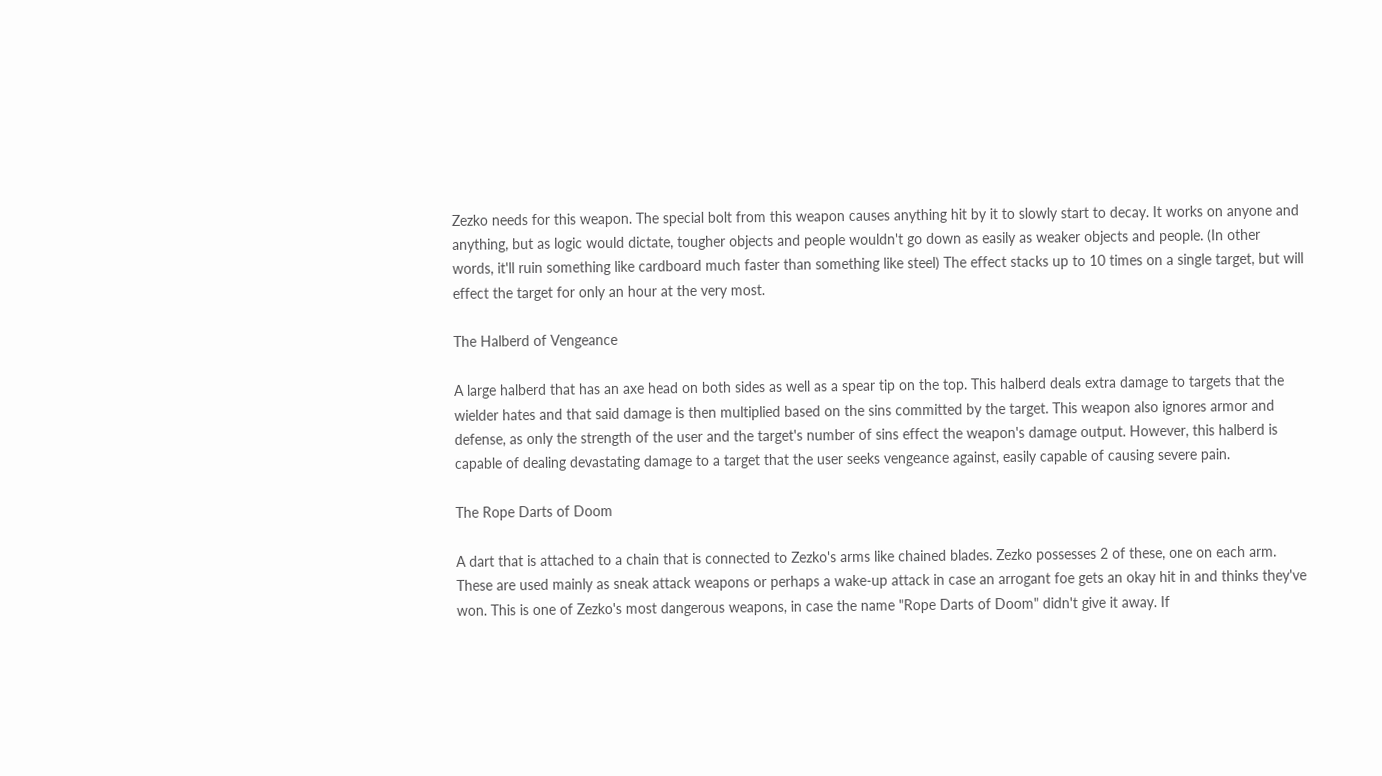Zezko needs for this weapon. The special bolt from this weapon causes anything hit by it to slowly start to decay. It works on anyone and anything, but as logic would dictate, tougher objects and people wouldn't go down as easily as weaker objects and people. (In other words, it'll ruin something like cardboard much faster than something like steel) The effect stacks up to 10 times on a single target, but will effect the target for only an hour at the very most.

The Halberd of Vengeance

A large halberd that has an axe head on both sides as well as a spear tip on the top. This halberd deals extra damage to targets that the wielder hates and that said damage is then multiplied based on the sins committed by the target. This weapon also ignores armor and defense, as only the strength of the user and the target's number of sins effect the weapon's damage output. However, this halberd is capable of dealing devastating damage to a target that the user seeks vengeance against, easily capable of causing severe pain.

The Rope Darts of Doom

A dart that is attached to a chain that is connected to Zezko's arms like chained blades. Zezko possesses 2 of these, one on each arm. These are used mainly as sneak attack weapons or perhaps a wake-up attack in case an arrogant foe gets an okay hit in and thinks they've won. This is one of Zezko's most dangerous weapons, in case the name "Rope Darts of Doom" didn't give it away. If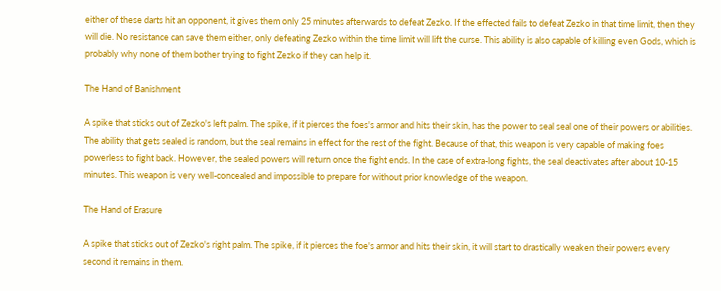either of these darts hit an opponent, it gives them only 25 minutes afterwards to defeat Zezko. If the effected fails to defeat Zezko in that time limit, then they will die. No resistance can save them either, only defeating Zezko within the time limit will lift the curse. This ability is also capable of killing even Gods, which is probably why none of them bother trying to fight Zezko if they can help it.

The Hand of Banishment

A spike that sticks out of Zezko's left palm. The spike, if it pierces the foes's armor and hits their skin, has the power to seal seal one of their powers or abilities. The ability that gets sealed is random, but the seal remains in effect for the rest of the fight. Because of that, this weapon is very capable of making foes powerless to fight back. However, the sealed powers will return once the fight ends. In the case of extra-long fights, the seal deactivates after about 10-15 minutes. This weapon is very well-concealed and impossible to prepare for without prior knowledge of the weapon.

The Hand of Erasure

A spike that sticks out of Zezko's right palm. The spike, if it pierces the foe's armor and hits their skin, it will start to drastically weaken their powers every second it remains in them.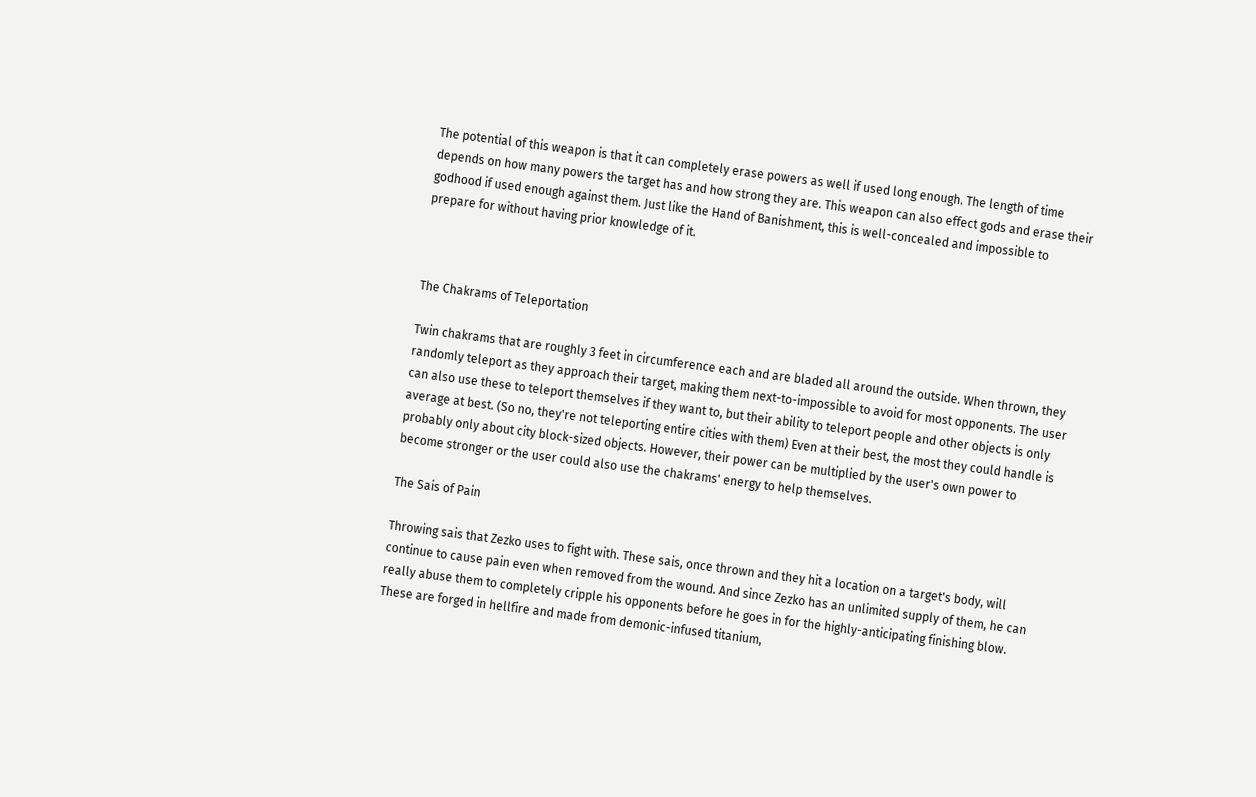The potential of this weapon is that it can completely erase powers as well if used long enough. The length of time depends on how many powers the target has and how strong they are. This weapon can also effect gods and erase their godhood if used enough against them. Just like the Hand of Banishment, this is well-concealed and impossible to prepare for without having prior knowledge of it.



The Chakrams of Teleportation

Twin chakrams that are roughly 3 feet in circumference each and are bladed all around the outside. When thrown, they randomly teleport as they approach their target, making them next-to-impossible to avoid for most opponents. The user can also use these to teleport themselves if they want to, but their ability to teleport people and other objects is only average at best. (So no, they're not teleporting entire cities with them) Even at their best, the most they could handle is probably only about city block-sized objects. However, their power can be multiplied by the user's own power to become stronger or the user could also use the chakrams' energy to help themselves.

The Sais of Pain

Throwing sais that Zezko uses to fight with. These sais, once thrown and they hit a location on a target's body, will continue to cause pain even when removed from the wound. And since Zezko has an unlimited supply of them, he can really abuse them to completely cripple his opponents before he goes in for the highly-anticipating finishing blow. These are forged in hellfire and made from demonic-infused titanium,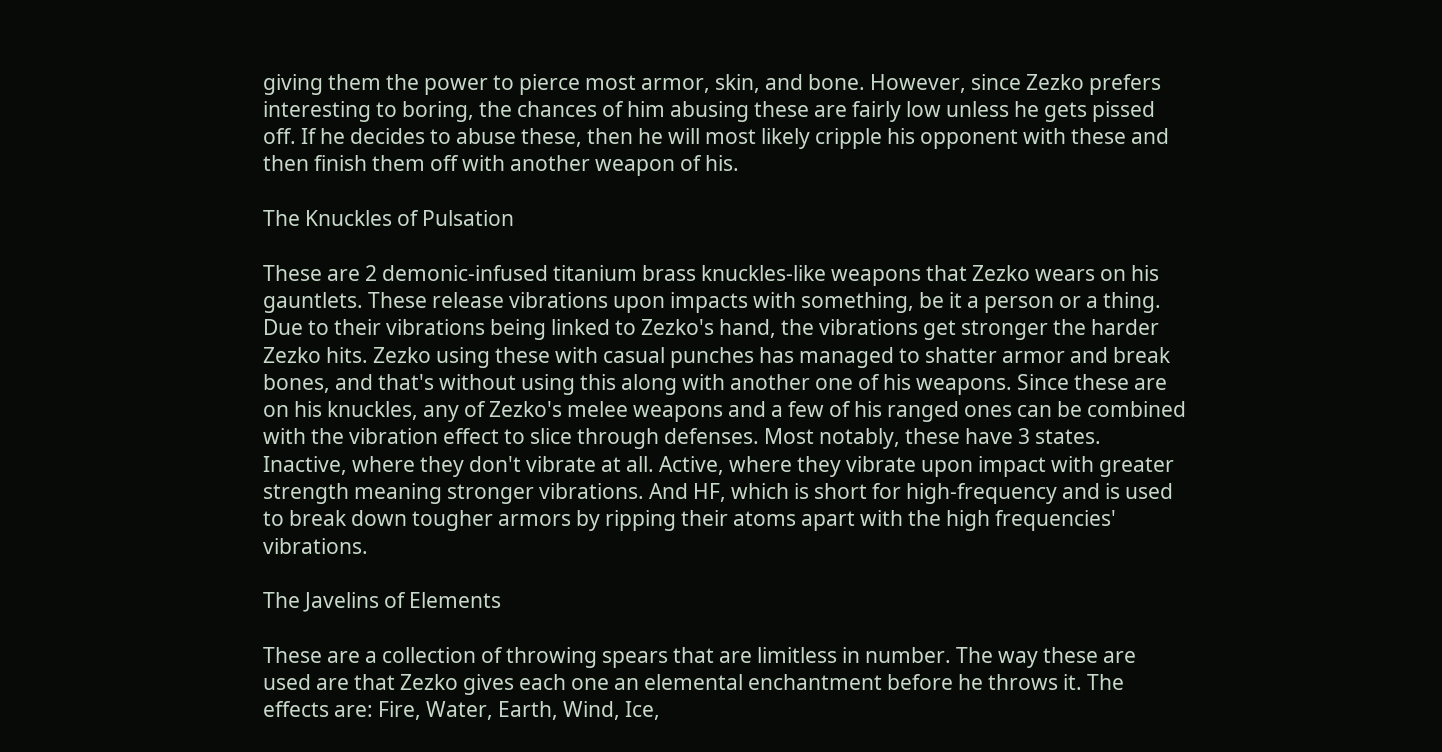giving them the power to pierce most armor, skin, and bone. However, since Zezko prefers interesting to boring, the chances of him abusing these are fairly low unless he gets pissed off. If he decides to abuse these, then he will most likely cripple his opponent with these and then finish them off with another weapon of his.

The Knuckles of Pulsation

These are 2 demonic-infused titanium brass knuckles-like weapons that Zezko wears on his gauntlets. These release vibrations upon impacts with something, be it a person or a thing. Due to their vibrations being linked to Zezko's hand, the vibrations get stronger the harder Zezko hits. Zezko using these with casual punches has managed to shatter armor and break bones, and that's without using this along with another one of his weapons. Since these are on his knuckles, any of Zezko's melee weapons and a few of his ranged ones can be combined with the vibration effect to slice through defenses. Most notably, these have 3 states. Inactive, where they don't vibrate at all. Active, where they vibrate upon impact with greater strength meaning stronger vibrations. And HF, which is short for high-frequency and is used to break down tougher armors by ripping their atoms apart with the high frequencies' vibrations.

The Javelins of Elements

These are a collection of throwing spears that are limitless in number. The way these are used are that Zezko gives each one an elemental enchantment before he throws it. The effects are: Fire, Water, Earth, Wind, Ice,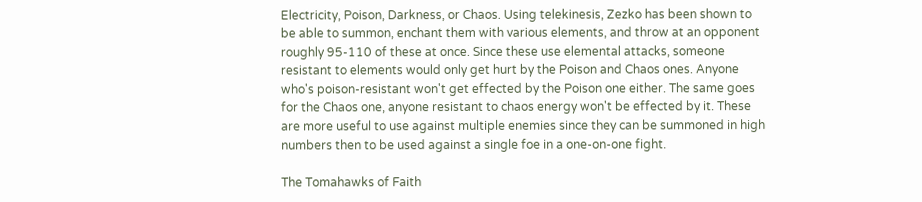Electricity, Poison, Darkness, or Chaos. Using telekinesis, Zezko has been shown to be able to summon, enchant them with various elements, and throw at an opponent roughly 95-110 of these at once. Since these use elemental attacks, someone resistant to elements would only get hurt by the Poison and Chaos ones. Anyone who's poison-resistant won't get effected by the Poison one either. The same goes for the Chaos one, anyone resistant to chaos energy won't be effected by it. These are more useful to use against multiple enemies since they can be summoned in high numbers then to be used against a single foe in a one-on-one fight.

The Tomahawks of Faith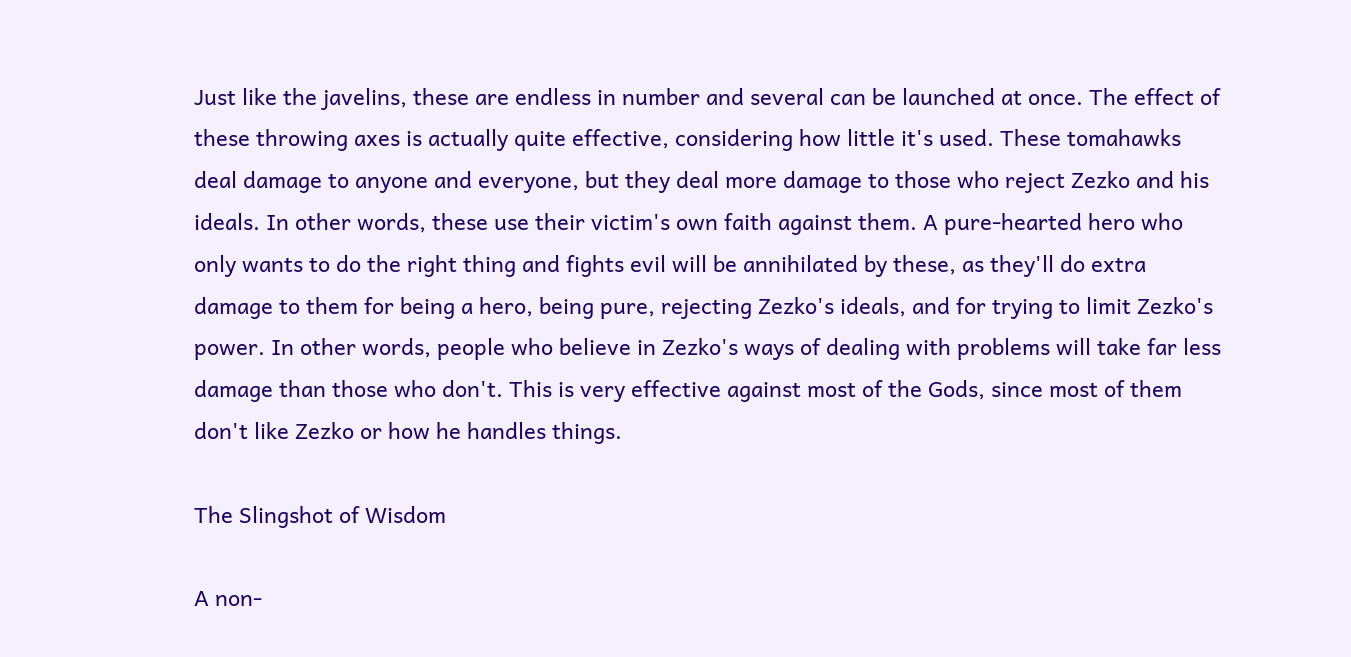Just like the javelins, these are endless in number and several can be launched at once. The effect of these throwing axes is actually quite effective, considering how little it's used. These tomahawks deal damage to anyone and everyone, but they deal more damage to those who reject Zezko and his ideals. In other words, these use their victim's own faith against them. A pure-hearted hero who only wants to do the right thing and fights evil will be annihilated by these, as they'll do extra damage to them for being a hero, being pure, rejecting Zezko's ideals, and for trying to limit Zezko's power. In other words, people who believe in Zezko's ways of dealing with problems will take far less damage than those who don't. This is very effective against most of the Gods, since most of them don't like Zezko or how he handles things.

The Slingshot of Wisdom

A non-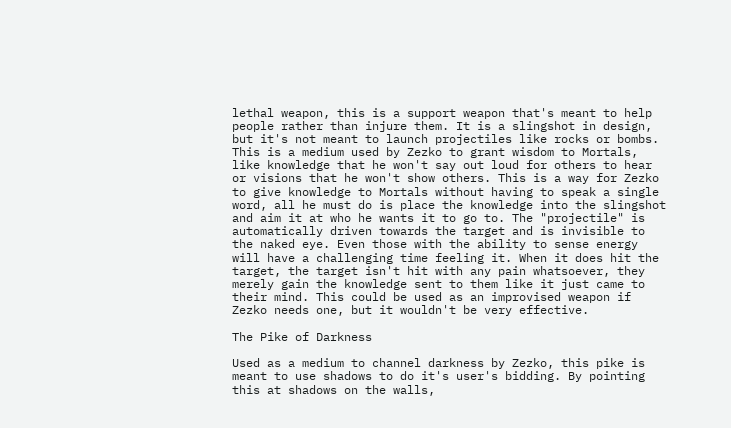lethal weapon, this is a support weapon that's meant to help people rather than injure them. It is a slingshot in design, but it's not meant to launch projectiles like rocks or bombs. This is a medium used by Zezko to grant wisdom to Mortals, like knowledge that he won't say out loud for others to hear or visions that he won't show others. This is a way for Zezko to give knowledge to Mortals without having to speak a single word, all he must do is place the knowledge into the slingshot and aim it at who he wants it to go to. The "projectile" is automatically driven towards the target and is invisible to the naked eye. Even those with the ability to sense energy will have a challenging time feeling it. When it does hit the target, the target isn't hit with any pain whatsoever, they merely gain the knowledge sent to them like it just came to their mind. This could be used as an improvised weapon if Zezko needs one, but it wouldn't be very effective.

The Pike of Darkness

Used as a medium to channel darkness by Zezko, this pike is meant to use shadows to do it's user's bidding. By pointing this at shadows on the walls,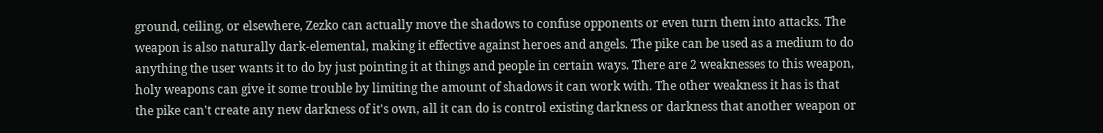ground, ceiling, or elsewhere, Zezko can actually move the shadows to confuse opponents or even turn them into attacks. The weapon is also naturally dark-elemental, making it effective against heroes and angels. The pike can be used as a medium to do anything the user wants it to do by just pointing it at things and people in certain ways. There are 2 weaknesses to this weapon, holy weapons can give it some trouble by limiting the amount of shadows it can work with. The other weakness it has is that the pike can't create any new darkness of it's own, all it can do is control existing darkness or darkness that another weapon or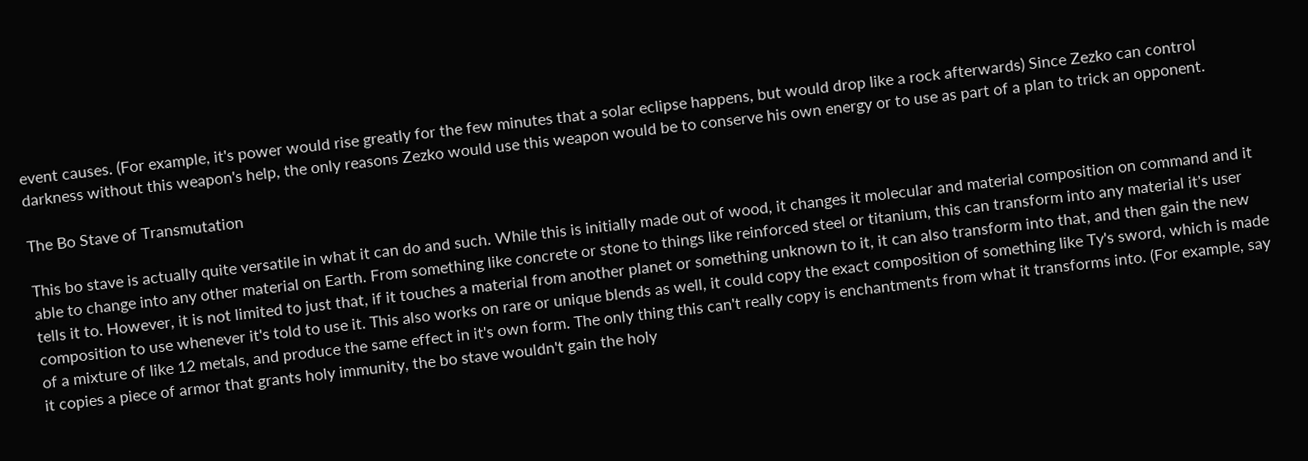event causes. (For example, it's power would rise greatly for the few minutes that a solar eclipse happens, but would drop like a rock afterwards) Since Zezko can control darkness without this weapon's help, the only reasons Zezko would use this weapon would be to conserve his own energy or to use as part of a plan to trick an opponent.

The Bo Stave of Transmutation

This bo stave is actually quite versatile in what it can do and such. While this is initially made out of wood, it changes it molecular and material composition on command and it able to change into any other material on Earth. From something like concrete or stone to things like reinforced steel or titanium, this can transform into any material it's user tells it to. However, it is not limited to just that, if it touches a material from another planet or something unknown to it, it can also transform into that, and then gain the new composition to use whenever it's told to use it. This also works on rare or unique blends as well, it could copy the exact composition of something like Ty's sword, which is made of a mixture of like 12 metals, and produce the same effect in it's own form. The only thing this can't really copy is enchantments from what it transforms into. (For example, say it copies a piece of armor that grants holy immunity, the bo stave wouldn't gain the holy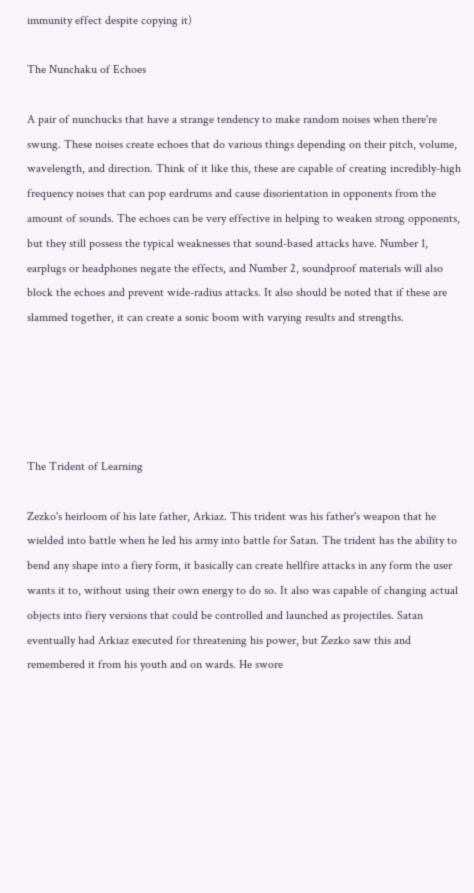immunity effect despite copying it)

The Nunchaku of Echoes

A pair of nunchucks that have a strange tendency to make random noises when there're swung. These noises create echoes that do various things depending on their pitch, volume, wavelength, and direction. Think of it like this, these are capable of creating incredibly-high frequency noises that can pop eardrums and cause disorientation in opponents from the amount of sounds. The echoes can be very effective in helping to weaken strong opponents, but they still possess the typical weaknesses that sound-based attacks have. Number 1, earplugs or headphones negate the effects, and Number 2, soundproof materials will also block the echoes and prevent wide-radius attacks. It also should be noted that if these are slammed together, it can create a sonic boom with varying results and strengths.





The Trident of Learning

Zezko's heirloom of his late father, Arkiaz. This trident was his father's weapon that he wielded into battle when he led his army into battle for Satan. The trident has the ability to bend any shape into a fiery form, it basically can create hellfire attacks in any form the user wants it to, without using their own energy to do so. It also was capable of changing actual objects into fiery versions that could be controlled and launched as projectiles. Satan eventually had Arkiaz executed for threatening his power, but Zezko saw this and remembered it from his youth and on wards. He swore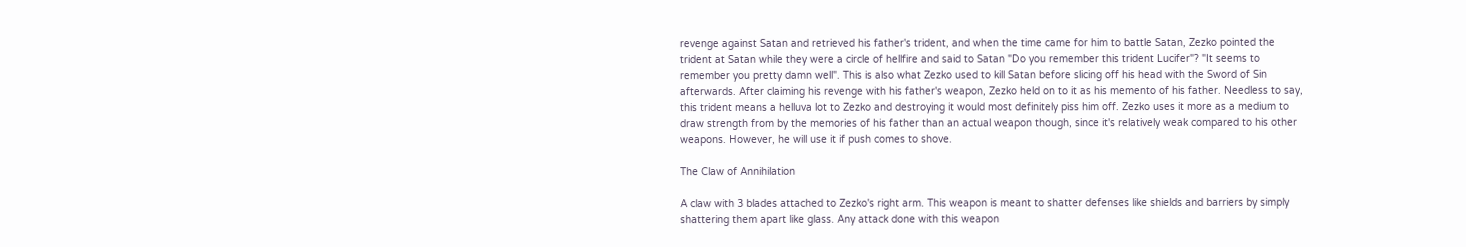revenge against Satan and retrieved his father's trident, and when the time came for him to battle Satan, Zezko pointed the trident at Satan while they were a circle of hellfire and said to Satan "Do you remember this trident Lucifer"? "It seems to remember you pretty damn well". This is also what Zezko used to kill Satan before slicing off his head with the Sword of Sin afterwards. After claiming his revenge with his father's weapon, Zezko held on to it as his memento of his father. Needless to say, this trident means a helluva lot to Zezko and destroying it would most definitely piss him off. Zezko uses it more as a medium to draw strength from by the memories of his father than an actual weapon though, since it's relatively weak compared to his other weapons. However, he will use it if push comes to shove.

The Claw of Annihilation

A claw with 3 blades attached to Zezko's right arm. This weapon is meant to shatter defenses like shields and barriers by simply shattering them apart like glass. Any attack done with this weapon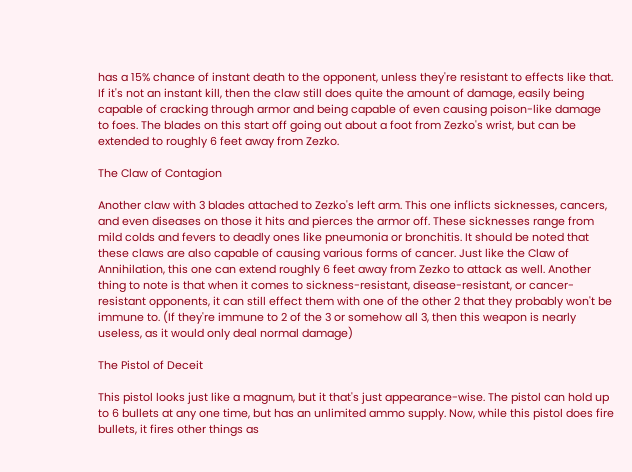has a 15% chance of instant death to the opponent, unless they're resistant to effects like that. If it's not an instant kill, then the claw still does quite the amount of damage, easily being capable of cracking through armor and being capable of even causing poison-like damage to foes. The blades on this start off going out about a foot from Zezko's wrist, but can be extended to roughly 6 feet away from Zezko.

The Claw of Contagion

Another claw with 3 blades attached to Zezko's left arm. This one inflicts sicknesses, cancers, and even diseases on those it hits and pierces the armor off. These sicknesses range from mild colds and fevers to deadly ones like pneumonia or bronchitis. It should be noted that these claws are also capable of causing various forms of cancer. Just like the Claw of Annihilation, this one can extend roughly 6 feet away from Zezko to attack as well. Another thing to note is that when it comes to sickness-resistant, disease-resistant, or cancer-resistant opponents, it can still effect them with one of the other 2 that they probably won't be immune to. (If they're immune to 2 of the 3 or somehow all 3, then this weapon is nearly useless, as it would only deal normal damage)

The Pistol of Deceit

This pistol looks just like a magnum, but it that's just appearance-wise. The pistol can hold up to 6 bullets at any one time, but has an unlimited ammo supply. Now, while this pistol does fire bullets, it fires other things as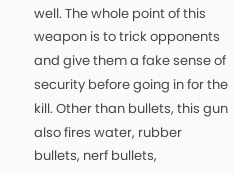well. The whole point of this weapon is to trick opponents and give them a fake sense of security before going in for the kill. Other than bullets, this gun also fires water, rubber bullets, nerf bullets,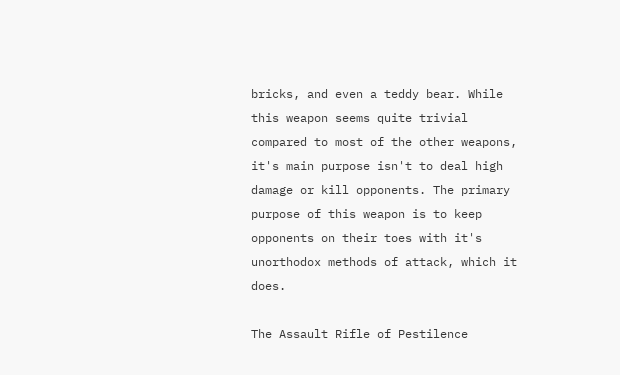bricks, and even a teddy bear. While this weapon seems quite trivial compared to most of the other weapons, it's main purpose isn't to deal high damage or kill opponents. The primary purpose of this weapon is to keep opponents on their toes with it's unorthodox methods of attack, which it does.

The Assault Rifle of Pestilence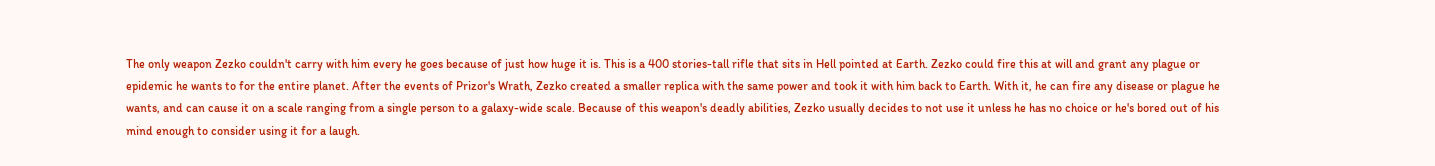The only weapon Zezko couldn't carry with him every he goes because of just how huge it is. This is a 400 stories-tall rifle that sits in Hell pointed at Earth. Zezko could fire this at will and grant any plague or epidemic he wants to for the entire planet. After the events of Prizor's Wrath, Zezko created a smaller replica with the same power and took it with him back to Earth. With it, he can fire any disease or plague he wants, and can cause it on a scale ranging from a single person to a galaxy-wide scale. Because of this weapon's deadly abilities, Zezko usually decides to not use it unless he has no choice or he's bored out of his mind enough to consider using it for a laugh.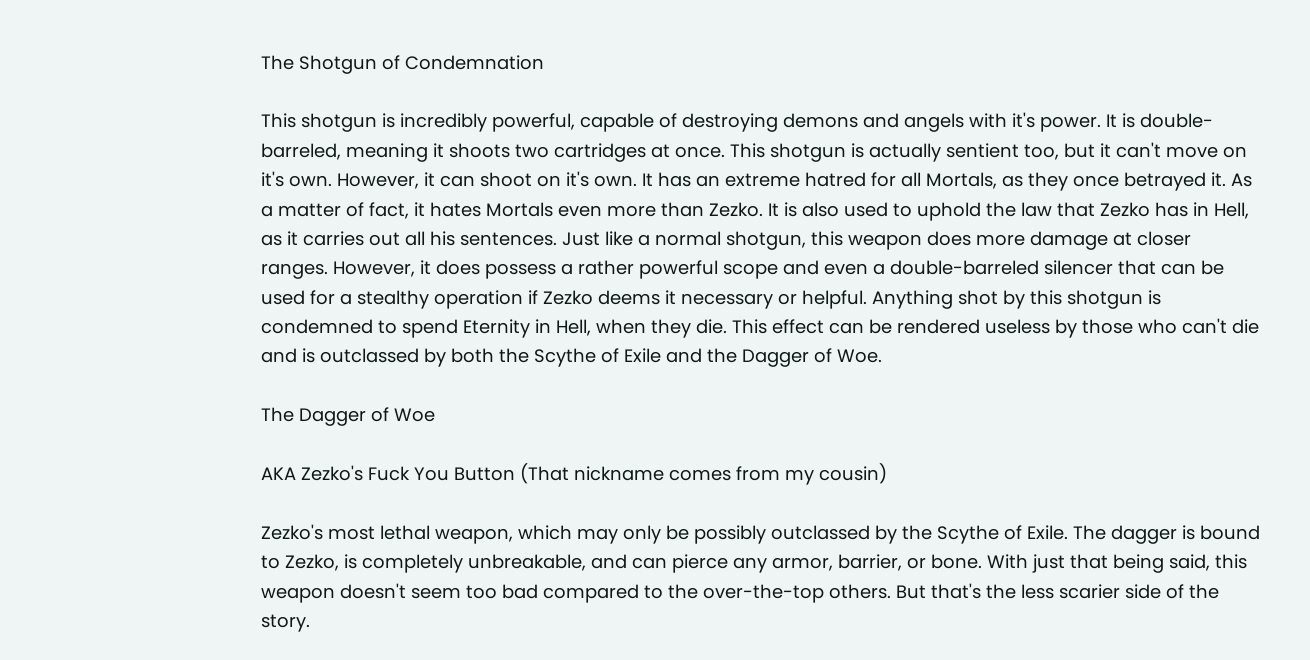The Shotgun of Condemnation

This shotgun is incredibly powerful, capable of destroying demons and angels with it's power. It is double-barreled, meaning it shoots two cartridges at once. This shotgun is actually sentient too, but it can't move on it's own. However, it can shoot on it's own. It has an extreme hatred for all Mortals, as they once betrayed it. As a matter of fact, it hates Mortals even more than Zezko. It is also used to uphold the law that Zezko has in Hell, as it carries out all his sentences. Just like a normal shotgun, this weapon does more damage at closer ranges. However, it does possess a rather powerful scope and even a double-barreled silencer that can be used for a stealthy operation if Zezko deems it necessary or helpful. Anything shot by this shotgun is condemned to spend Eternity in Hell, when they die. This effect can be rendered useless by those who can't die and is outclassed by both the Scythe of Exile and the Dagger of Woe.

The Dagger of Woe

AKA Zezko's Fuck You Button (That nickname comes from my cousin)

Zezko's most lethal weapon, which may only be possibly outclassed by the Scythe of Exile. The dagger is bound to Zezko, is completely unbreakable, and can pierce any armor, barrier, or bone. With just that being said, this weapon doesn't seem too bad compared to the over-the-top others. But that's the less scarier side of the story.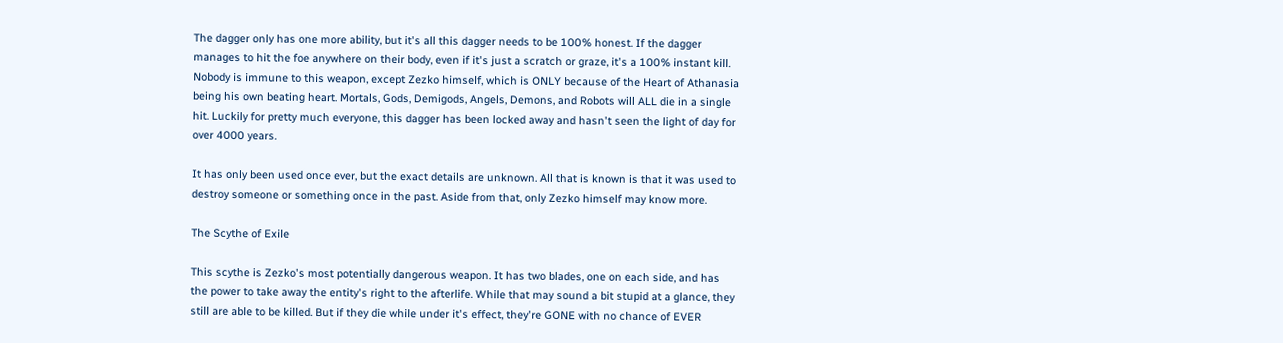The dagger only has one more ability, but it's all this dagger needs to be 100% honest. If the dagger manages to hit the foe anywhere on their body, even if it's just a scratch or graze, it's a 100% instant kill. Nobody is immune to this weapon, except Zezko himself, which is ONLY because of the Heart of Athanasia being his own beating heart. Mortals, Gods, Demigods, Angels, Demons, and Robots will ALL die in a single hit. Luckily for pretty much everyone, this dagger has been locked away and hasn't seen the light of day for over 4000 years.

It has only been used once ever, but the exact details are unknown. All that is known is that it was used to destroy someone or something once in the past. Aside from that, only Zezko himself may know more.

The Scythe of Exile

This scythe is Zezko's most potentially dangerous weapon. It has two blades, one on each side, and has the power to take away the entity's right to the afterlife. While that may sound a bit stupid at a glance, they still are able to be killed. But if they die while under it's effect, they're GONE with no chance of EVER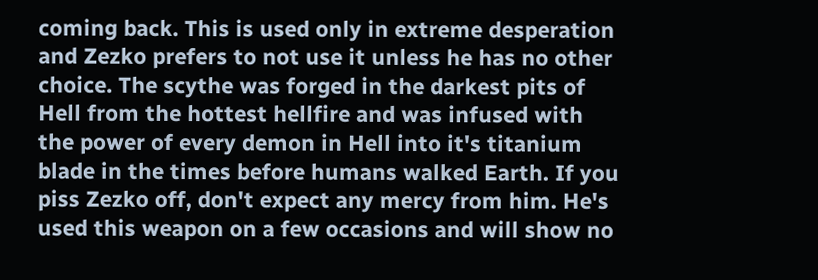coming back. This is used only in extreme desperation and Zezko prefers to not use it unless he has no other choice. The scythe was forged in the darkest pits of Hell from the hottest hellfire and was infused with the power of every demon in Hell into it's titanium blade in the times before humans walked Earth. If you piss Zezko off, don't expect any mercy from him. He's used this weapon on a few occasions and will show no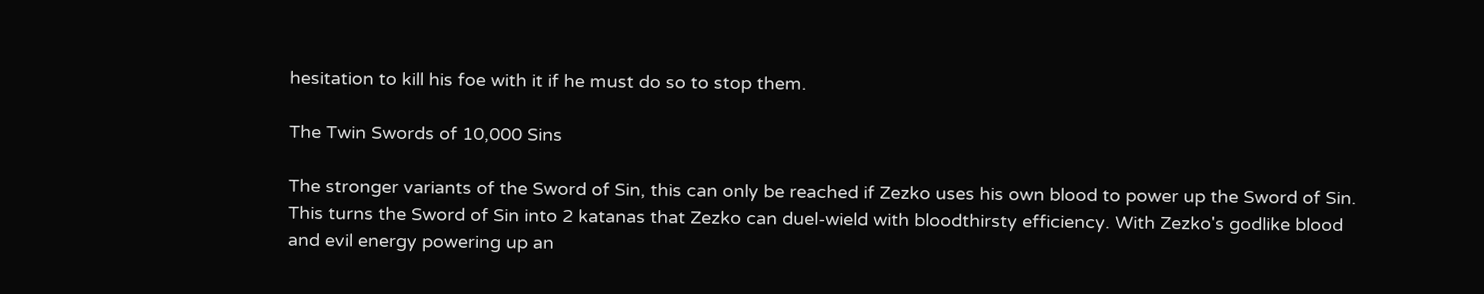hesitation to kill his foe with it if he must do so to stop them.

The Twin Swords of 10,000 Sins

The stronger variants of the Sword of Sin, this can only be reached if Zezko uses his own blood to power up the Sword of Sin. This turns the Sword of Sin into 2 katanas that Zezko can duel-wield with bloodthirsty efficiency. With Zezko's godlike blood and evil energy powering up an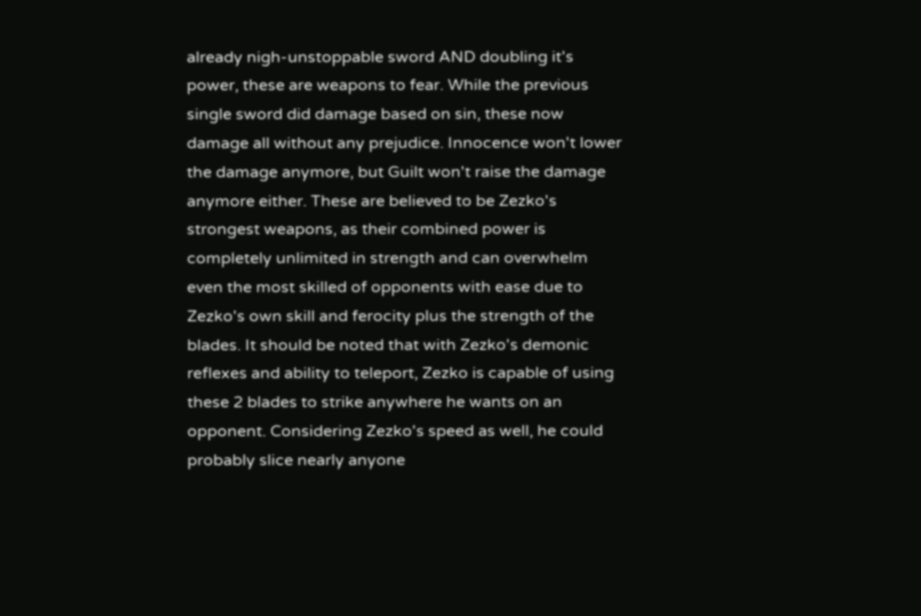already nigh-unstoppable sword AND doubling it's power, these are weapons to fear. While the previous single sword did damage based on sin, these now damage all without any prejudice. Innocence won't lower the damage anymore, but Guilt won't raise the damage anymore either. These are believed to be Zezko's strongest weapons, as their combined power is completely unlimited in strength and can overwhelm even the most skilled of opponents with ease due to Zezko's own skill and ferocity plus the strength of the blades. It should be noted that with Zezko's demonic reflexes and ability to teleport, Zezko is capable of using these 2 blades to strike anywhere he wants on an opponent. Considering Zezko's speed as well, he could probably slice nearly anyone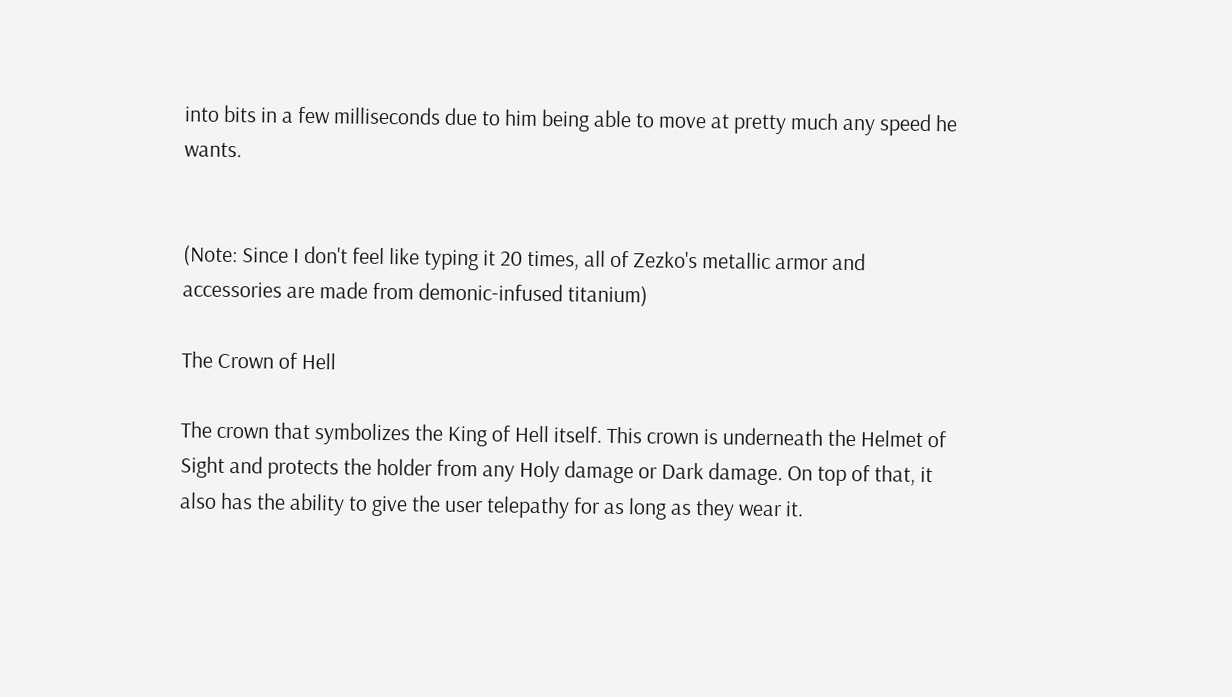into bits in a few milliseconds due to him being able to move at pretty much any speed he wants.


(Note: Since I don't feel like typing it 20 times, all of Zezko's metallic armor and accessories are made from demonic-infused titanium)

The Crown of Hell

The crown that symbolizes the King of Hell itself. This crown is underneath the Helmet of Sight and protects the holder from any Holy damage or Dark damage. On top of that, it also has the ability to give the user telepathy for as long as they wear it.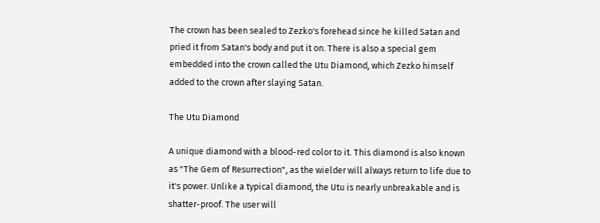The crown has been sealed to Zezko's forehead since he killed Satan and pried it from Satan's body and put it on. There is also a special gem embedded into the crown called the Utu Diamond, which Zezko himself added to the crown after slaying Satan.

The Utu Diamond

A unique diamond with a blood-red color to it. This diamond is also known as "The Gem of Resurrection", as the wielder will always return to life due to it's power. Unlike a typical diamond, the Utu is nearly unbreakable and is shatter-proof. The user will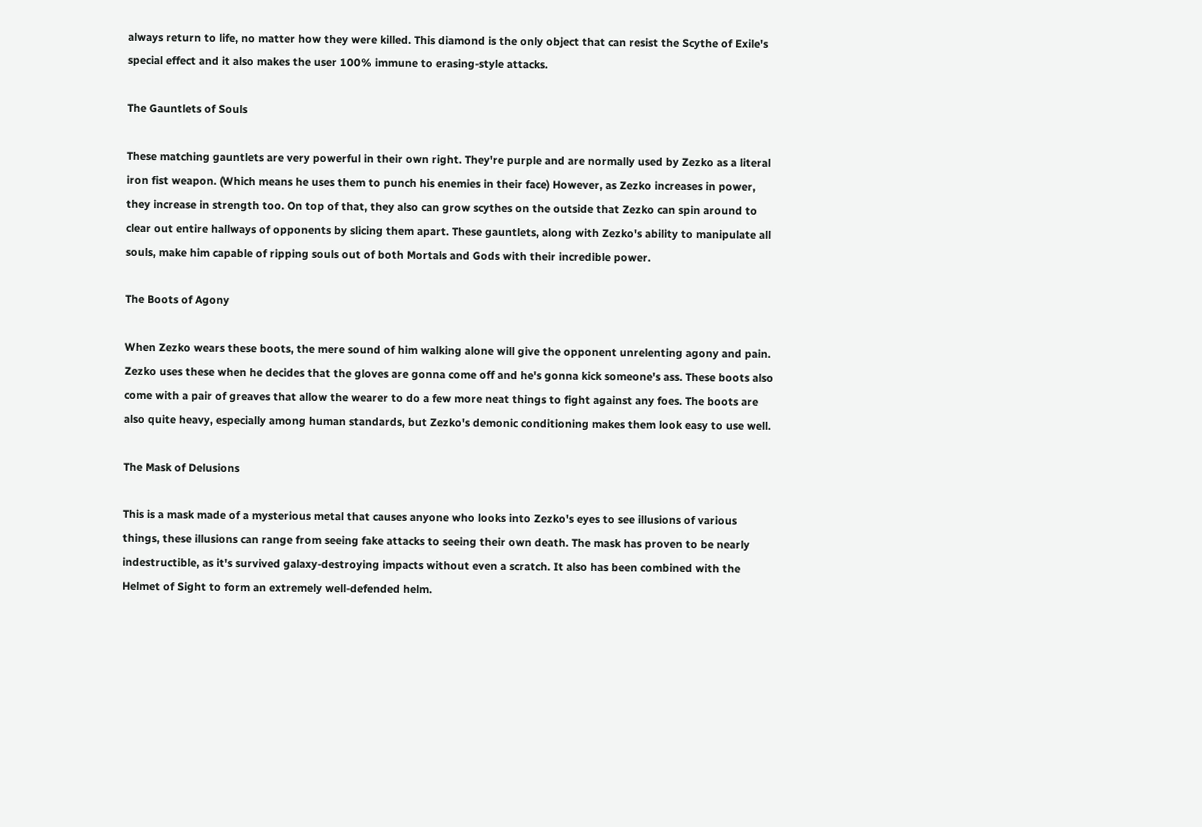always return to life, no matter how they were killed. This diamond is the only object that can resist the Scythe of Exile's special effect and it also makes the user 100% immune to erasing-style attacks.

The Gauntlets of Souls

These matching gauntlets are very powerful in their own right. They're purple and are normally used by Zezko as a literal iron fist weapon. (Which means he uses them to punch his enemies in their face) However, as Zezko increases in power, they increase in strength too. On top of that, they also can grow scythes on the outside that Zezko can spin around to clear out entire hallways of opponents by slicing them apart. These gauntlets, along with Zezko's ability to manipulate all souls, make him capable of ripping souls out of both Mortals and Gods with their incredible power.

The Boots of Agony

When Zezko wears these boots, the mere sound of him walking alone will give the opponent unrelenting agony and pain. Zezko uses these when he decides that the gloves are gonna come off and he's gonna kick someone's ass. These boots also come with a pair of greaves that allow the wearer to do a few more neat things to fight against any foes. The boots are also quite heavy, especially among human standards, but Zezko's demonic conditioning makes them look easy to use well.

The Mask of Delusions

This is a mask made of a mysterious metal that causes anyone who looks into Zezko's eyes to see illusions of various things, these illusions can range from seeing fake attacks to seeing their own death. The mask has proven to be nearly indestructible, as it's survived galaxy-destroying impacts without even a scratch. It also has been combined with the Helmet of Sight to form an extremely well-defended helm.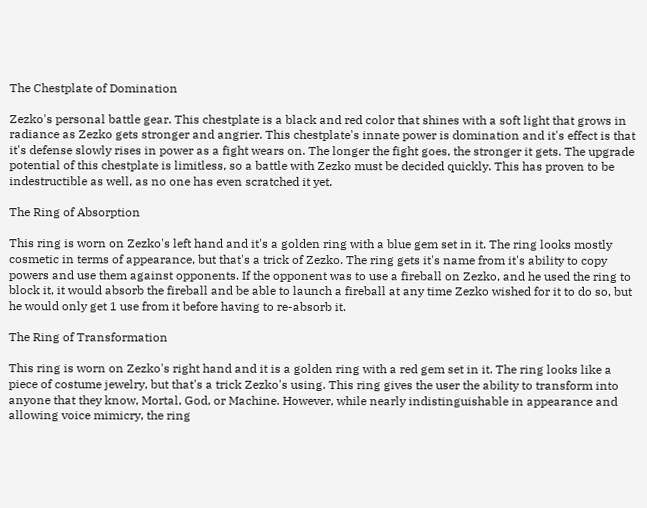The Chestplate of Domination

Zezko's personal battle gear. This chestplate is a black and red color that shines with a soft light that grows in radiance as Zezko gets stronger and angrier. This chestplate's innate power is domination and it's effect is that it's defense slowly rises in power as a fight wears on. The longer the fight goes, the stronger it gets. The upgrade potential of this chestplate is limitless, so a battle with Zezko must be decided quickly. This has proven to be indestructible as well, as no one has even scratched it yet.

The Ring of Absorption

This ring is worn on Zezko's left hand and it's a golden ring with a blue gem set in it. The ring looks mostly cosmetic in terms of appearance, but that's a trick of Zezko. The ring gets it's name from it's ability to copy powers and use them against opponents. If the opponent was to use a fireball on Zezko, and he used the ring to block it, it would absorb the fireball and be able to launch a fireball at any time Zezko wished for it to do so, but he would only get 1 use from it before having to re-absorb it.

The Ring of Transformation

This ring is worn on Zezko's right hand and it is a golden ring with a red gem set in it. The ring looks like a piece of costume jewelry, but that's a trick Zezko's using. This ring gives the user the ability to transform into anyone that they know, Mortal, God, or Machine. However, while nearly indistinguishable in appearance and allowing voice mimicry, the ring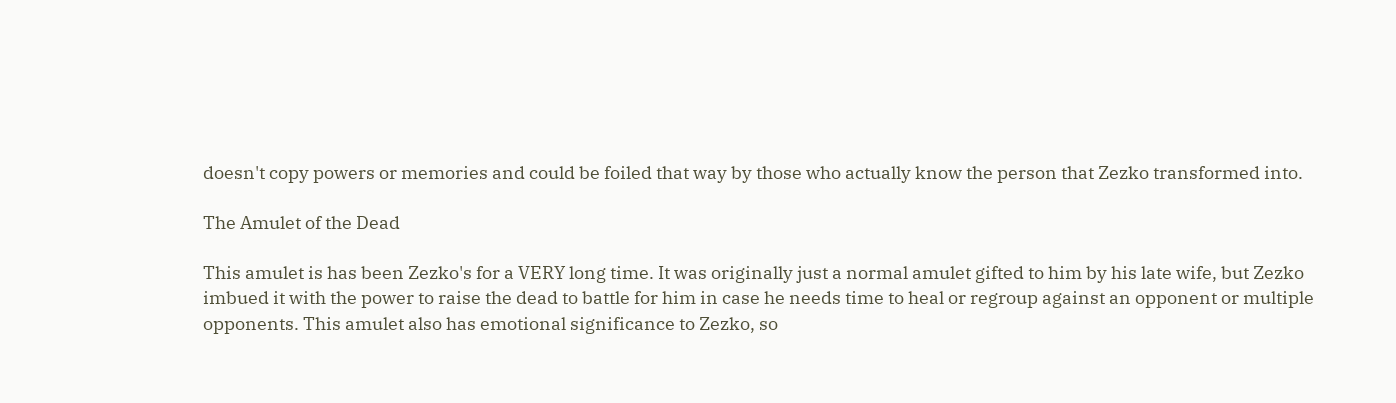doesn't copy powers or memories and could be foiled that way by those who actually know the person that Zezko transformed into.

The Amulet of the Dead

This amulet is has been Zezko's for a VERY long time. It was originally just a normal amulet gifted to him by his late wife, but Zezko imbued it with the power to raise the dead to battle for him in case he needs time to heal or regroup against an opponent or multiple opponents. This amulet also has emotional significance to Zezko, so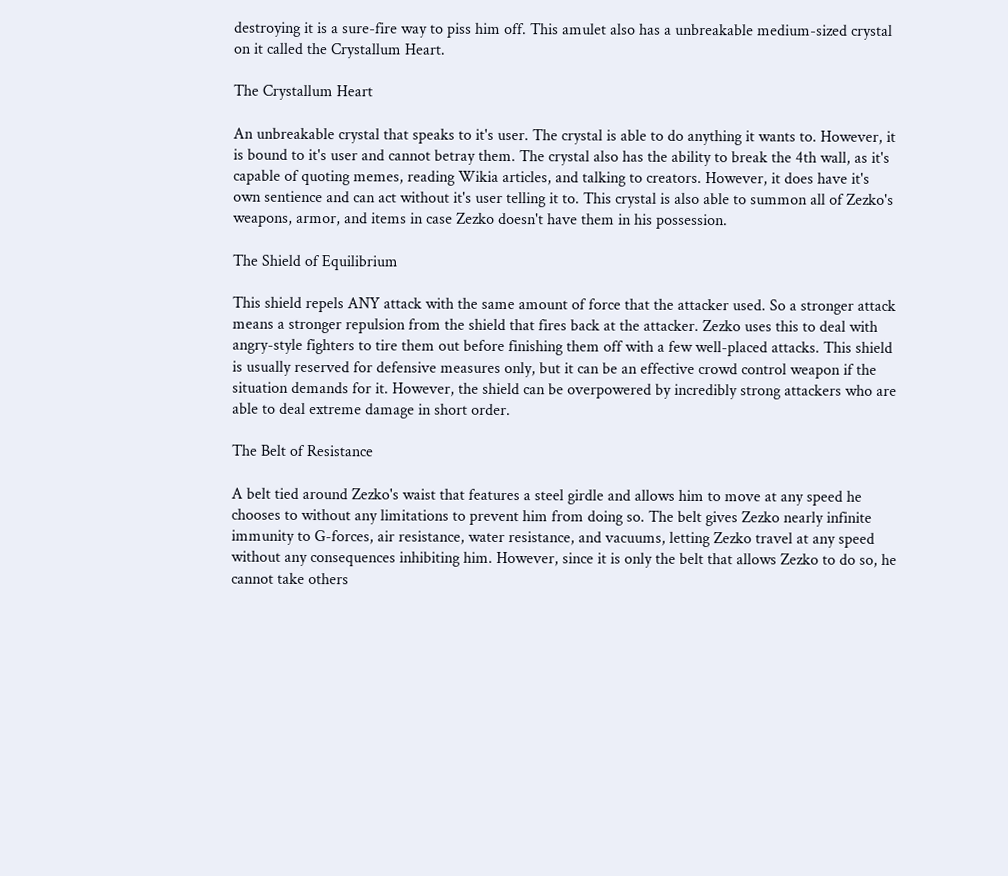destroying it is a sure-fire way to piss him off. This amulet also has a unbreakable medium-sized crystal on it called the Crystallum Heart.

The Crystallum Heart

An unbreakable crystal that speaks to it's user. The crystal is able to do anything it wants to. However, it is bound to it's user and cannot betray them. The crystal also has the ability to break the 4th wall, as it's capable of quoting memes, reading Wikia articles, and talking to creators. However, it does have it's own sentience and can act without it's user telling it to. This crystal is also able to summon all of Zezko's weapons, armor, and items in case Zezko doesn't have them in his possession.

The Shield of Equilibrium

This shield repels ANY attack with the same amount of force that the attacker used. So a stronger attack means a stronger repulsion from the shield that fires back at the attacker. Zezko uses this to deal with angry-style fighters to tire them out before finishing them off with a few well-placed attacks. This shield is usually reserved for defensive measures only, but it can be an effective crowd control weapon if the situation demands for it. However, the shield can be overpowered by incredibly strong attackers who are able to deal extreme damage in short order.

The Belt of Resistance

A belt tied around Zezko's waist that features a steel girdle and allows him to move at any speed he chooses to without any limitations to prevent him from doing so. The belt gives Zezko nearly infinite immunity to G-forces, air resistance, water resistance, and vacuums, letting Zezko travel at any speed without any consequences inhibiting him. However, since it is only the belt that allows Zezko to do so, he cannot take others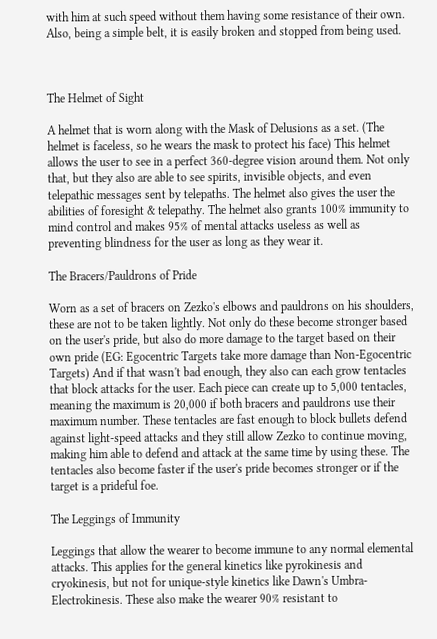with him at such speed without them having some resistance of their own. Also, being a simple belt, it is easily broken and stopped from being used.



The Helmet of Sight

A helmet that is worn along with the Mask of Delusions as a set. (The helmet is faceless, so he wears the mask to protect his face) This helmet allows the user to see in a perfect 360-degree vision around them. Not only that, but they also are able to see spirits, invisible objects, and even telepathic messages sent by telepaths. The helmet also gives the user the abilities of foresight & telepathy. The helmet also grants 100% immunity to mind control and makes 95% of mental attacks useless as well as preventing blindness for the user as long as they wear it.

The Bracers/Pauldrons of Pride

Worn as a set of bracers on Zezko's elbows and pauldrons on his shoulders, these are not to be taken lightly. Not only do these become stronger based on the user's pride, but also do more damage to the target based on their own pride (EG: Egocentric Targets take more damage than Non-Egocentric Targets) And if that wasn't bad enough, they also can each grow tentacles that block attacks for the user. Each piece can create up to 5,000 tentacles, meaning the maximum is 20,000 if both bracers and pauldrons use their maximum number. These tentacles are fast enough to block bullets defend against light-speed attacks and they still allow Zezko to continue moving, making him able to defend and attack at the same time by using these. The tentacles also become faster if the user's pride becomes stronger or if the target is a prideful foe.

The Leggings of Immunity

Leggings that allow the wearer to become immune to any normal elemental attacks. This applies for the general kinetics like pyrokinesis and cryokinesis, but not for unique-style kinetics like Dawn's Umbra-Electrokinesis. These also make the wearer 90% resistant to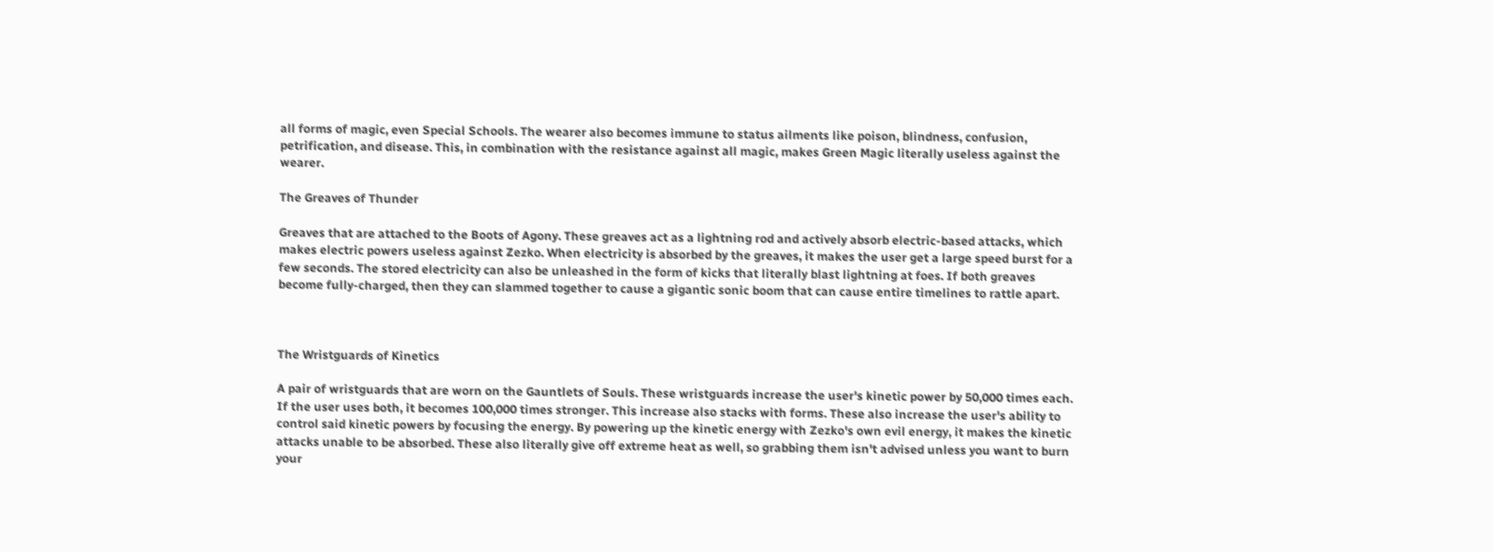all forms of magic, even Special Schools. The wearer also becomes immune to status ailments like poison, blindness, confusion, petrification, and disease. This, in combination with the resistance against all magic, makes Green Magic literally useless against the wearer.

The Greaves of Thunder

Greaves that are attached to the Boots of Agony. These greaves act as a lightning rod and actively absorb electric-based attacks, which makes electric powers useless against Zezko. When electricity is absorbed by the greaves, it makes the user get a large speed burst for a few seconds. The stored electricity can also be unleashed in the form of kicks that literally blast lightning at foes. If both greaves become fully-charged, then they can slammed together to cause a gigantic sonic boom that can cause entire timelines to rattle apart.



The Wristguards of Kinetics

A pair of wristguards that are worn on the Gauntlets of Souls. These wristguards increase the user's kinetic power by 50,000 times each. If the user uses both, it becomes 100,000 times stronger. This increase also stacks with forms. These also increase the user's ability to control said kinetic powers by focusing the energy. By powering up the kinetic energy with Zezko's own evil energy, it makes the kinetic attacks unable to be absorbed. These also literally give off extreme heat as well, so grabbing them isn't advised unless you want to burn your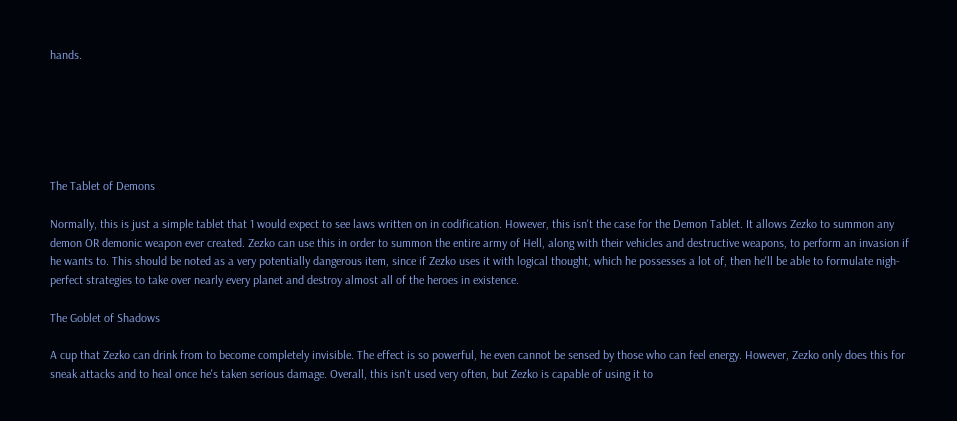hands.






The Tablet of Demons

Normally, this is just a simple tablet that 1 would expect to see laws written on in codification. However, this isn't the case for the Demon Tablet. It allows Zezko to summon any demon OR demonic weapon ever created. Zezko can use this in order to summon the entire army of Hell, along with their vehicles and destructive weapons, to perform an invasion if he wants to. This should be noted as a very potentially dangerous item, since if Zezko uses it with logical thought, which he possesses a lot of, then he'll be able to formulate nigh-perfect strategies to take over nearly every planet and destroy almost all of the heroes in existence.

The Goblet of Shadows

A cup that Zezko can drink from to become completely invisible. The effect is so powerful, he even cannot be sensed by those who can feel energy. However, Zezko only does this for sneak attacks and to heal once he's taken serious damage. Overall, this isn't used very often, but Zezko is capable of using it to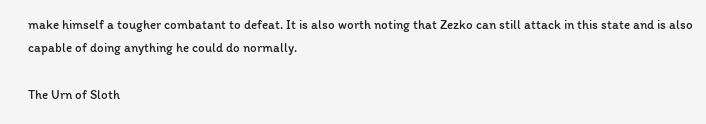make himself a tougher combatant to defeat. It is also worth noting that Zezko can still attack in this state and is also capable of doing anything he could do normally.

The Urn of Sloth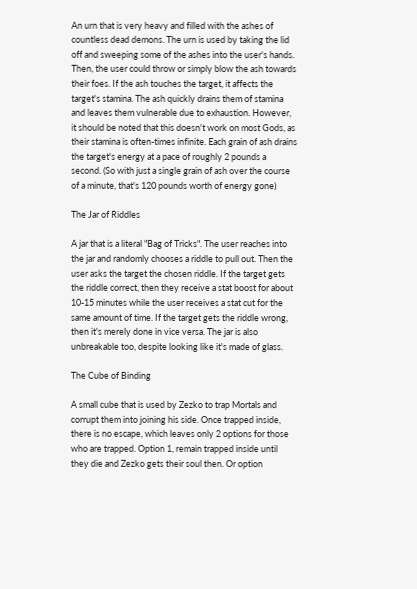An urn that is very heavy and filled with the ashes of countless dead demons. The urn is used by taking the lid off and sweeping some of the ashes into the user's hands. Then, the user could throw or simply blow the ash towards their foes. If the ash touches the target, it affects the target's stamina. The ash quickly drains them of stamina and leaves them vulnerable due to exhaustion. However, it should be noted that this doesn't work on most Gods, as their stamina is often-times infinite. Each grain of ash drains the target's energy at a pace of roughly 2 pounds a second. (So with just a single grain of ash over the course of a minute, that's 120 pounds worth of energy gone)

The Jar of Riddles

A jar that is a literal "Bag of Tricks". The user reaches into the jar and randomly chooses a riddle to pull out. Then the user asks the target the chosen riddle. If the target gets the riddle correct, then they receive a stat boost for about 10-15 minutes while the user receives a stat cut for the same amount of time. If the target gets the riddle wrong, then it's merely done in vice versa. The jar is also unbreakable too, despite looking like it's made of glass.

The Cube of Binding

A small cube that is used by Zezko to trap Mortals and corrupt them into joining his side. Once trapped inside, there is no escape, which leaves only 2 options for those who are trapped. Option 1, remain trapped inside until they die and Zezko gets their soul then. Or option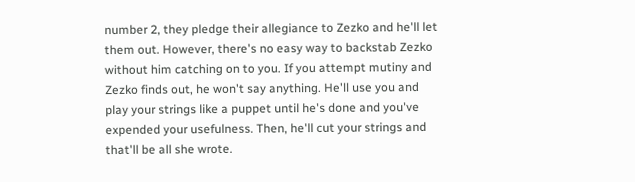number 2, they pledge their allegiance to Zezko and he'll let them out. However, there's no easy way to backstab Zezko without him catching on to you. If you attempt mutiny and Zezko finds out, he won't say anything. He'll use you and play your strings like a puppet until he's done and you've expended your usefulness. Then, he'll cut your strings and that'll be all she wrote.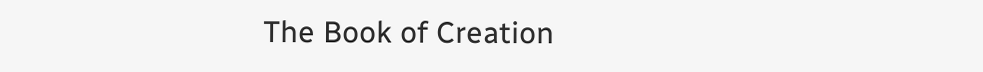The Book of Creation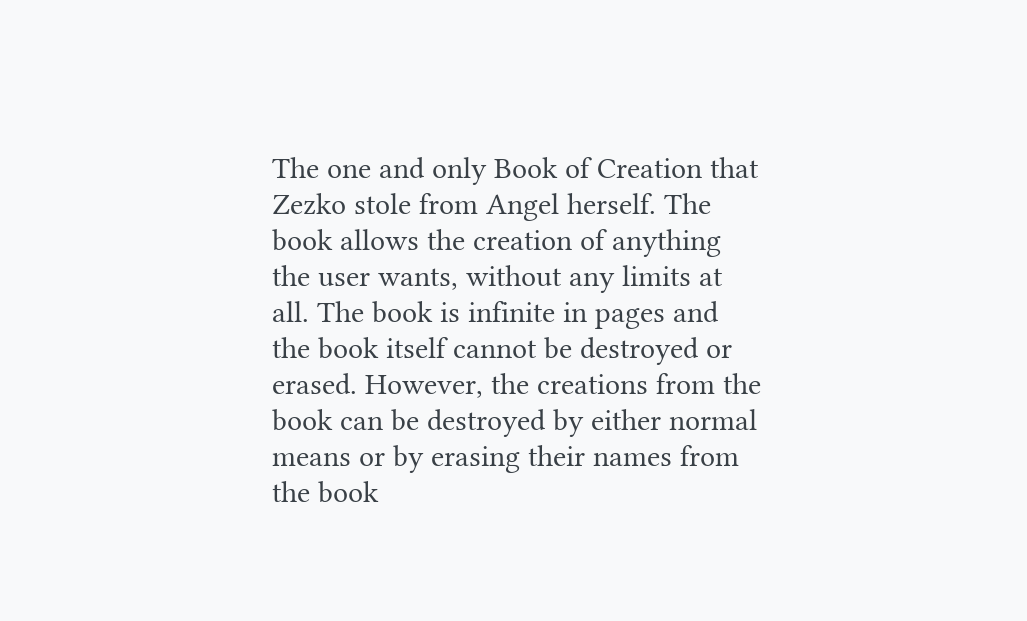The one and only Book of Creation that Zezko stole from Angel herself. The book allows the creation of anything the user wants, without any limits at all. The book is infinite in pages and the book itself cannot be destroyed or erased. However, the creations from the book can be destroyed by either normal means or by erasing their names from the book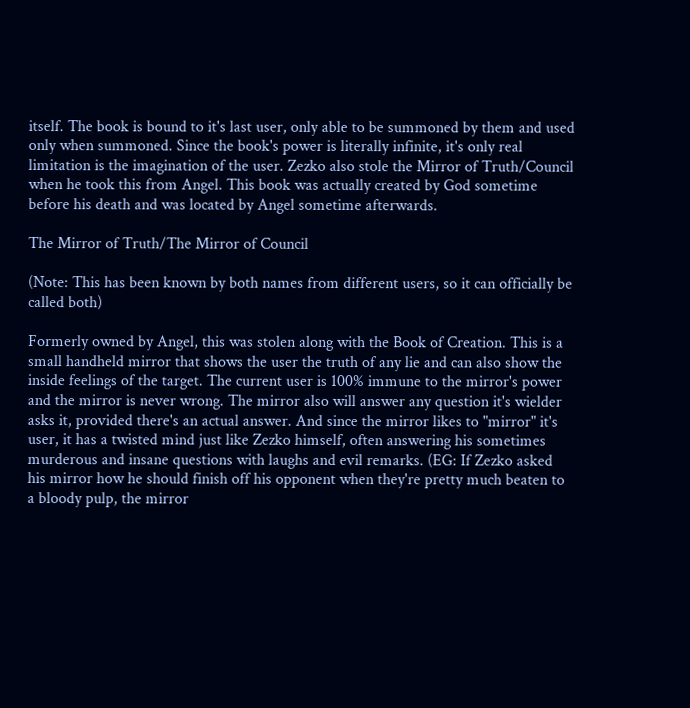itself. The book is bound to it's last user, only able to be summoned by them and used only when summoned. Since the book's power is literally infinite, it's only real limitation is the imagination of the user. Zezko also stole the Mirror of Truth/Council when he took this from Angel. This book was actually created by God sometime before his death and was located by Angel sometime afterwards.

The Mirror of Truth/The Mirror of Council

(Note: This has been known by both names from different users, so it can officially be called both)

Formerly owned by Angel, this was stolen along with the Book of Creation. This is a small handheld mirror that shows the user the truth of any lie and can also show the inside feelings of the target. The current user is 100% immune to the mirror's power and the mirror is never wrong. The mirror also will answer any question it's wielder asks it, provided there's an actual answer. And since the mirror likes to "mirror" it's user, it has a twisted mind just like Zezko himself, often answering his sometimes murderous and insane questions with laughs and evil remarks. (EG: If Zezko asked his mirror how he should finish off his opponent when they're pretty much beaten to a bloody pulp, the mirror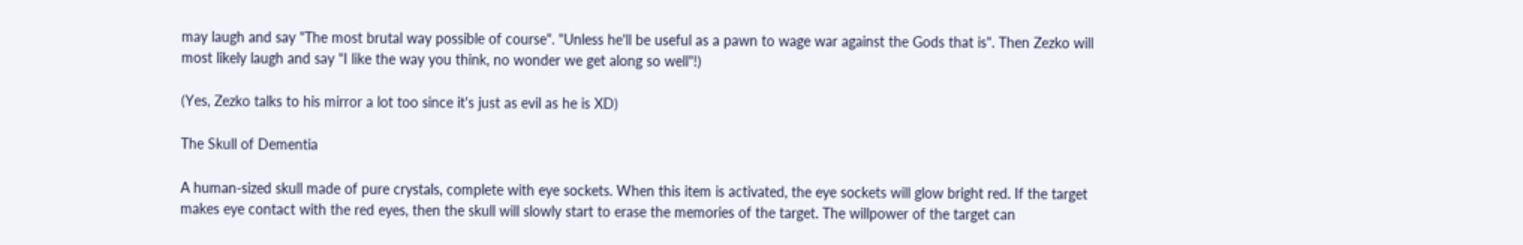may laugh and say "The most brutal way possible of course". "Unless he'll be useful as a pawn to wage war against the Gods that is". Then Zezko will most likely laugh and say "I like the way you think, no wonder we get along so well"!)

(Yes, Zezko talks to his mirror a lot too since it's just as evil as he is XD)

The Skull of Dementia

A human-sized skull made of pure crystals, complete with eye sockets. When this item is activated, the eye sockets will glow bright red. If the target makes eye contact with the red eyes, then the skull will slowly start to erase the memories of the target. The willpower of the target can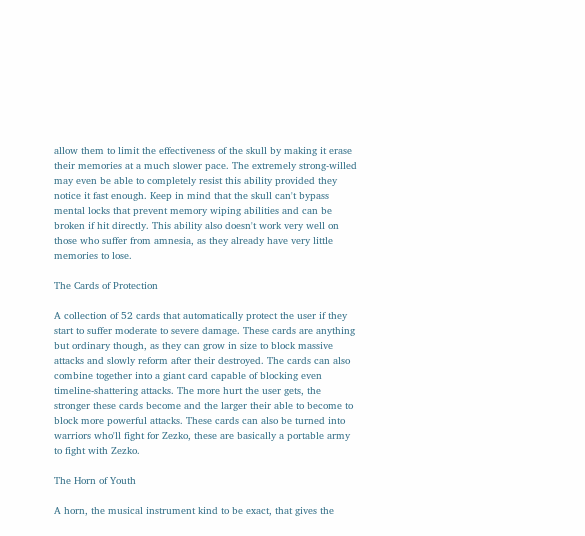allow them to limit the effectiveness of the skull by making it erase their memories at a much slower pace. The extremely strong-willed may even be able to completely resist this ability provided they notice it fast enough. Keep in mind that the skull can't bypass mental locks that prevent memory wiping abilities and can be broken if hit directly. This ability also doesn't work very well on those who suffer from amnesia, as they already have very little memories to lose.

The Cards of Protection

A collection of 52 cards that automatically protect the user if they start to suffer moderate to severe damage. These cards are anything but ordinary though, as they can grow in size to block massive attacks and slowly reform after their destroyed. The cards can also combine together into a giant card capable of blocking even timeline-shattering attacks. The more hurt the user gets, the stronger these cards become and the larger their able to become to block more powerful attacks. These cards can also be turned into warriors who'll fight for Zezko, these are basically a portable army to fight with Zezko.

The Horn of Youth

A horn, the musical instrument kind to be exact, that gives the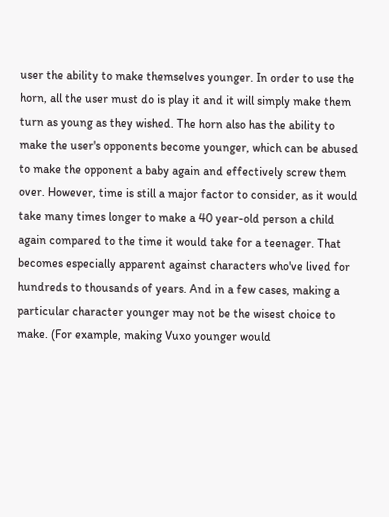user the ability to make themselves younger. In order to use the horn, all the user must do is play it and it will simply make them turn as young as they wished. The horn also has the ability to make the user's opponents become younger, which can be abused to make the opponent a baby again and effectively screw them over. However, time is still a major factor to consider, as it would take many times longer to make a 40 year-old person a child again compared to the time it would take for a teenager. That becomes especially apparent against characters who've lived for hundreds to thousands of years. And in a few cases, making a particular character younger may not be the wisest choice to make. (For example, making Vuxo younger would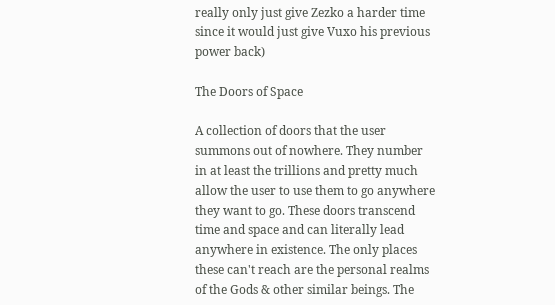really only just give Zezko a harder time since it would just give Vuxo his previous power back)

The Doors of Space

A collection of doors that the user summons out of nowhere. They number in at least the trillions and pretty much allow the user to use them to go anywhere they want to go. These doors transcend time and space and can literally lead anywhere in existence. The only places these can't reach are the personal realms of the Gods & other similar beings. The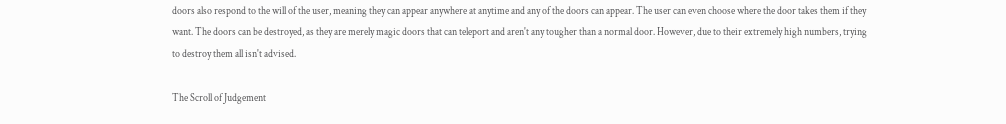doors also respond to the will of the user, meaning they can appear anywhere at anytime and any of the doors can appear. The user can even choose where the door takes them if they want. The doors can be destroyed, as they are merely magic doors that can teleport and aren't any tougher than a normal door. However, due to their extremely high numbers, trying to destroy them all isn't advised.

The Scroll of Judgement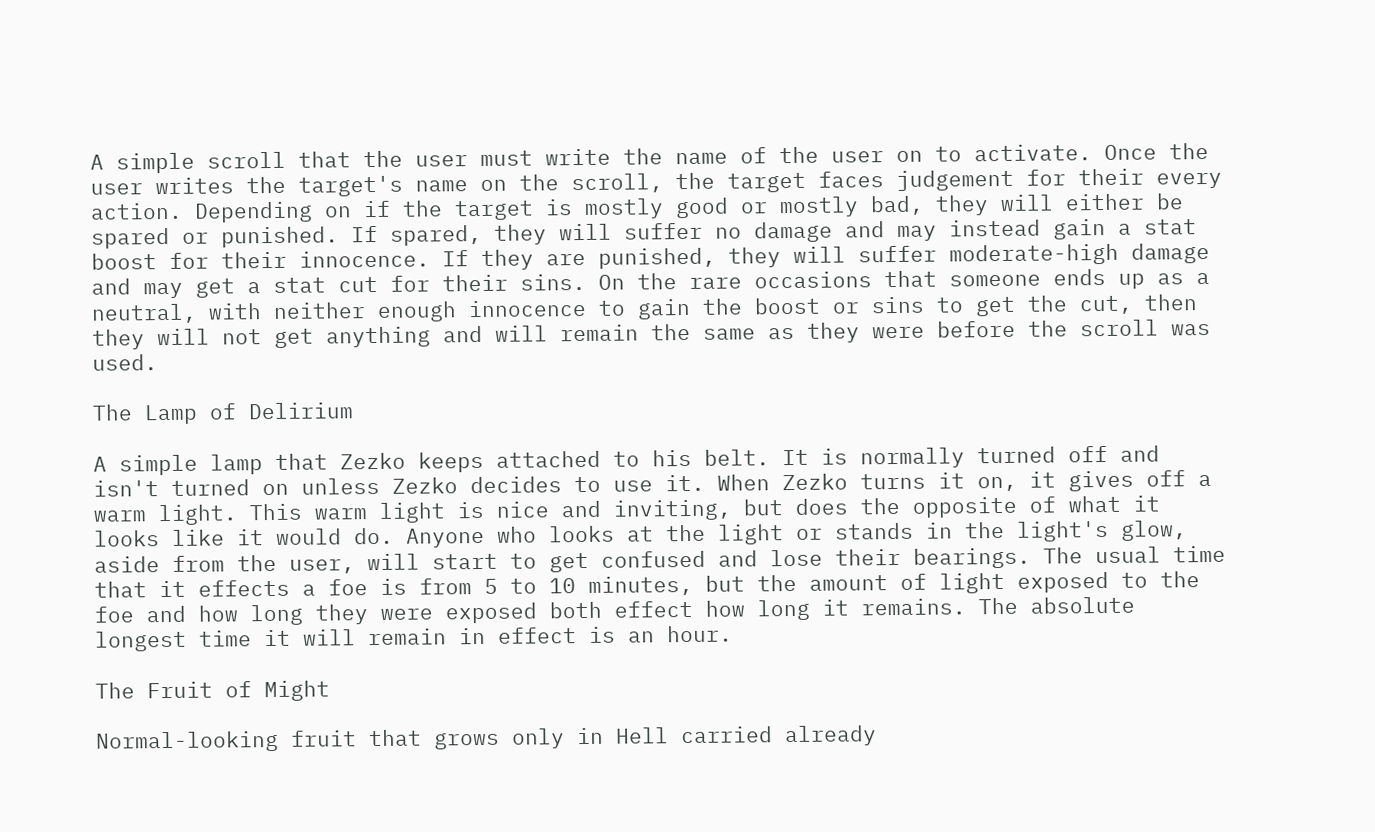A simple scroll that the user must write the name of the user on to activate. Once the user writes the target's name on the scroll, the target faces judgement for their every action. Depending on if the target is mostly good or mostly bad, they will either be spared or punished. If spared, they will suffer no damage and may instead gain a stat boost for their innocence. If they are punished, they will suffer moderate-high damage and may get a stat cut for their sins. On the rare occasions that someone ends up as a neutral, with neither enough innocence to gain the boost or sins to get the cut, then they will not get anything and will remain the same as they were before the scroll was used.

The Lamp of Delirium

A simple lamp that Zezko keeps attached to his belt. It is normally turned off and isn't turned on unless Zezko decides to use it. When Zezko turns it on, it gives off a warm light. This warm light is nice and inviting, but does the opposite of what it looks like it would do. Anyone who looks at the light or stands in the light's glow, aside from the user, will start to get confused and lose their bearings. The usual time that it effects a foe is from 5 to 10 minutes, but the amount of light exposed to the foe and how long they were exposed both effect how long it remains. The absolute longest time it will remain in effect is an hour.

The Fruit of Might

Normal-looking fruit that grows only in Hell carried already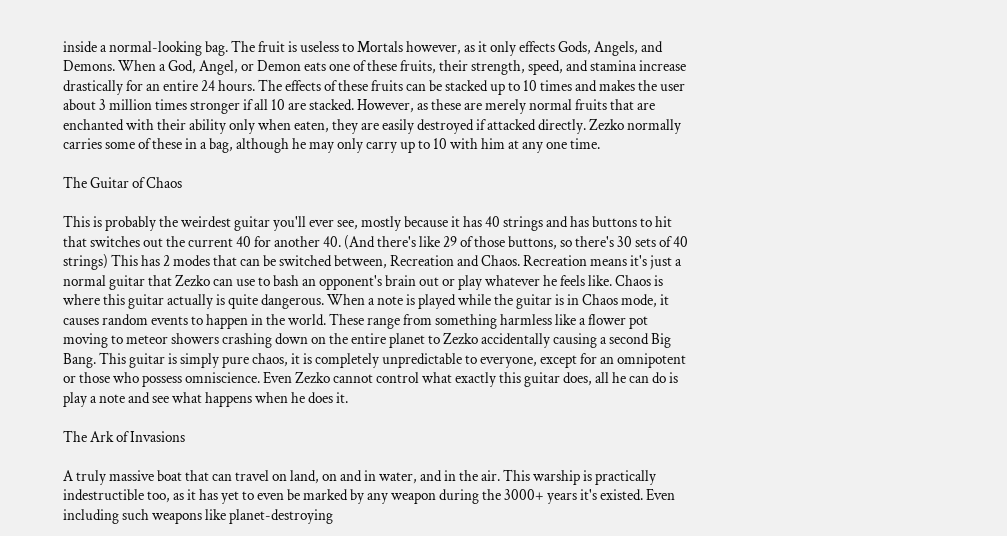inside a normal-looking bag. The fruit is useless to Mortals however, as it only effects Gods, Angels, and Demons. When a God, Angel, or Demon eats one of these fruits, their strength, speed, and stamina increase drastically for an entire 24 hours. The effects of these fruits can be stacked up to 10 times and makes the user about 3 million times stronger if all 10 are stacked. However, as these are merely normal fruits that are enchanted with their ability only when eaten, they are easily destroyed if attacked directly. Zezko normally carries some of these in a bag, although he may only carry up to 10 with him at any one time.

The Guitar of Chaos

This is probably the weirdest guitar you'll ever see, mostly because it has 40 strings and has buttons to hit that switches out the current 40 for another 40. (And there's like 29 of those buttons, so there's 30 sets of 40 strings) This has 2 modes that can be switched between, Recreation and Chaos. Recreation means it's just a normal guitar that Zezko can use to bash an opponent's brain out or play whatever he feels like. Chaos is where this guitar actually is quite dangerous. When a note is played while the guitar is in Chaos mode, it causes random events to happen in the world. These range from something harmless like a flower pot moving to meteor showers crashing down on the entire planet to Zezko accidentally causing a second Big Bang. This guitar is simply pure chaos, it is completely unpredictable to everyone, except for an omnipotent or those who possess omniscience. Even Zezko cannot control what exactly this guitar does, all he can do is play a note and see what happens when he does it.

The Ark of Invasions

A truly massive boat that can travel on land, on and in water, and in the air. This warship is practically indestructible too, as it has yet to even be marked by any weapon during the 3000+ years it's existed. Even including such weapons like planet-destroying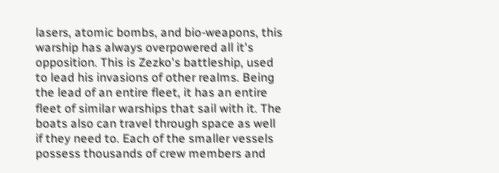lasers, atomic bombs, and bio-weapons, this warship has always overpowered all it's opposition. This is Zezko's battleship, used to lead his invasions of other realms. Being the lead of an entire fleet, it has an entire fleet of similar warships that sail with it. The boats also can travel through space as well if they need to. Each of the smaller vessels possess thousands of crew members and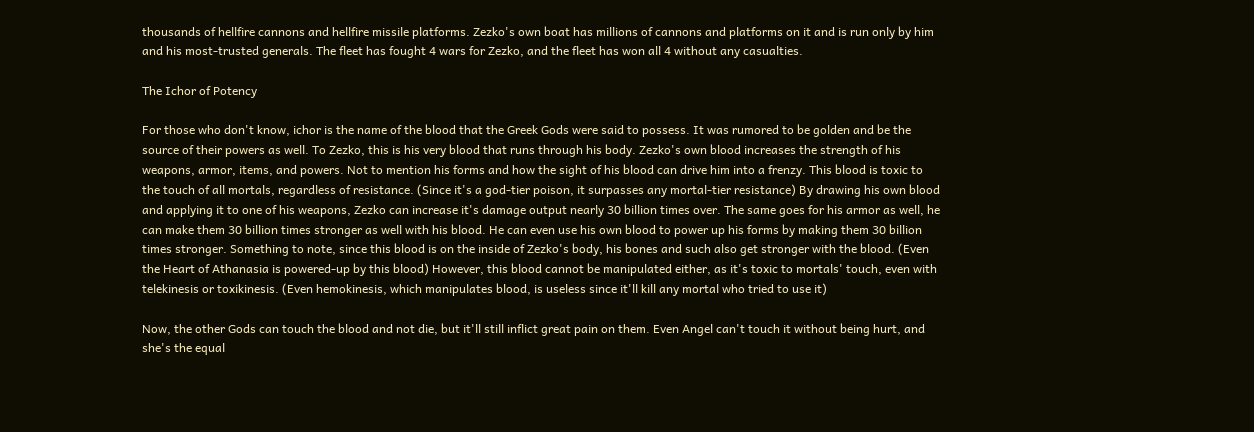thousands of hellfire cannons and hellfire missile platforms. Zezko's own boat has millions of cannons and platforms on it and is run only by him and his most-trusted generals. The fleet has fought 4 wars for Zezko, and the fleet has won all 4 without any casualties.

The Ichor of Potency

For those who don't know, ichor is the name of the blood that the Greek Gods were said to possess. It was rumored to be golden and be the source of their powers as well. To Zezko, this is his very blood that runs through his body. Zezko's own blood increases the strength of his weapons, armor, items, and powers. Not to mention his forms and how the sight of his blood can drive him into a frenzy. This blood is toxic to the touch of all mortals, regardless of resistance. (Since it's a god-tier poison, it surpasses any mortal-tier resistance) By drawing his own blood and applying it to one of his weapons, Zezko can increase it's damage output nearly 30 billion times over. The same goes for his armor as well, he can make them 30 billion times stronger as well with his blood. He can even use his own blood to power up his forms by making them 30 billion times stronger. Something to note, since this blood is on the inside of Zezko's body, his bones and such also get stronger with the blood. (Even the Heart of Athanasia is powered-up by this blood) However, this blood cannot be manipulated either, as it's toxic to mortals' touch, even with telekinesis or toxikinesis. (Even hemokinesis, which manipulates blood, is useless since it'll kill any mortal who tried to use it)

Now, the other Gods can touch the blood and not die, but it'll still inflict great pain on them. Even Angel can't touch it without being hurt, and she's the equal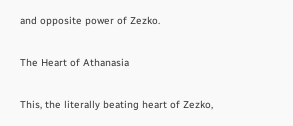and opposite power of Zezko.

The Heart of Athanasia

This, the literally beating heart of Zezko,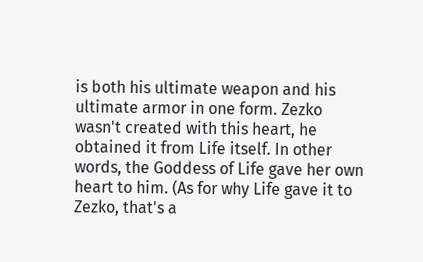is both his ultimate weapon and his ultimate armor in one form. Zezko wasn't created with this heart, he obtained it from Life itself. In other words, the Goddess of Life gave her own heart to him. (As for why Life gave it to Zezko, that's a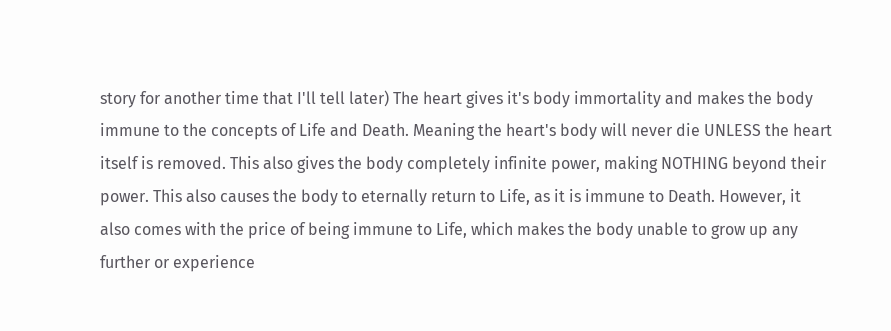story for another time that I'll tell later) The heart gives it's body immortality and makes the body immune to the concepts of Life and Death. Meaning the heart's body will never die UNLESS the heart itself is removed. This also gives the body completely infinite power, making NOTHING beyond their power. This also causes the body to eternally return to Life, as it is immune to Death. However, it also comes with the price of being immune to Life, which makes the body unable to grow up any further or experience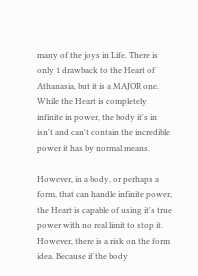many of the joys in Life. There is only 1 drawback to the Heart of Athanasia, but it is a MAJOR one. While the Heart is completely infinite in power, the body it's in isn't and can't contain the incredible power it has by normal means.

However, in a body, or perhaps a form, that can handle infinite power, the Heart is capable of using it's true power with no real limit to stop it. However, there is a risk on the form idea. Because if the body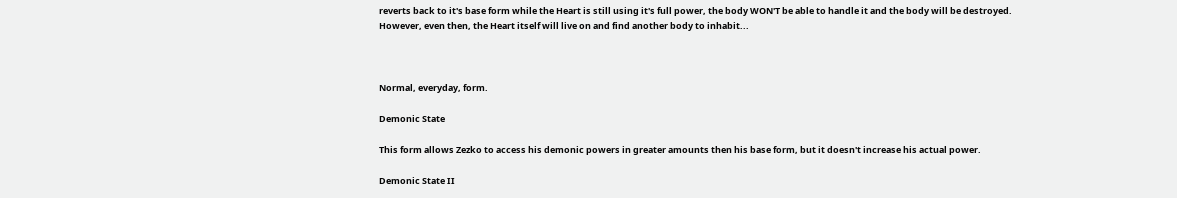reverts back to it's base form while the Heart is still using it's full power, the body WON'T be able to handle it and the body will be destroyed. However, even then, the Heart itself will live on and find another body to inhabit...



Normal, everyday, form.

Demonic State

This form allows Zezko to access his demonic powers in greater amounts then his base form, but it doesn't increase his actual power.

Demonic State II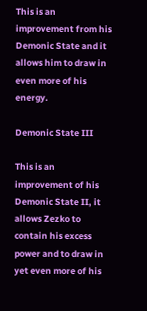This is an improvement from his Demonic State and it allows him to draw in even more of his energy.

Demonic State III

This is an improvement of his Demonic State II, it allows Zezko to contain his excess power and to draw in yet even more of his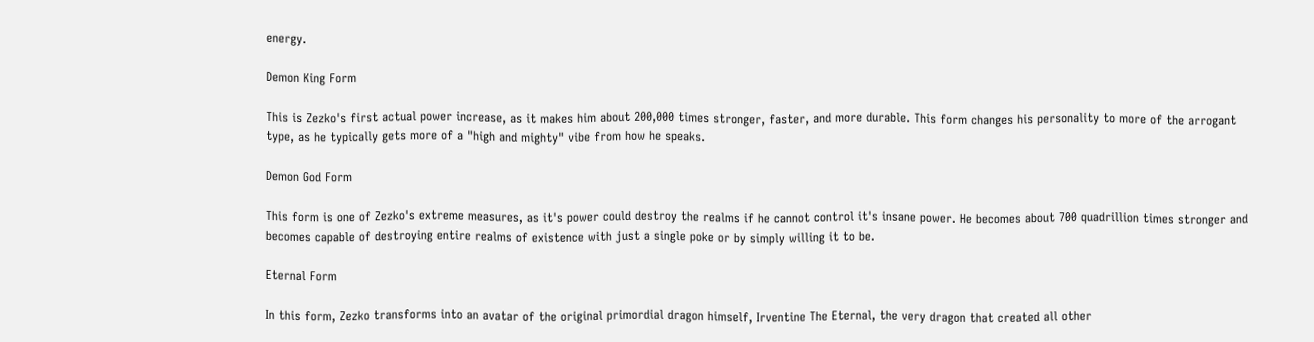energy.

Demon King Form

This is Zezko's first actual power increase, as it makes him about 200,000 times stronger, faster, and more durable. This form changes his personality to more of the arrogant type, as he typically gets more of a "high and mighty" vibe from how he speaks.

Demon God Form

This form is one of Zezko's extreme measures, as it's power could destroy the realms if he cannot control it's insane power. He becomes about 700 quadrillion times stronger and becomes capable of destroying entire realms of existence with just a single poke or by simply willing it to be.

Eternal Form

In this form, Zezko transforms into an avatar of the original primordial dragon himself, Irventine The Eternal, the very dragon that created all other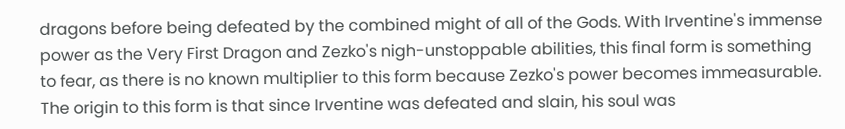dragons before being defeated by the combined might of all of the Gods. With Irventine's immense power as the Very First Dragon and Zezko's nigh-unstoppable abilities, this final form is something to fear, as there is no known multiplier to this form because Zezko's power becomes immeasurable. The origin to this form is that since Irventine was defeated and slain, his soul was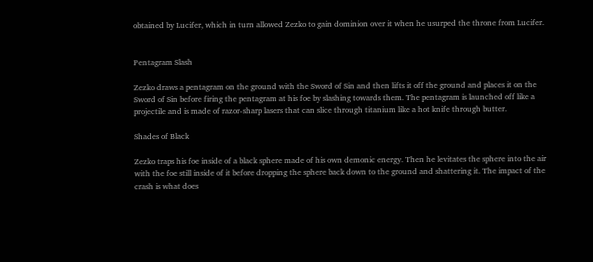obtained by Lucifer, which in turn allowed Zezko to gain dominion over it when he usurped the throne from Lucifer.


Pentagram Slash

Zezko draws a pentagram on the ground with the Sword of Sin and then lifts it off the ground and places it on the Sword of Sin before firing the pentagram at his foe by slashing towards them. The pentagram is launched off like a projectile and is made of razor-sharp lasers that can slice through titanium like a hot knife through butter.

Shades of Black

Zezko traps his foe inside of a black sphere made of his own demonic energy. Then he levitates the sphere into the air with the foe still inside of it before dropping the sphere back down to the ground and shattering it. The impact of the crash is what does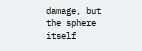damage, but the sphere itself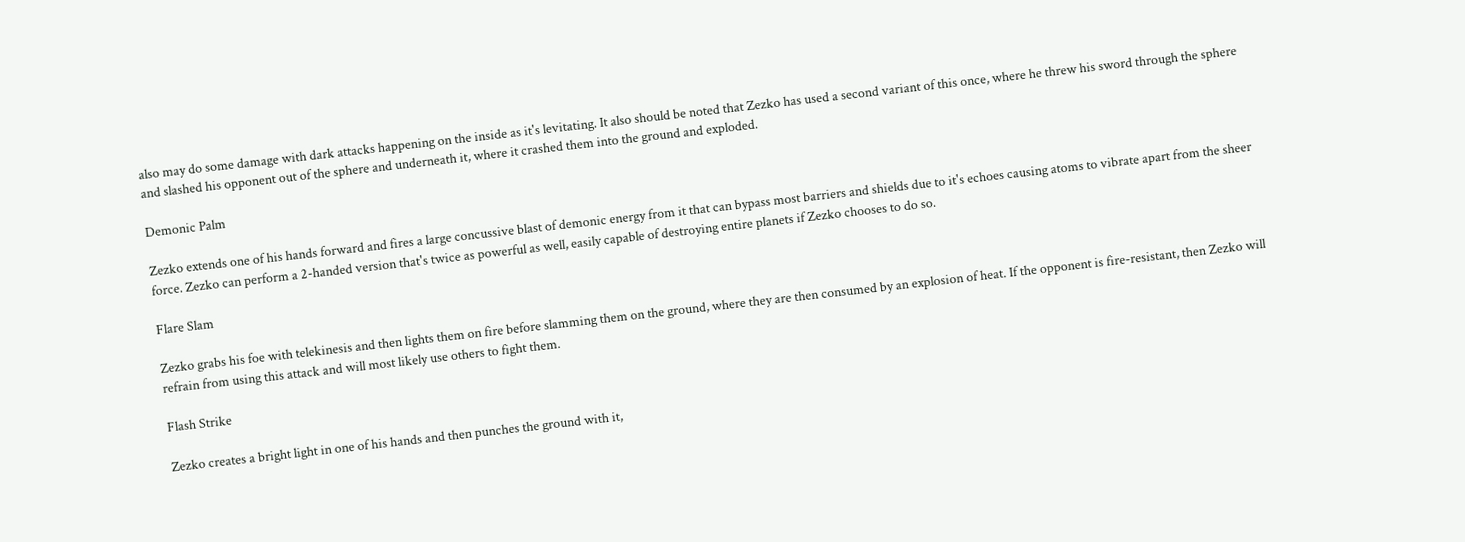also may do some damage with dark attacks happening on the inside as it's levitating. It also should be noted that Zezko has used a second variant of this once, where he threw his sword through the sphere and slashed his opponent out of the sphere and underneath it, where it crashed them into the ground and exploded.

Demonic Palm

Zezko extends one of his hands forward and fires a large concussive blast of demonic energy from it that can bypass most barriers and shields due to it's echoes causing atoms to vibrate apart from the sheer force. Zezko can perform a 2-handed version that's twice as powerful as well, easily capable of destroying entire planets if Zezko chooses to do so.

Flare Slam

Zezko grabs his foe with telekinesis and then lights them on fire before slamming them on the ground, where they are then consumed by an explosion of heat. If the opponent is fire-resistant, then Zezko will refrain from using this attack and will most likely use others to fight them.

Flash Strike

Zezko creates a bright light in one of his hands and then punches the ground with it,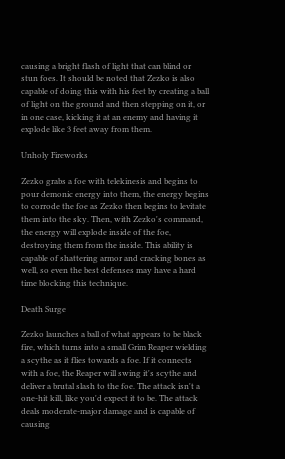causing a bright flash of light that can blind or stun foes. It should be noted that Zezko is also capable of doing this with his feet by creating a ball of light on the ground and then stepping on it, or in one case, kicking it at an enemy and having it explode like 3 feet away from them.

Unholy Fireworks

Zezko grabs a foe with telekinesis and begins to pour demonic energy into them, the energy begins to corrode the foe as Zezko then begins to levitate them into the sky. Then, with Zezko's command, the energy will explode inside of the foe, destroying them from the inside. This ability is capable of shattering armor and cracking bones as well, so even the best defenses may have a hard time blocking this technique.

Death Surge

Zezko launches a ball of what appears to be black fire, which turns into a small Grim Reaper wielding a scythe as it flies towards a foe. If it connects with a foe, the Reaper will swing it's scythe and deliver a brutal slash to the foe. The attack isn't a one-hit kill, like you'd expect it to be. The attack deals moderate-major damage and is capable of causing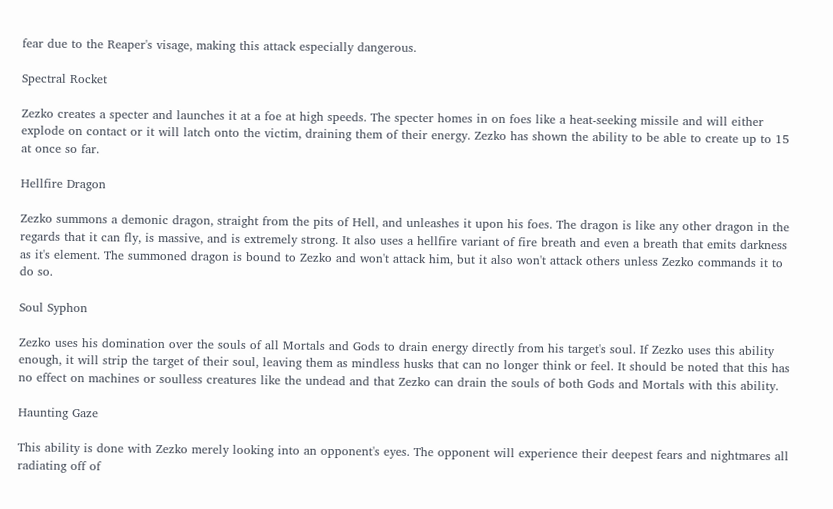fear due to the Reaper's visage, making this attack especially dangerous.

Spectral Rocket

Zezko creates a specter and launches it at a foe at high speeds. The specter homes in on foes like a heat-seeking missile and will either explode on contact or it will latch onto the victim, draining them of their energy. Zezko has shown the ability to be able to create up to 15 at once so far.

Hellfire Dragon

Zezko summons a demonic dragon, straight from the pits of Hell, and unleashes it upon his foes. The dragon is like any other dragon in the regards that it can fly, is massive, and is extremely strong. It also uses a hellfire variant of fire breath and even a breath that emits darkness as it's element. The summoned dragon is bound to Zezko and won't attack him, but it also won't attack others unless Zezko commands it to do so.

Soul Syphon

Zezko uses his domination over the souls of all Mortals and Gods to drain energy directly from his target's soul. If Zezko uses this ability enough, it will strip the target of their soul, leaving them as mindless husks that can no longer think or feel. It should be noted that this has no effect on machines or soulless creatures like the undead and that Zezko can drain the souls of both Gods and Mortals with this ability.

Haunting Gaze

This ability is done with Zezko merely looking into an opponent's eyes. The opponent will experience their deepest fears and nightmares all radiating off of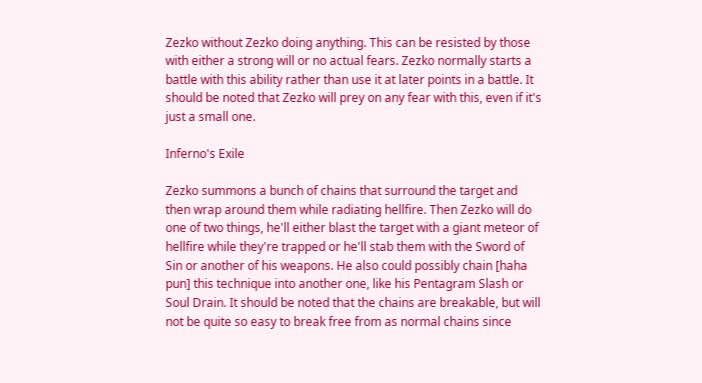Zezko without Zezko doing anything. This can be resisted by those with either a strong will or no actual fears. Zezko normally starts a battle with this ability rather than use it at later points in a battle. It should be noted that Zezko will prey on any fear with this, even if it's just a small one.

Inferno's Exile

Zezko summons a bunch of chains that surround the target and then wrap around them while radiating hellfire. Then Zezko will do one of two things, he'll either blast the target with a giant meteor of hellfire while they're trapped or he'll stab them with the Sword of Sin or another of his weapons. He also could possibly chain [haha pun] this technique into another one, like his Pentagram Slash or Soul Drain. It should be noted that the chains are breakable, but will not be quite so easy to break free from as normal chains since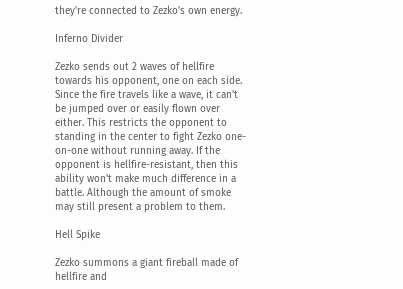they're connected to Zezko's own energy.

Inferno Divider

Zezko sends out 2 waves of hellfire towards his opponent, one on each side. Since the fire travels like a wave, it can't be jumped over or easily flown over either. This restricts the opponent to standing in the center to fight Zezko one-on-one without running away. If the opponent is hellfire-resistant, then this ability won't make much difference in a battle. Although the amount of smoke may still present a problem to them.

Hell Spike

Zezko summons a giant fireball made of hellfire and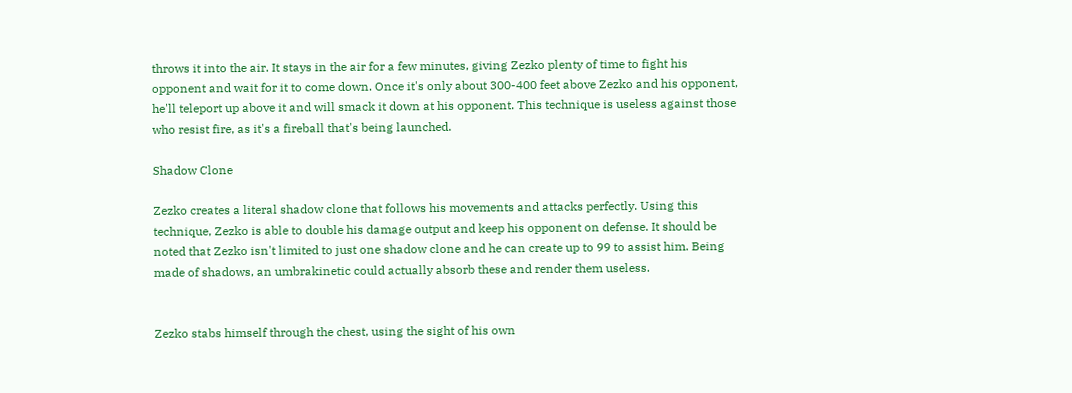throws it into the air. It stays in the air for a few minutes, giving Zezko plenty of time to fight his opponent and wait for it to come down. Once it's only about 300-400 feet above Zezko and his opponent, he'll teleport up above it and will smack it down at his opponent. This technique is useless against those who resist fire, as it's a fireball that's being launched.

Shadow Clone

Zezko creates a literal shadow clone that follows his movements and attacks perfectly. Using this technique, Zezko is able to double his damage output and keep his opponent on defense. It should be noted that Zezko isn't limited to just one shadow clone and he can create up to 99 to assist him. Being made of shadows, an umbrakinetic could actually absorb these and render them useless.


Zezko stabs himself through the chest, using the sight of his own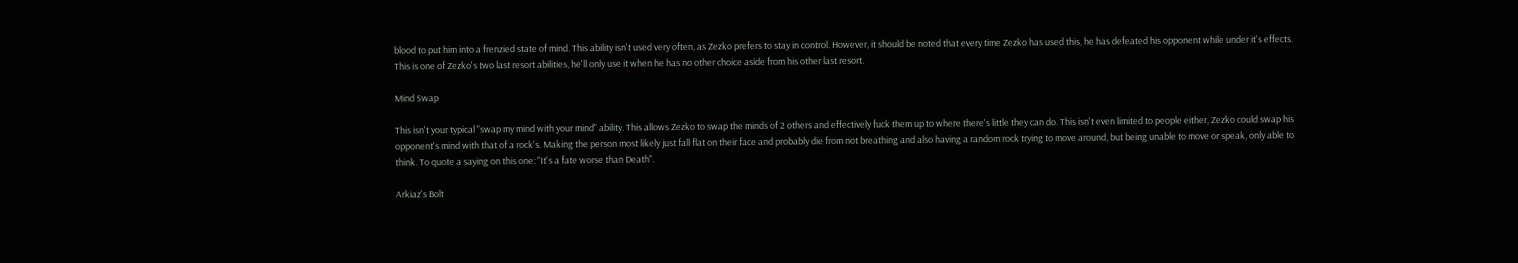blood to put him into a frenzied state of mind. This ability isn't used very often, as Zezko prefers to stay in control. However, it should be noted that every time Zezko has used this, he has defeated his opponent while under it's effects. This is one of Zezko's two last resort abilities, he'll only use it when he has no other choice aside from his other last resort.

Mind Swap

This isn't your typical "swap my mind with your mind" ability. This allows Zezko to swap the minds of 2 others and effectively fuck them up to where there's little they can do. This isn't even limited to people either, Zezko could swap his opponent's mind with that of a rock's. Making the person most likely just fall flat on their face and probably die from not breathing and also having a random rock trying to move around, but being unable to move or speak, only able to think. To quote a saying on this one: "It's a fate worse than Death".

Arkiaz's Bolt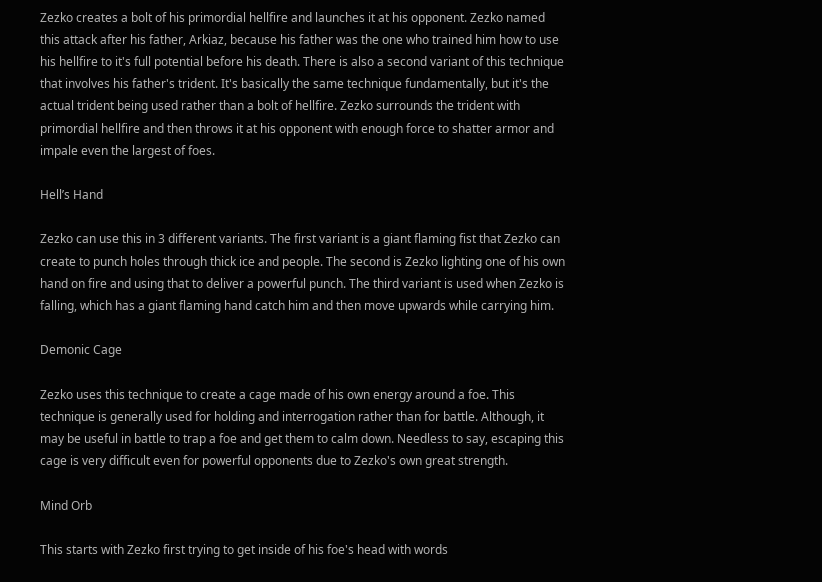Zezko creates a bolt of his primordial hellfire and launches it at his opponent. Zezko named this attack after his father, Arkiaz, because his father was the one who trained him how to use his hellfire to it's full potential before his death. There is also a second variant of this technique that involves his father's trident. It's basically the same technique fundamentally, but it's the actual trident being used rather than a bolt of hellfire. Zezko surrounds the trident with primordial hellfire and then throws it at his opponent with enough force to shatter armor and impale even the largest of foes.

Hell’s Hand

Zezko can use this in 3 different variants. The first variant is a giant flaming fist that Zezko can create to punch holes through thick ice and people. The second is Zezko lighting one of his own hand on fire and using that to deliver a powerful punch. The third variant is used when Zezko is falling, which has a giant flaming hand catch him and then move upwards while carrying him.

Demonic Cage

Zezko uses this technique to create a cage made of his own energy around a foe. This technique is generally used for holding and interrogation rather than for battle. Although, it may be useful in battle to trap a foe and get them to calm down. Needless to say, escaping this cage is very difficult even for powerful opponents due to Zezko's own great strength.

Mind Orb

This starts with Zezko first trying to get inside of his foe's head with words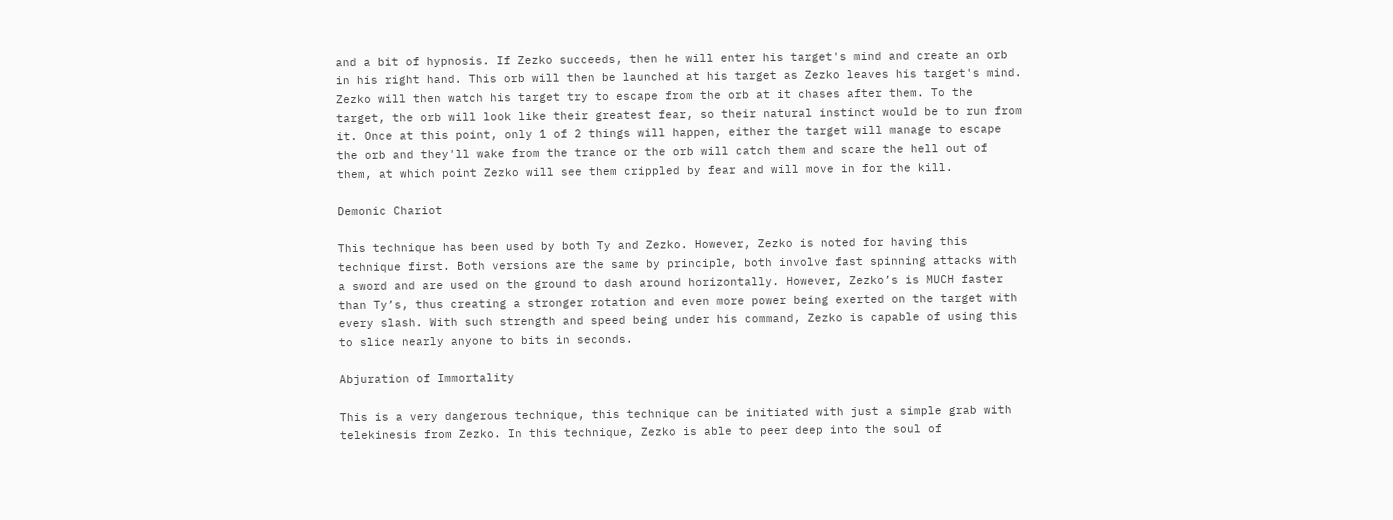and a bit of hypnosis. If Zezko succeeds, then he will enter his target's mind and create an orb in his right hand. This orb will then be launched at his target as Zezko leaves his target's mind. Zezko will then watch his target try to escape from the orb at it chases after them. To the target, the orb will look like their greatest fear, so their natural instinct would be to run from it. Once at this point, only 1 of 2 things will happen, either the target will manage to escape the orb and they'll wake from the trance or the orb will catch them and scare the hell out of them, at which point Zezko will see them crippled by fear and will move in for the kill.

Demonic Chariot

This technique has been used by both Ty and Zezko. However, Zezko is noted for having this technique first. Both versions are the same by principle, both involve fast spinning attacks with a sword and are used on the ground to dash around horizontally. However, Zezko’s is MUCH faster than Ty’s, thus creating a stronger rotation and even more power being exerted on the target with every slash. With such strength and speed being under his command, Zezko is capable of using this to slice nearly anyone to bits in seconds.

Abjuration of Immortality

This is a very dangerous technique, this technique can be initiated with just a simple grab with telekinesis from Zezko. In this technique, Zezko is able to peer deep into the soul of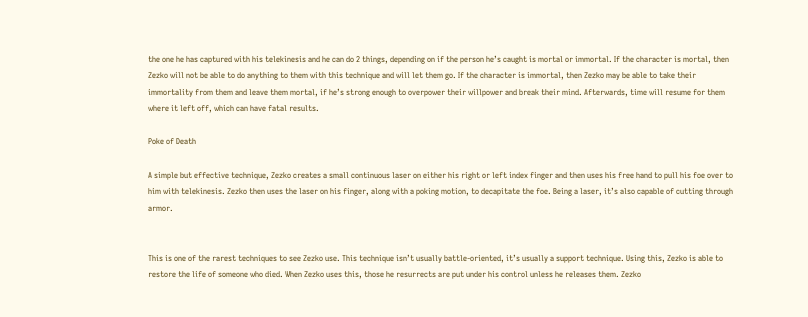the one he has captured with his telekinesis and he can do 2 things, depending on if the person he’s caught is mortal or immortal. If the character is mortal, then Zezko will not be able to do anything to them with this technique and will let them go. If the character is immortal, then Zezko may be able to take their immortality from them and leave them mortal, if he’s strong enough to overpower their willpower and break their mind. Afterwards, time will resume for them where it left off, which can have fatal results.

Poke of Death

A simple but effective technique, Zezko creates a small continuous laser on either his right or left index finger and then uses his free hand to pull his foe over to him with telekinesis. Zezko then uses the laser on his finger, along with a poking motion, to decapitate the foe. Being a laser, it’s also capable of cutting through armor.


This is one of the rarest techniques to see Zezko use. This technique isn’t usually battle-oriented, it’s usually a support technique. Using this, Zezko is able to restore the life of someone who died. When Zezko uses this, those he resurrects are put under his control unless he releases them. Zezko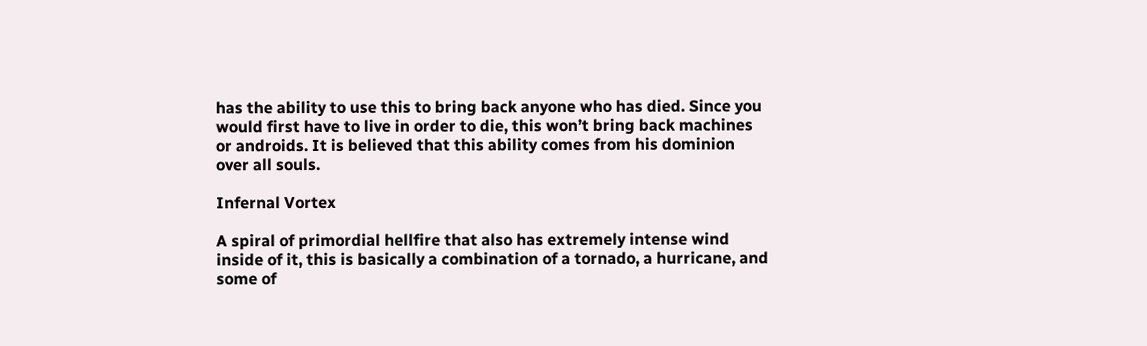has the ability to use this to bring back anyone who has died. Since you would first have to live in order to die, this won’t bring back machines or androids. It is believed that this ability comes from his dominion over all souls.

Infernal Vortex

A spiral of primordial hellfire that also has extremely intense wind inside of it, this is basically a combination of a tornado, a hurricane, and some of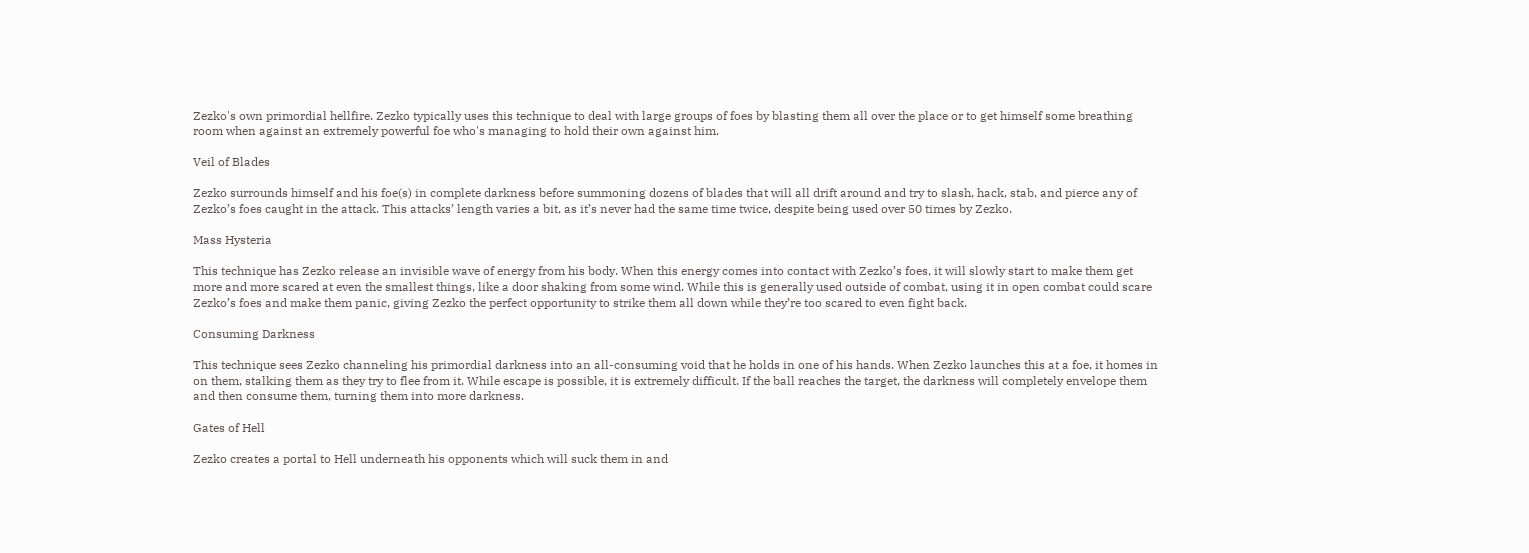Zezko's own primordial hellfire. Zezko typically uses this technique to deal with large groups of foes by blasting them all over the place or to get himself some breathing room when against an extremely powerful foe who's managing to hold their own against him.

Veil of Blades

Zezko surrounds himself and his foe(s) in complete darkness before summoning dozens of blades that will all drift around and try to slash, hack, stab, and pierce any of Zezko’s foes caught in the attack. This attacks’ length varies a bit, as it’s never had the same time twice, despite being used over 50 times by Zezko.

Mass Hysteria

This technique has Zezko release an invisible wave of energy from his body. When this energy comes into contact with Zezko’s foes, it will slowly start to make them get more and more scared at even the smallest things, like a door shaking from some wind. While this is generally used outside of combat, using it in open combat could scare Zezko’s foes and make them panic, giving Zezko the perfect opportunity to strike them all down while they’re too scared to even fight back.

Consuming Darkness

This technique sees Zezko channeling his primordial darkness into an all-consuming void that he holds in one of his hands. When Zezko launches this at a foe, it homes in on them, stalking them as they try to flee from it. While escape is possible, it is extremely difficult. If the ball reaches the target, the darkness will completely envelope them and then consume them, turning them into more darkness.

Gates of Hell

Zezko creates a portal to Hell underneath his opponents which will suck them in and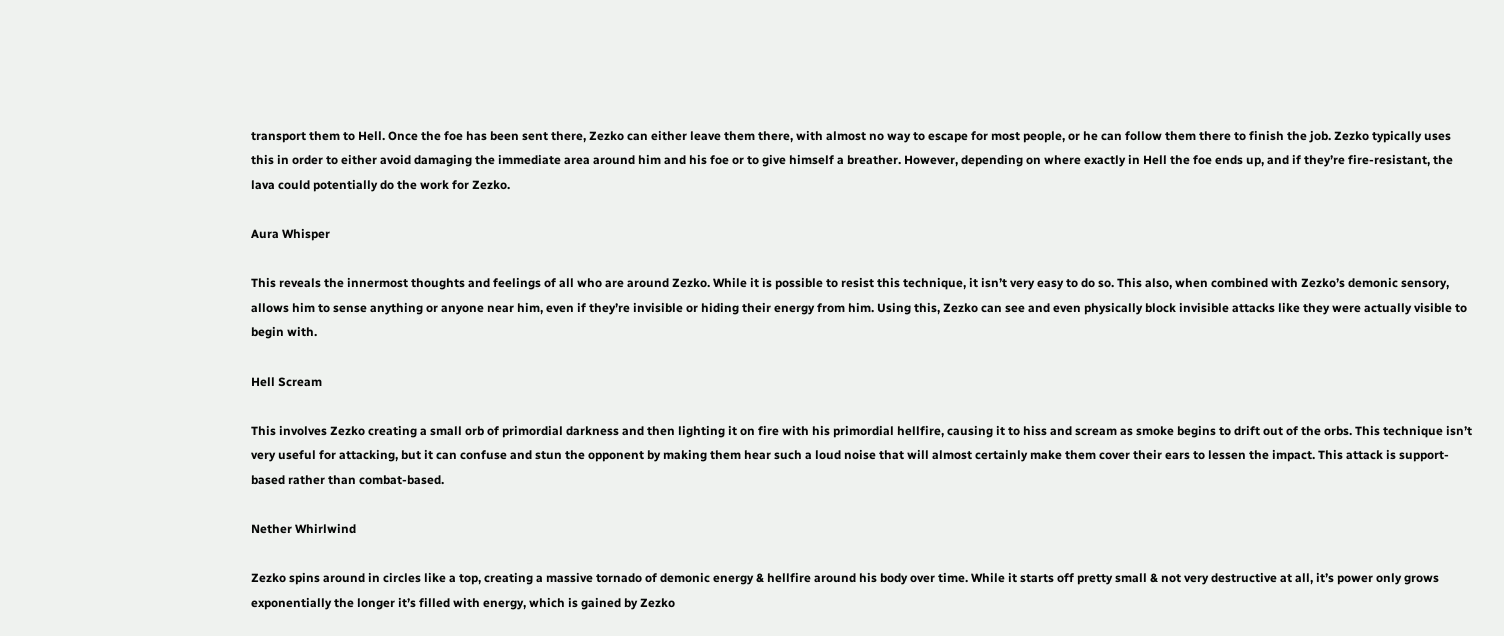transport them to Hell. Once the foe has been sent there, Zezko can either leave them there, with almost no way to escape for most people, or he can follow them there to finish the job. Zezko typically uses this in order to either avoid damaging the immediate area around him and his foe or to give himself a breather. However, depending on where exactly in Hell the foe ends up, and if they’re fire-resistant, the lava could potentially do the work for Zezko.

Aura Whisper

This reveals the innermost thoughts and feelings of all who are around Zezko. While it is possible to resist this technique, it isn’t very easy to do so. This also, when combined with Zezko’s demonic sensory, allows him to sense anything or anyone near him, even if they’re invisible or hiding their energy from him. Using this, Zezko can see and even physically block invisible attacks like they were actually visible to begin with.

Hell Scream

This involves Zezko creating a small orb of primordial darkness and then lighting it on fire with his primordial hellfire, causing it to hiss and scream as smoke begins to drift out of the orbs. This technique isn’t very useful for attacking, but it can confuse and stun the opponent by making them hear such a loud noise that will almost certainly make them cover their ears to lessen the impact. This attack is support-based rather than combat-based.

Nether Whirlwind

Zezko spins around in circles like a top, creating a massive tornado of demonic energy & hellfire around his body over time. While it starts off pretty small & not very destructive at all, it’s power only grows exponentially the longer it’s filled with energy, which is gained by Zezko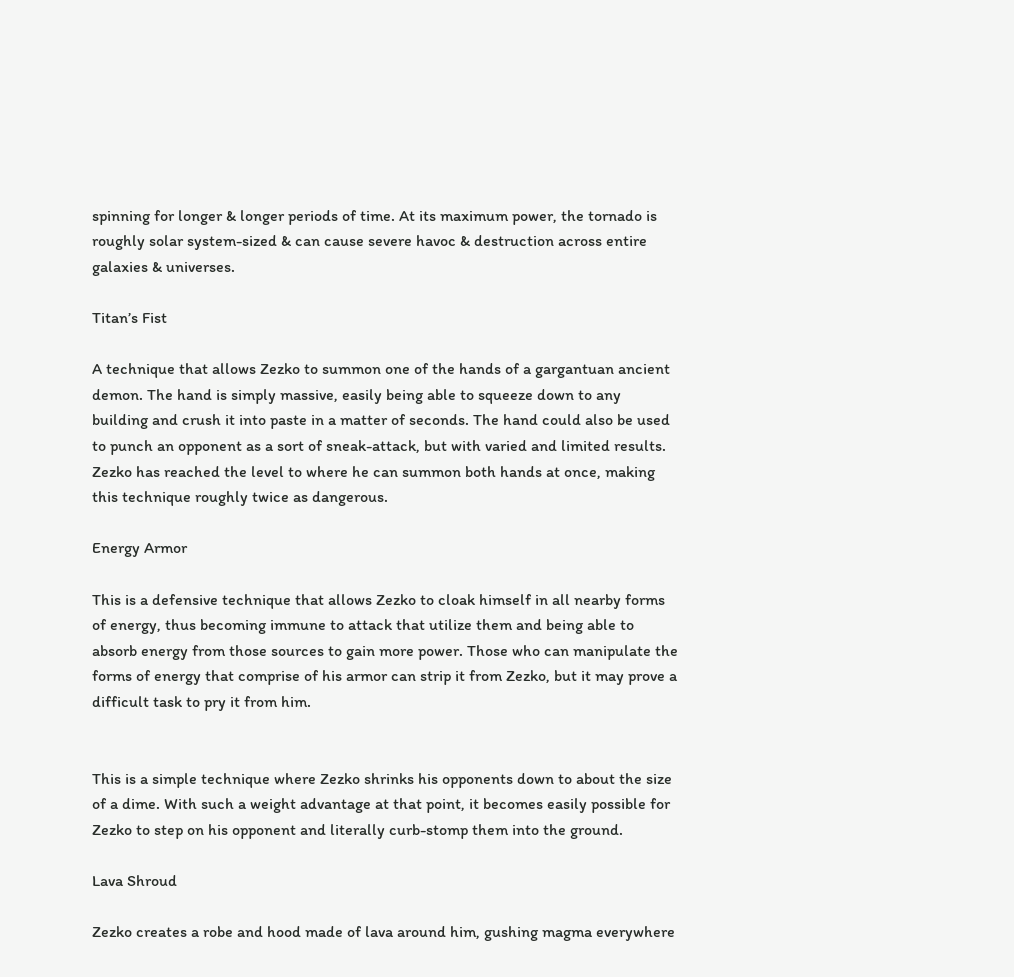spinning for longer & longer periods of time. At its maximum power, the tornado is roughly solar system-sized & can cause severe havoc & destruction across entire galaxies & universes.

Titan’s Fist

A technique that allows Zezko to summon one of the hands of a gargantuan ancient demon. The hand is simply massive, easily being able to squeeze down to any building and crush it into paste in a matter of seconds. The hand could also be used to punch an opponent as a sort of sneak-attack, but with varied and limited results. Zezko has reached the level to where he can summon both hands at once, making this technique roughly twice as dangerous.

Energy Armor

This is a defensive technique that allows Zezko to cloak himself in all nearby forms of energy, thus becoming immune to attack that utilize them and being able to absorb energy from those sources to gain more power. Those who can manipulate the forms of energy that comprise of his armor can strip it from Zezko, but it may prove a difficult task to pry it from him.


This is a simple technique where Zezko shrinks his opponents down to about the size of a dime. With such a weight advantage at that point, it becomes easily possible for Zezko to step on his opponent and literally curb-stomp them into the ground.

Lava Shroud

Zezko creates a robe and hood made of lava around him, gushing magma everywhere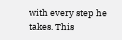with every step he takes. This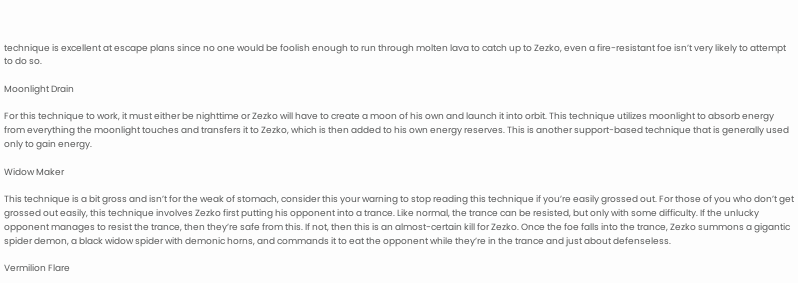technique is excellent at escape plans since no one would be foolish enough to run through molten lava to catch up to Zezko, even a fire-resistant foe isn’t very likely to attempt to do so.

Moonlight Drain

For this technique to work, it must either be nighttime or Zezko will have to create a moon of his own and launch it into orbit. This technique utilizes moonlight to absorb energy from everything the moonlight touches and transfers it to Zezko, which is then added to his own energy reserves. This is another support-based technique that is generally used only to gain energy.

Widow Maker

This technique is a bit gross and isn’t for the weak of stomach, consider this your warning to stop reading this technique if you’re easily grossed out. For those of you who don’t get grossed out easily, this technique involves Zezko first putting his opponent into a trance. Like normal, the trance can be resisted, but only with some difficulty. If the unlucky opponent manages to resist the trance, then they’re safe from this. If not, then this is an almost-certain kill for Zezko. Once the foe falls into the trance, Zezko summons a gigantic spider demon, a black widow spider with demonic horns, and commands it to eat the opponent while they’re in the trance and just about defenseless.

Vermilion Flare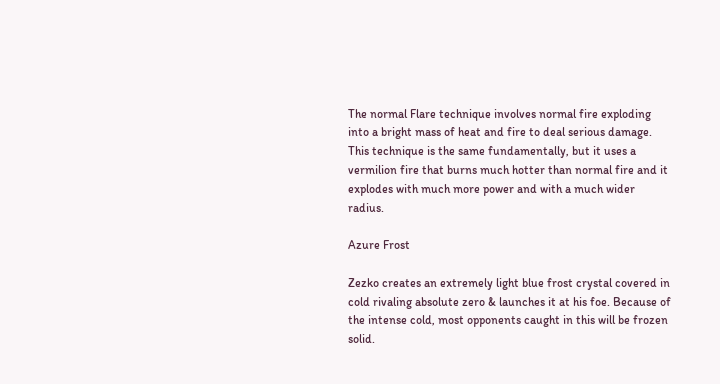The normal Flare technique involves normal fire exploding into a bright mass of heat and fire to deal serious damage. This technique is the same fundamentally, but it uses a vermilion fire that burns much hotter than normal fire and it explodes with much more power and with a much wider radius.

Azure Frost

Zezko creates an extremely light blue frost crystal covered in cold rivaling absolute zero & launches it at his foe. Because of the intense cold, most opponents caught in this will be frozen solid.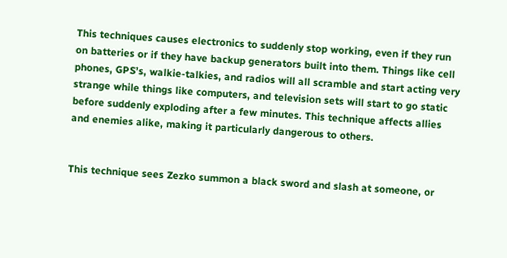This techniques causes electronics to suddenly stop working, even if they run on batteries or if they have backup generators built into them. Things like cell phones, GPS’s, walkie-talkies, and radios will all scramble and start acting very strange while things like computers, and television sets will start to go static before suddenly exploding after a few minutes. This technique affects allies and enemies alike, making it particularly dangerous to others.


This technique sees Zezko summon a black sword and slash at someone, or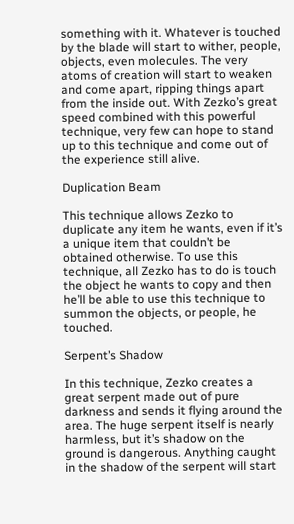something with it. Whatever is touched by the blade will start to wither, people, objects, even molecules. The very atoms of creation will start to weaken and come apart, ripping things apart from the inside out. With Zezko’s great speed combined with this powerful technique, very few can hope to stand up to this technique and come out of the experience still alive.

Duplication Beam

This technique allows Zezko to duplicate any item he wants, even if it’s a unique item that couldn’t be obtained otherwise. To use this technique, all Zezko has to do is touch the object he wants to copy and then he’ll be able to use this technique to summon the objects, or people, he touched.

Serpent’s Shadow

In this technique, Zezko creates a great serpent made out of pure darkness and sends it flying around the area. The huge serpent itself is nearly harmless, but it’s shadow on the ground is dangerous. Anything caught in the shadow of the serpent will start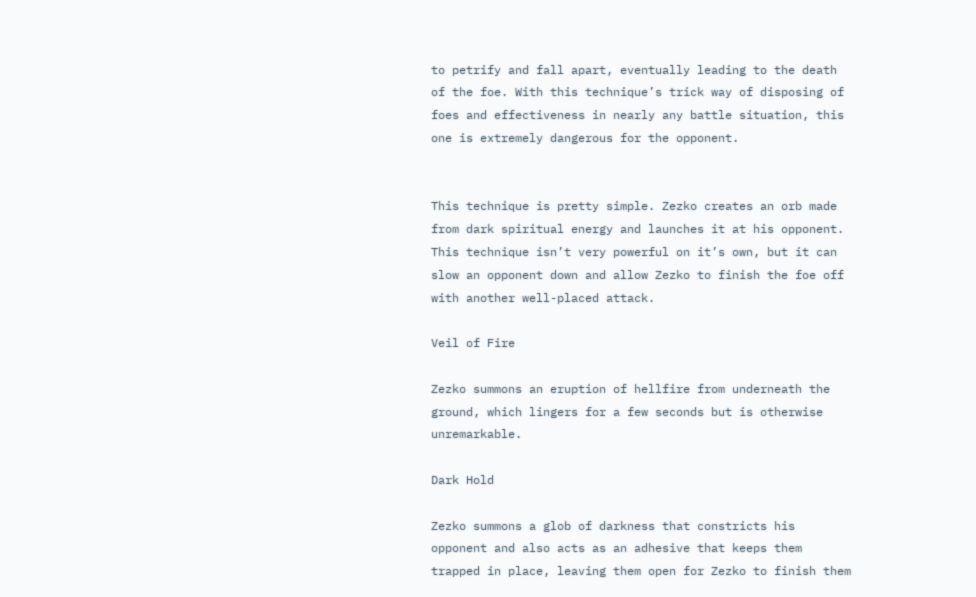to petrify and fall apart, eventually leading to the death of the foe. With this technique’s trick way of disposing of foes and effectiveness in nearly any battle situation, this one is extremely dangerous for the opponent.


This technique is pretty simple. Zezko creates an orb made from dark spiritual energy and launches it at his opponent. This technique isn’t very powerful on it’s own, but it can slow an opponent down and allow Zezko to finish the foe off with another well-placed attack.

Veil of Fire

Zezko summons an eruption of hellfire from underneath the ground, which lingers for a few seconds but is otherwise unremarkable.

Dark Hold

Zezko summons a glob of darkness that constricts his opponent and also acts as an adhesive that keeps them trapped in place, leaving them open for Zezko to finish them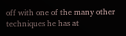off with one of the many other techniques he has at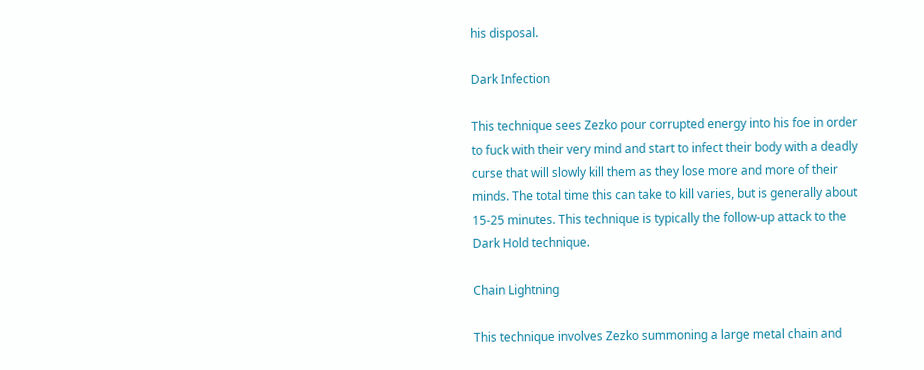his disposal.

Dark Infection

This technique sees Zezko pour corrupted energy into his foe in order to fuck with their very mind and start to infect their body with a deadly curse that will slowly kill them as they lose more and more of their minds. The total time this can take to kill varies, but is generally about 15-25 minutes. This technique is typically the follow-up attack to the Dark Hold technique.

Chain Lightning

This technique involves Zezko summoning a large metal chain and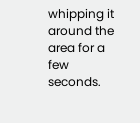whipping it around the area for a few seconds.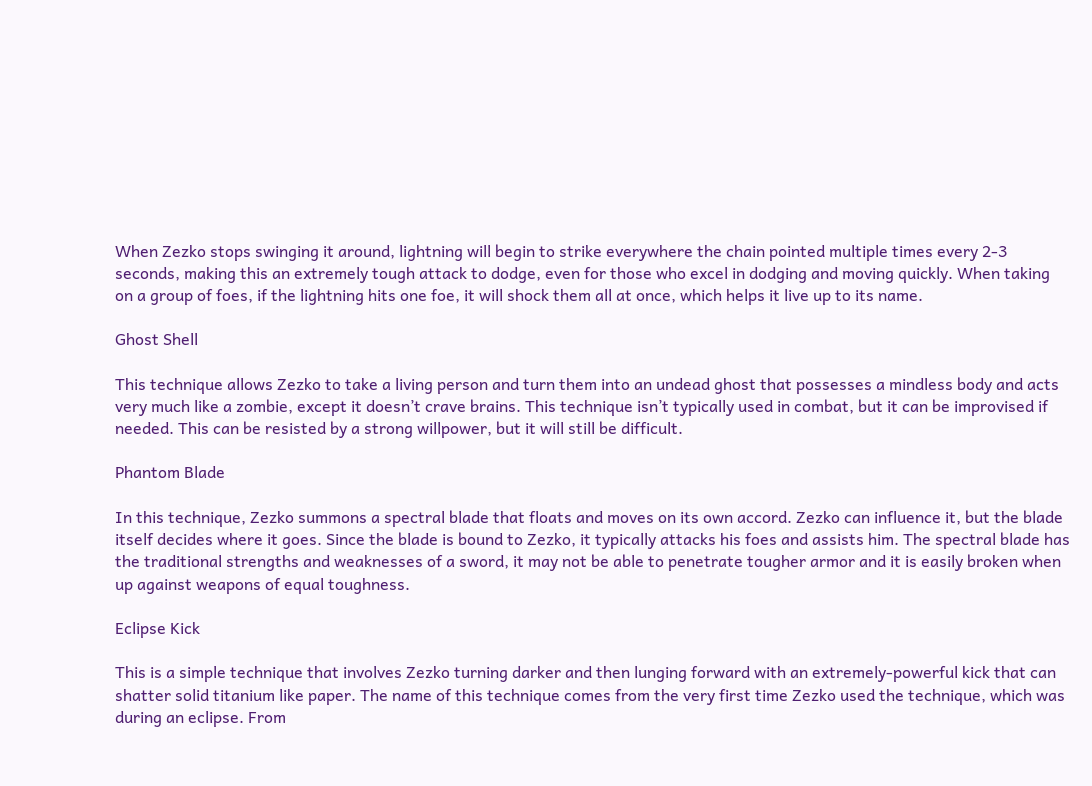When Zezko stops swinging it around, lightning will begin to strike everywhere the chain pointed multiple times every 2-3 seconds, making this an extremely tough attack to dodge, even for those who excel in dodging and moving quickly. When taking on a group of foes, if the lightning hits one foe, it will shock them all at once, which helps it live up to its name.

Ghost Shell

This technique allows Zezko to take a living person and turn them into an undead ghost that possesses a mindless body and acts very much like a zombie, except it doesn’t crave brains. This technique isn’t typically used in combat, but it can be improvised if needed. This can be resisted by a strong willpower, but it will still be difficult.

Phantom Blade

In this technique, Zezko summons a spectral blade that floats and moves on its own accord. Zezko can influence it, but the blade itself decides where it goes. Since the blade is bound to Zezko, it typically attacks his foes and assists him. The spectral blade has the traditional strengths and weaknesses of a sword, it may not be able to penetrate tougher armor and it is easily broken when up against weapons of equal toughness.

Eclipse Kick

This is a simple technique that involves Zezko turning darker and then lunging forward with an extremely-powerful kick that can shatter solid titanium like paper. The name of this technique comes from the very first time Zezko used the technique, which was during an eclipse. From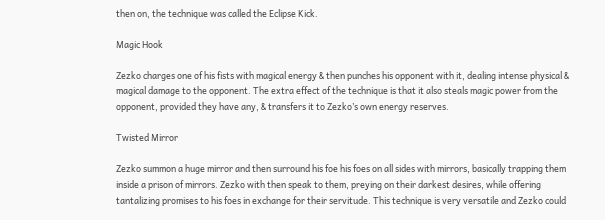then on, the technique was called the Eclipse Kick.

Magic Hook

Zezko charges one of his fists with magical energy & then punches his opponent with it, dealing intense physical & magical damage to the opponent. The extra effect of the technique is that it also steals magic power from the opponent, provided they have any, & transfers it to Zezko’s own energy reserves.

Twisted Mirror

Zezko summon a huge mirror and then surround his foe his foes on all sides with mirrors, basically trapping them inside a prison of mirrors. Zezko with then speak to them, preying on their darkest desires, while offering tantalizing promises to his foes in exchange for their servitude. This technique is very versatile and Zezko could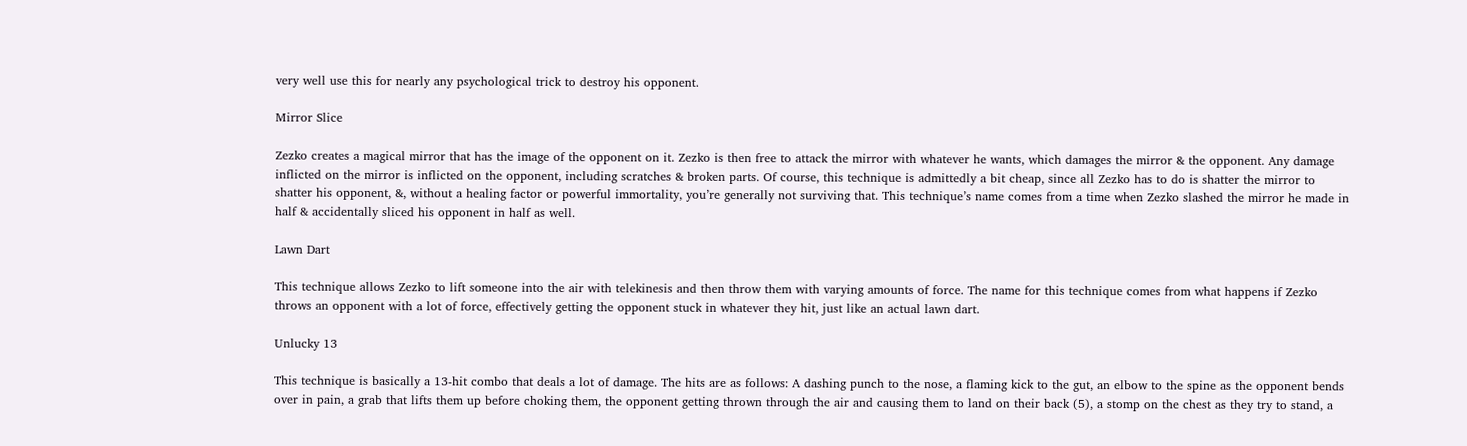very well use this for nearly any psychological trick to destroy his opponent.

Mirror Slice

Zezko creates a magical mirror that has the image of the opponent on it. Zezko is then free to attack the mirror with whatever he wants, which damages the mirror & the opponent. Any damage inflicted on the mirror is inflicted on the opponent, including scratches & broken parts. Of course, this technique is admittedly a bit cheap, since all Zezko has to do is shatter the mirror to shatter his opponent, &, without a healing factor or powerful immortality, you’re generally not surviving that. This technique’s name comes from a time when Zezko slashed the mirror he made in half & accidentally sliced his opponent in half as well.

Lawn Dart

This technique allows Zezko to lift someone into the air with telekinesis and then throw them with varying amounts of force. The name for this technique comes from what happens if Zezko throws an opponent with a lot of force, effectively getting the opponent stuck in whatever they hit, just like an actual lawn dart.

Unlucky 13

This technique is basically a 13-hit combo that deals a lot of damage. The hits are as follows: A dashing punch to the nose, a flaming kick to the gut, an elbow to the spine as the opponent bends over in pain, a grab that lifts them up before choking them, the opponent getting thrown through the air and causing them to land on their back (5), a stomp on the chest as they try to stand, a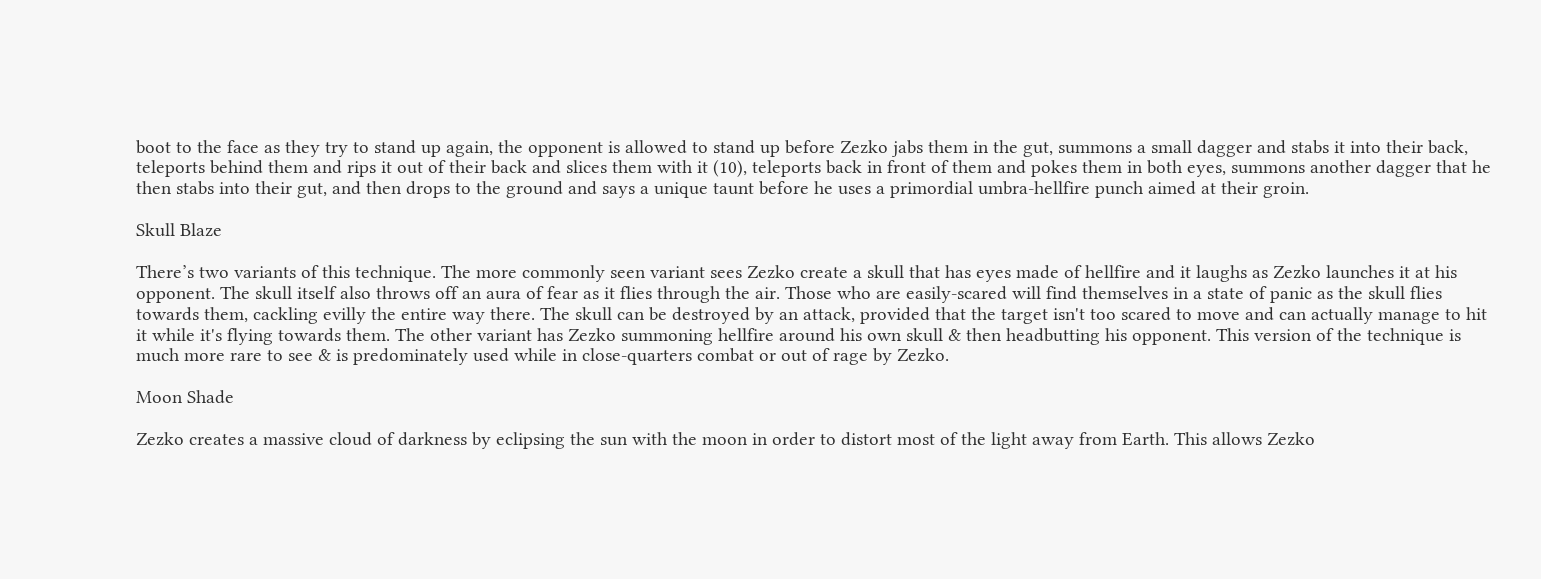boot to the face as they try to stand up again, the opponent is allowed to stand up before Zezko jabs them in the gut, summons a small dagger and stabs it into their back, teleports behind them and rips it out of their back and slices them with it (10), teleports back in front of them and pokes them in both eyes, summons another dagger that he then stabs into their gut, and then drops to the ground and says a unique taunt before he uses a primordial umbra-hellfire punch aimed at their groin.

Skull Blaze

There’s two variants of this technique. The more commonly seen variant sees Zezko create a skull that has eyes made of hellfire and it laughs as Zezko launches it at his opponent. The skull itself also throws off an aura of fear as it flies through the air. Those who are easily-scared will find themselves in a state of panic as the skull flies towards them, cackling evilly the entire way there. The skull can be destroyed by an attack, provided that the target isn't too scared to move and can actually manage to hit it while it's flying towards them. The other variant has Zezko summoning hellfire around his own skull & then headbutting his opponent. This version of the technique is much more rare to see & is predominately used while in close-quarters combat or out of rage by Zezko.

Moon Shade

Zezko creates a massive cloud of darkness by eclipsing the sun with the moon in order to distort most of the light away from Earth. This allows Zezko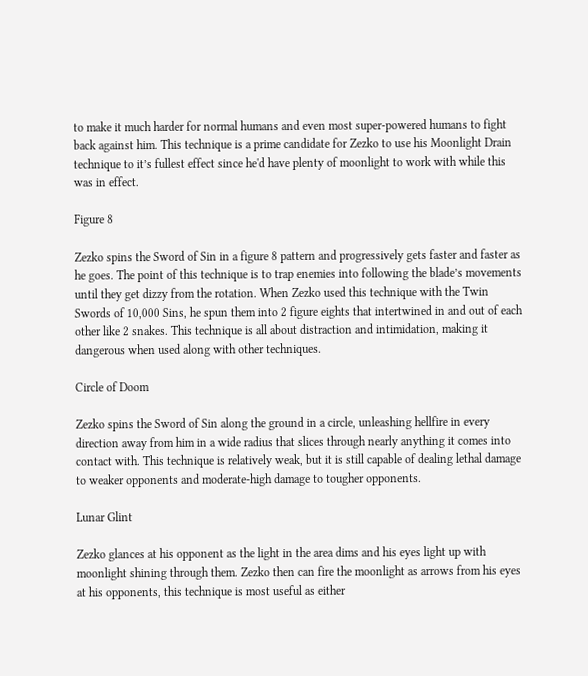to make it much harder for normal humans and even most super-powered humans to fight back against him. This technique is a prime candidate for Zezko to use his Moonlight Drain technique to it’s fullest effect since he'd have plenty of moonlight to work with while this was in effect.

Figure 8

Zezko spins the Sword of Sin in a figure 8 pattern and progressively gets faster and faster as he goes. The point of this technique is to trap enemies into following the blade’s movements until they get dizzy from the rotation. When Zezko used this technique with the Twin Swords of 10,000 Sins, he spun them into 2 figure eights that intertwined in and out of each other like 2 snakes. This technique is all about distraction and intimidation, making it dangerous when used along with other techniques.

Circle of Doom

Zezko spins the Sword of Sin along the ground in a circle, unleashing hellfire in every direction away from him in a wide radius that slices through nearly anything it comes into contact with. This technique is relatively weak, but it is still capable of dealing lethal damage to weaker opponents and moderate-high damage to tougher opponents.

Lunar Glint

Zezko glances at his opponent as the light in the area dims and his eyes light up with moonlight shining through them. Zezko then can fire the moonlight as arrows from his eyes at his opponents, this technique is most useful as either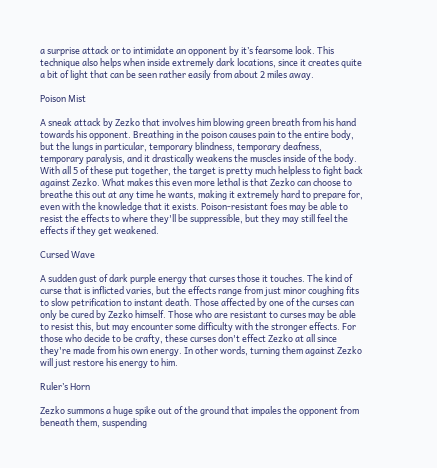a surprise attack or to intimidate an opponent by it’s fearsome look. This technique also helps when inside extremely dark locations, since it creates quite a bit of light that can be seen rather easily from about 2 miles away.

Poison Mist

A sneak attack by Zezko that involves him blowing green breath from his hand towards his opponent. Breathing in the poison causes pain to the entire body, but the lungs in particular, temporary blindness, temporary deafness, temporary paralysis, and it drastically weakens the muscles inside of the body. With all 5 of these put together, the target is pretty much helpless to fight back against Zezko. What makes this even more lethal is that Zezko can choose to breathe this out at any time he wants, making it extremely hard to prepare for, even with the knowledge that it exists. Poison-resistant foes may be able to resist the effects to where they'll be suppressible, but they may still feel the effects if they get weakened.

Cursed Wave

A sudden gust of dark purple energy that curses those it touches. The kind of curse that is inflicted varies, but the effects range from just minor coughing fits to slow petrification to instant death. Those affected by one of the curses can only be cured by Zezko himself. Those who are resistant to curses may be able to resist this, but may encounter some difficulty with the stronger effects. For those who decide to be crafty, these curses don't effect Zezko at all since they're made from his own energy. In other words, turning them against Zezko will just restore his energy to him.

Ruler’s Horn

Zezko summons a huge spike out of the ground that impales the opponent from beneath them, suspending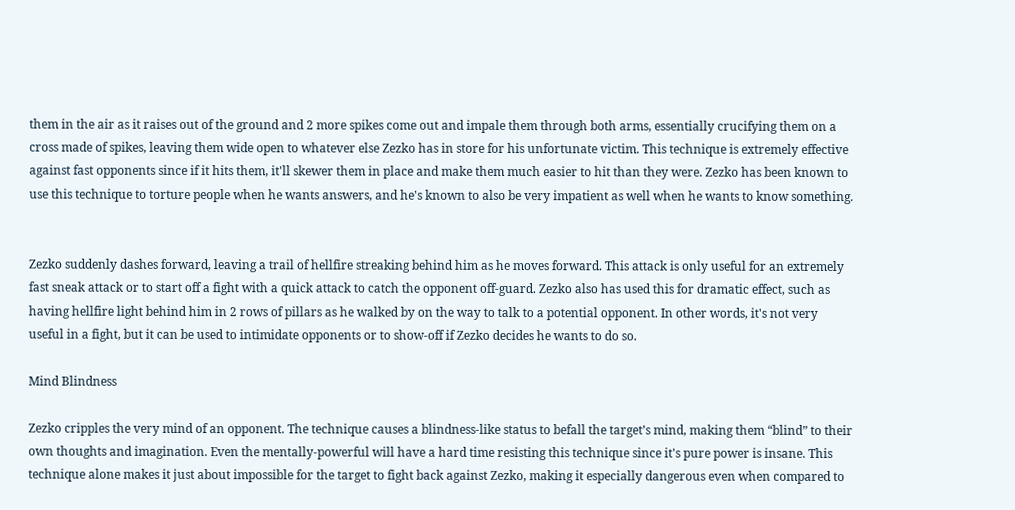them in the air as it raises out of the ground and 2 more spikes come out and impale them through both arms, essentially crucifying them on a cross made of spikes, leaving them wide open to whatever else Zezko has in store for his unfortunate victim. This technique is extremely effective against fast opponents since if it hits them, it'll skewer them in place and make them much easier to hit than they were. Zezko has been known to use this technique to torture people when he wants answers, and he's known to also be very impatient as well when he wants to know something.


Zezko suddenly dashes forward, leaving a trail of hellfire streaking behind him as he moves forward. This attack is only useful for an extremely fast sneak attack or to start off a fight with a quick attack to catch the opponent off-guard. Zezko also has used this for dramatic effect, such as having hellfire light behind him in 2 rows of pillars as he walked by on the way to talk to a potential opponent. In other words, it's not very useful in a fight, but it can be used to intimidate opponents or to show-off if Zezko decides he wants to do so.

Mind Blindness

Zezko cripples the very mind of an opponent. The technique causes a blindness-like status to befall the target’s mind, making them “blind” to their own thoughts and imagination. Even the mentally-powerful will have a hard time resisting this technique since it's pure power is insane. This technique alone makes it just about impossible for the target to fight back against Zezko, making it especially dangerous even when compared to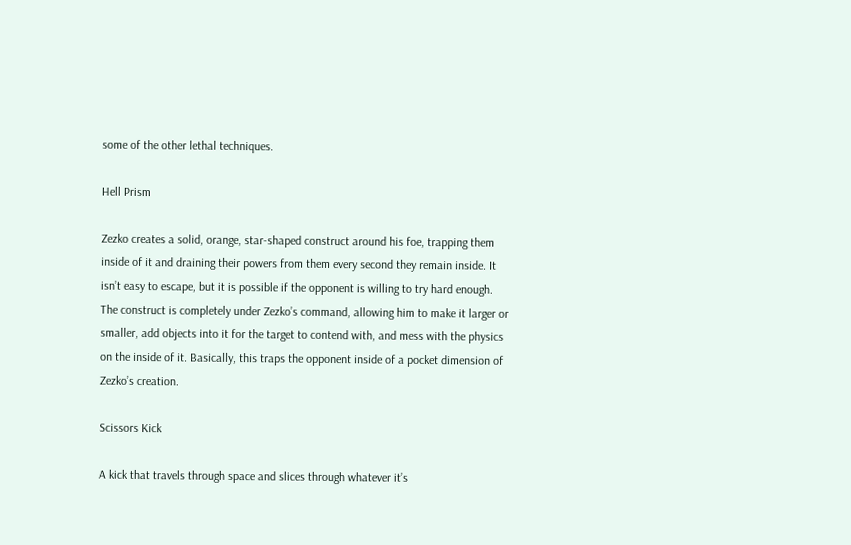some of the other lethal techniques.

Hell Prism

Zezko creates a solid, orange, star-shaped construct around his foe, trapping them inside of it and draining their powers from them every second they remain inside. It isn’t easy to escape, but it is possible if the opponent is willing to try hard enough. The construct is completely under Zezko’s command, allowing him to make it larger or smaller, add objects into it for the target to contend with, and mess with the physics on the inside of it. Basically, this traps the opponent inside of a pocket dimension of Zezko’s creation.

Scissors Kick

A kick that travels through space and slices through whatever it’s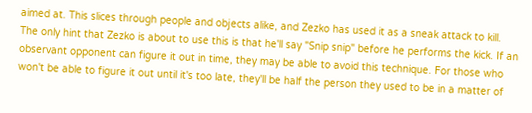aimed at. This slices through people and objects alike, and Zezko has used it as a sneak attack to kill. The only hint that Zezko is about to use this is that he'll say "Snip snip" before he performs the kick. If an observant opponent can figure it out in time, they may be able to avoid this technique. For those who won't be able to figure it out until it's too late, they'll be half the person they used to be in a matter of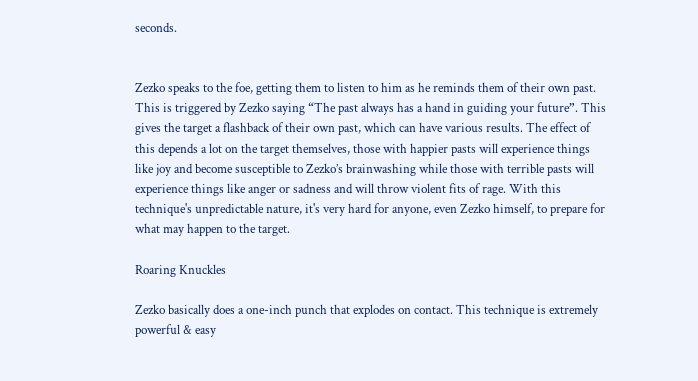seconds.


Zezko speaks to the foe, getting them to listen to him as he reminds them of their own past. This is triggered by Zezko saying “The past always has a hand in guiding your future”. This gives the target a flashback of their own past, which can have various results. The effect of this depends a lot on the target themselves, those with happier pasts will experience things like joy and become susceptible to Zezko’s brainwashing while those with terrible pasts will experience things like anger or sadness and will throw violent fits of rage. With this technique's unpredictable nature, it's very hard for anyone, even Zezko himself, to prepare for what may happen to the target.

Roaring Knuckles

Zezko basically does a one-inch punch that explodes on contact. This technique is extremely powerful & easy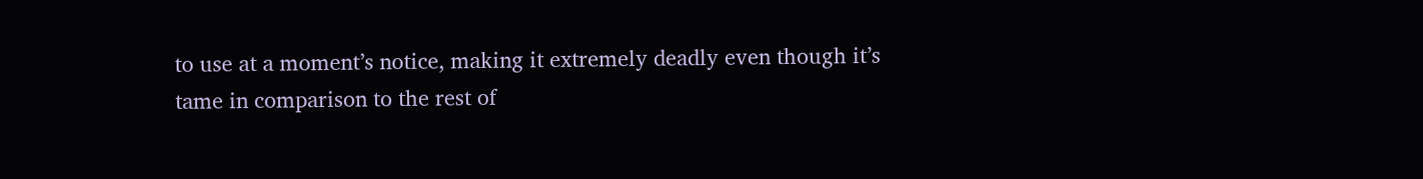to use at a moment’s notice, making it extremely deadly even though it’s tame in comparison to the rest of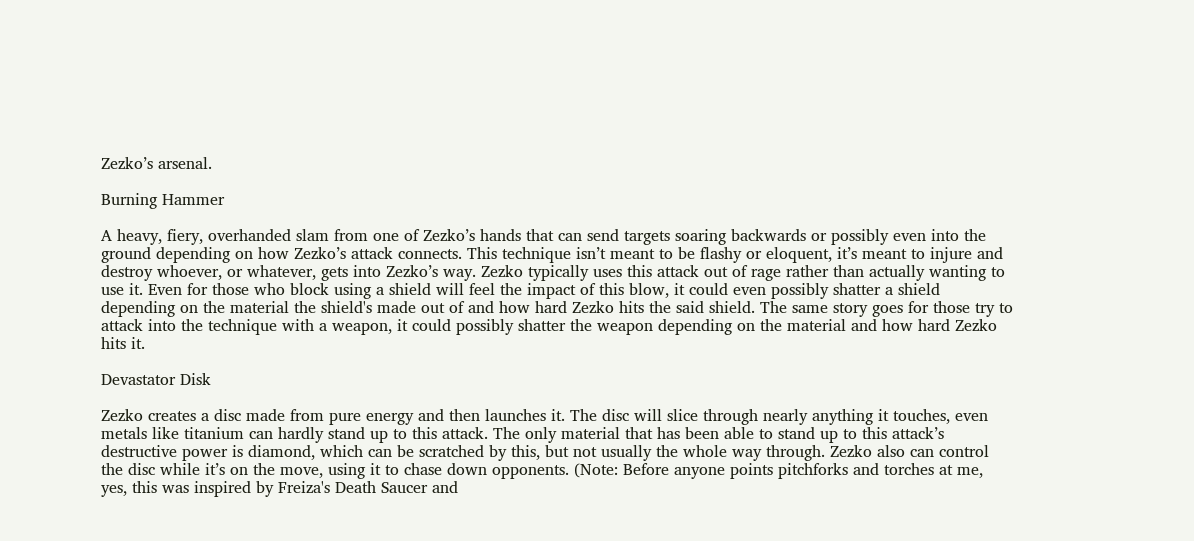Zezko’s arsenal.

Burning Hammer

A heavy, fiery, overhanded slam from one of Zezko’s hands that can send targets soaring backwards or possibly even into the ground depending on how Zezko’s attack connects. This technique isn’t meant to be flashy or eloquent, it’s meant to injure and destroy whoever, or whatever, gets into Zezko’s way. Zezko typically uses this attack out of rage rather than actually wanting to use it. Even for those who block using a shield will feel the impact of this blow, it could even possibly shatter a shield depending on the material the shield's made out of and how hard Zezko hits the said shield. The same story goes for those try to attack into the technique with a weapon, it could possibly shatter the weapon depending on the material and how hard Zezko hits it.

Devastator Disk

Zezko creates a disc made from pure energy and then launches it. The disc will slice through nearly anything it touches, even metals like titanium can hardly stand up to this attack. The only material that has been able to stand up to this attack’s destructive power is diamond, which can be scratched by this, but not usually the whole way through. Zezko also can control the disc while it’s on the move, using it to chase down opponents. (Note: Before anyone points pitchforks and torches at me, yes, this was inspired by Freiza's Death Saucer and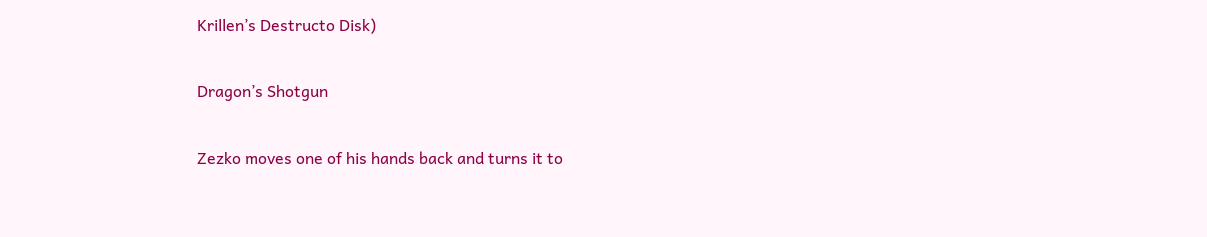Krillen’s Destructo Disk)

Dragon’s Shotgun

Zezko moves one of his hands back and turns it to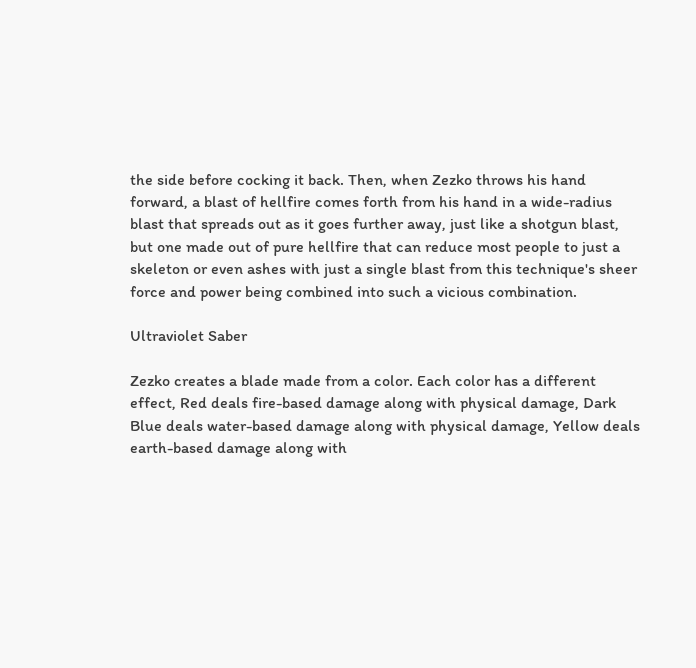the side before cocking it back. Then, when Zezko throws his hand forward, a blast of hellfire comes forth from his hand in a wide-radius blast that spreads out as it goes further away, just like a shotgun blast, but one made out of pure hellfire that can reduce most people to just a skeleton or even ashes with just a single blast from this technique's sheer force and power being combined into such a vicious combination.

Ultraviolet Saber

Zezko creates a blade made from a color. Each color has a different effect, Red deals fire-based damage along with physical damage, Dark Blue deals water-based damage along with physical damage, Yellow deals earth-based damage along with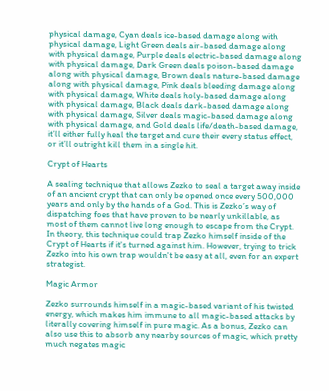physical damage, Cyan deals ice-based damage along with physical damage, Light Green deals air-based damage along with physical damage, Purple deals electric-based damage along with physical damage, Dark Green deals poison-based damage along with physical damage, Brown deals nature-based damage along with physical damage, Pink deals bleeding damage along with physical damage, White deals holy-based damage along with physical damage, Black deals dark-based damage along with physical damage, Silver deals magic-based damage along with physical damage, and Gold deals life/death-based damage, it’ll either fully heal the target and cure their every status effect, or it’ll outright kill them in a single hit.

Crypt of Hearts

A sealing technique that allows Zezko to seal a target away inside of an ancient crypt that can only be opened once every 500,000 years and only by the hands of a God. This is Zezko’s way of dispatching foes that have proven to be nearly unkillable, as most of them cannot live long enough to escape from the Crypt. In theory, this technique could trap Zezko himself inside of the Crypt of Hearts if it's turned against him. However, trying to trick Zezko into his own trap wouldn't be easy at all, even for an expert strategist.

Magic Armor

Zezko surrounds himself in a magic-based variant of his twisted energy, which makes him immune to all magic-based attacks by literally covering himself in pure magic. As a bonus, Zezko can also use this to absorb any nearby sources of magic, which pretty much negates magic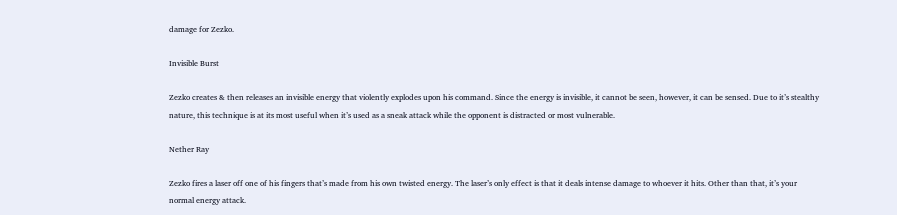damage for Zezko.

Invisible Burst

Zezko creates & then releases an invisible energy that violently explodes upon his command. Since the energy is invisible, it cannot be seen, however, it can be sensed. Due to it’s stealthy nature, this technique is at its most useful when it’s used as a sneak attack while the opponent is distracted or most vulnerable.

Nether Ray

Zezko fires a laser off one of his fingers that’s made from his own twisted energy. The laser’s only effect is that it deals intense damage to whoever it hits. Other than that, it’s your normal energy attack.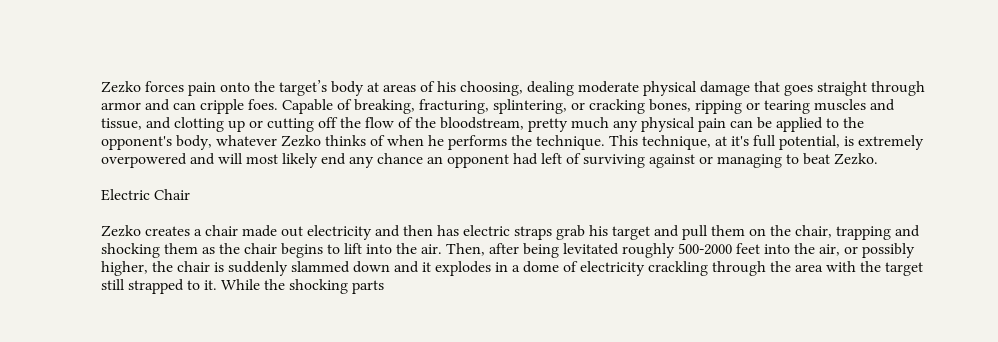Zezko forces pain onto the target’s body at areas of his choosing, dealing moderate physical damage that goes straight through armor and can cripple foes. Capable of breaking, fracturing, splintering, or cracking bones, ripping or tearing muscles and tissue, and clotting up or cutting off the flow of the bloodstream, pretty much any physical pain can be applied to the opponent's body, whatever Zezko thinks of when he performs the technique. This technique, at it's full potential, is extremely overpowered and will most likely end any chance an opponent had left of surviving against or managing to beat Zezko.

Electric Chair

Zezko creates a chair made out electricity and then has electric straps grab his target and pull them on the chair, trapping and shocking them as the chair begins to lift into the air. Then, after being levitated roughly 500-2000 feet into the air, or possibly higher, the chair is suddenly slammed down and it explodes in a dome of electricity crackling through the area with the target still strapped to it. While the shocking parts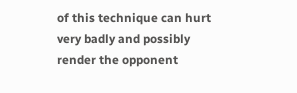of this technique can hurt very badly and possibly render the opponent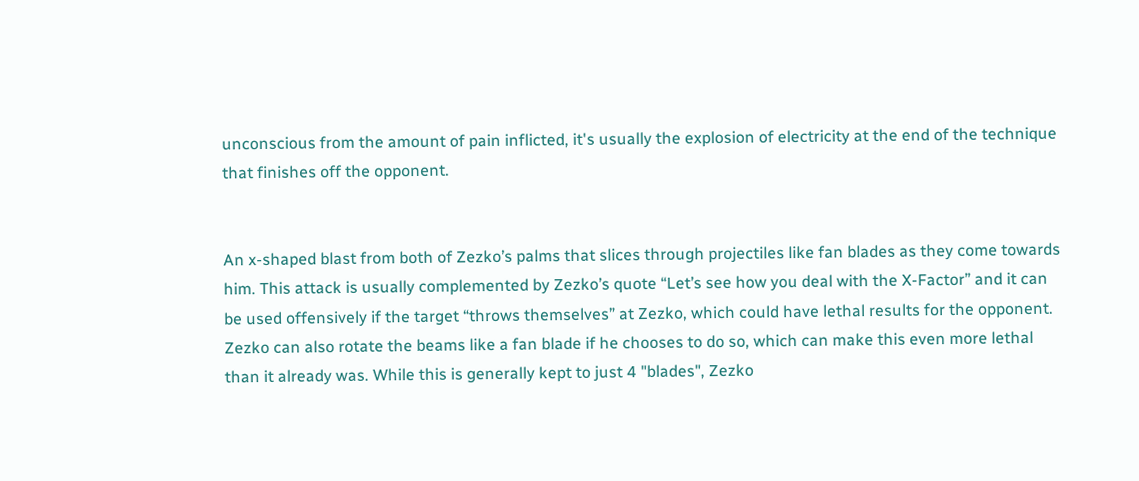unconscious from the amount of pain inflicted, it's usually the explosion of electricity at the end of the technique that finishes off the opponent.


An x-shaped blast from both of Zezko’s palms that slices through projectiles like fan blades as they come towards him. This attack is usually complemented by Zezko’s quote “Let’s see how you deal with the X-Factor” and it can be used offensively if the target “throws themselves” at Zezko, which could have lethal results for the opponent. Zezko can also rotate the beams like a fan blade if he chooses to do so, which can make this even more lethal than it already was. While this is generally kept to just 4 "blades", Zezko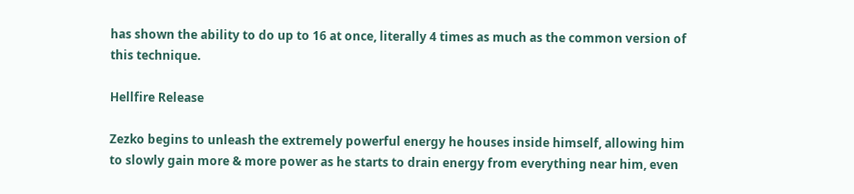has shown the ability to do up to 16 at once, literally 4 times as much as the common version of this technique.

Hellfire Release

Zezko begins to unleash the extremely powerful energy he houses inside himself, allowing him to slowly gain more & more power as he starts to drain energy from everything near him, even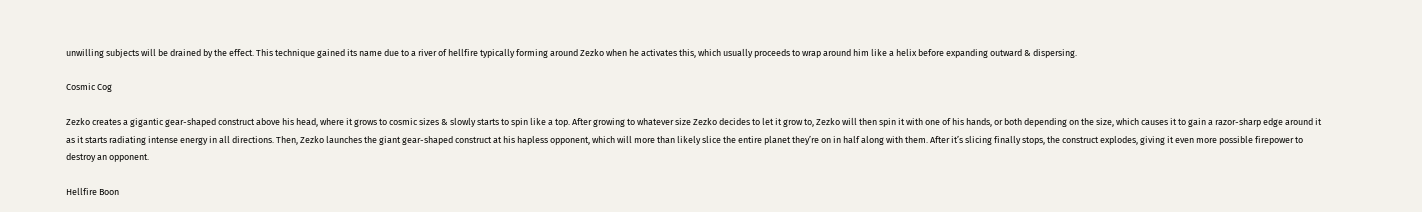unwilling subjects will be drained by the effect. This technique gained its name due to a river of hellfire typically forming around Zezko when he activates this, which usually proceeds to wrap around him like a helix before expanding outward & dispersing.

Cosmic Cog

Zezko creates a gigantic gear-shaped construct above his head, where it grows to cosmic sizes & slowly starts to spin like a top. After growing to whatever size Zezko decides to let it grow to, Zezko will then spin it with one of his hands, or both depending on the size, which causes it to gain a razor-sharp edge around it as it starts radiating intense energy in all directions. Then, Zezko launches the giant gear-shaped construct at his hapless opponent, which will more than likely slice the entire planet they’re on in half along with them. After it’s slicing finally stops, the construct explodes, giving it even more possible firepower to destroy an opponent.

Hellfire Boon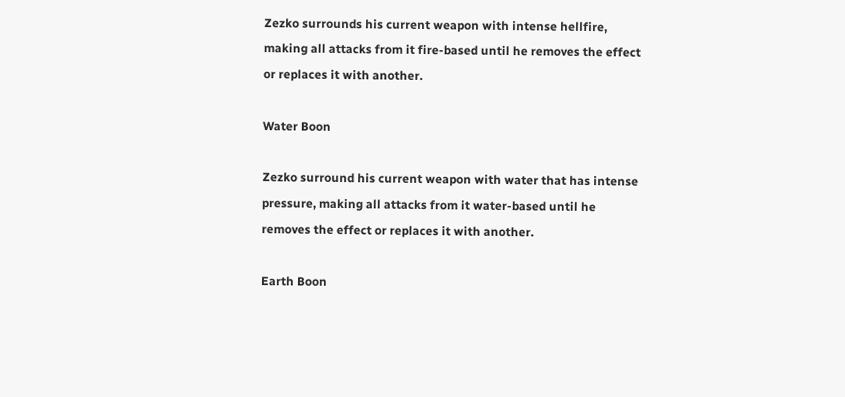Zezko surrounds his current weapon with intense hellfire, making all attacks from it fire-based until he removes the effect or replaces it with another.

Water Boon

Zezko surround his current weapon with water that has intense pressure, making all attacks from it water-based until he removes the effect or replaces it with another.

Earth Boon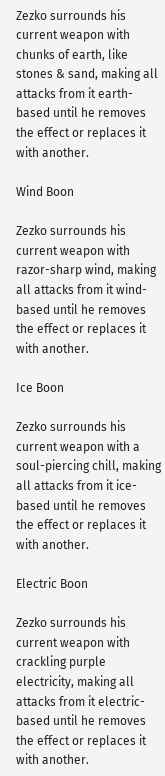Zezko surrounds his current weapon with chunks of earth, like stones & sand, making all attacks from it earth-based until he removes the effect or replaces it with another.

Wind Boon

Zezko surrounds his current weapon with razor-sharp wind, making all attacks from it wind-based until he removes the effect or replaces it with another.

Ice Boon

Zezko surrounds his current weapon with a soul-piercing chill, making all attacks from it ice-based until he removes the effect or replaces it with another.

Electric Boon

Zezko surrounds his current weapon with crackling purple electricity, making all attacks from it electric-based until he removes the effect or replaces it with another.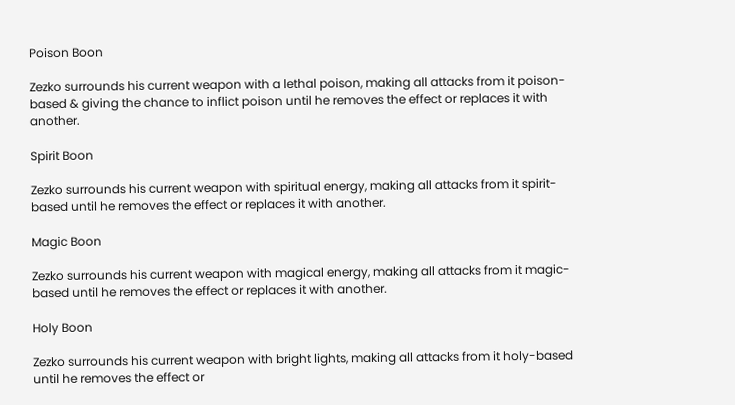Poison Boon

Zezko surrounds his current weapon with a lethal poison, making all attacks from it poison-based & giving the chance to inflict poison until he removes the effect or replaces it with another.

Spirit Boon

Zezko surrounds his current weapon with spiritual energy, making all attacks from it spirit-based until he removes the effect or replaces it with another.

Magic Boon

Zezko surrounds his current weapon with magical energy, making all attacks from it magic-based until he removes the effect or replaces it with another.

Holy Boon

Zezko surrounds his current weapon with bright lights, making all attacks from it holy-based until he removes the effect or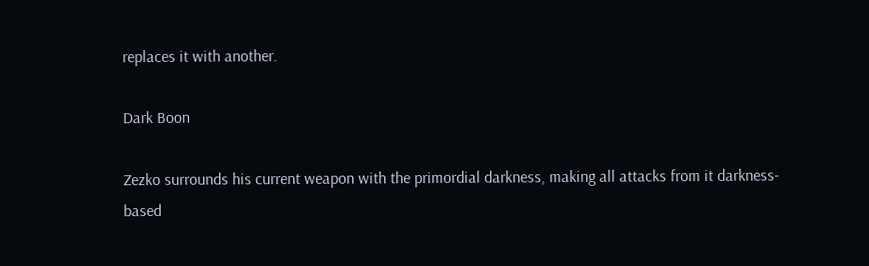replaces it with another.

Dark Boon

Zezko surrounds his current weapon with the primordial darkness, making all attacks from it darkness-based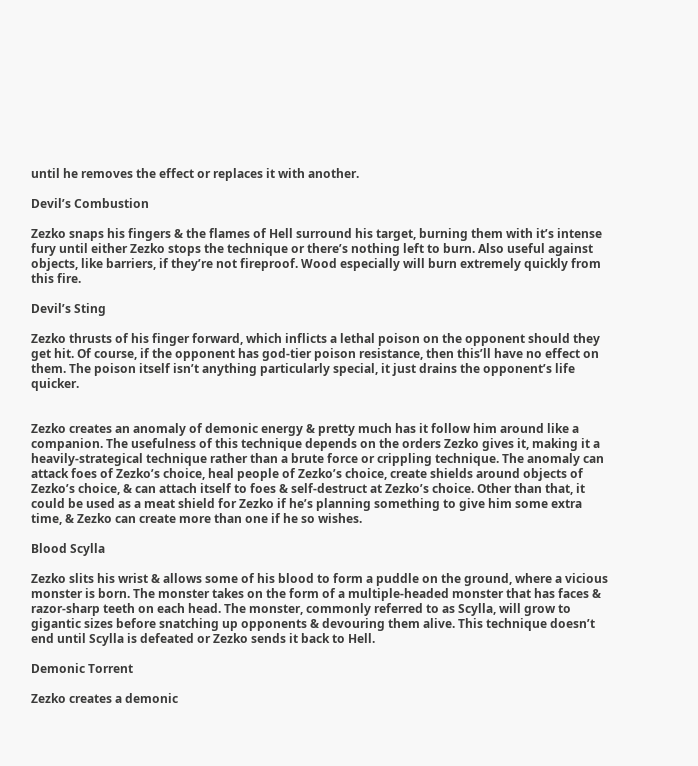until he removes the effect or replaces it with another.

Devil’s Combustion

Zezko snaps his fingers & the flames of Hell surround his target, burning them with it’s intense fury until either Zezko stops the technique or there’s nothing left to burn. Also useful against objects, like barriers, if they’re not fireproof. Wood especially will burn extremely quickly from this fire.

Devil’s Sting

Zezko thrusts of his finger forward, which inflicts a lethal poison on the opponent should they get hit. Of course, if the opponent has god-tier poison resistance, then this’ll have no effect on them. The poison itself isn’t anything particularly special, it just drains the opponent’s life quicker.


Zezko creates an anomaly of demonic energy & pretty much has it follow him around like a companion. The usefulness of this technique depends on the orders Zezko gives it, making it a heavily-strategical technique rather than a brute force or crippling technique. The anomaly can attack foes of Zezko’s choice, heal people of Zezko’s choice, create shields around objects of Zezko’s choice, & can attach itself to foes & self-destruct at Zezko’s choice. Other than that, it could be used as a meat shield for Zezko if he’s planning something to give him some extra time, & Zezko can create more than one if he so wishes.

Blood Scylla

Zezko slits his wrist & allows some of his blood to form a puddle on the ground, where a vicious monster is born. The monster takes on the form of a multiple-headed monster that has faces & razor-sharp teeth on each head. The monster, commonly referred to as Scylla, will grow to gigantic sizes before snatching up opponents & devouring them alive. This technique doesn’t end until Scylla is defeated or Zezko sends it back to Hell.

Demonic Torrent

Zezko creates a demonic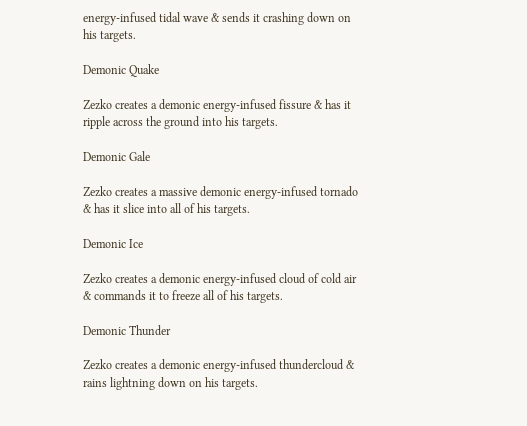energy-infused tidal wave & sends it crashing down on his targets.

Demonic Quake

Zezko creates a demonic energy-infused fissure & has it ripple across the ground into his targets.

Demonic Gale

Zezko creates a massive demonic energy-infused tornado & has it slice into all of his targets.

Demonic Ice

Zezko creates a demonic energy-infused cloud of cold air & commands it to freeze all of his targets.

Demonic Thunder

Zezko creates a demonic energy-infused thundercloud & rains lightning down on his targets.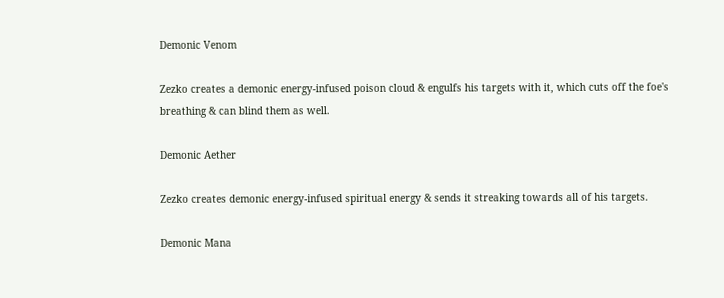Demonic Venom

Zezko creates a demonic energy-infused poison cloud & engulfs his targets with it, which cuts off the foe's breathing & can blind them as well.

Demonic Aether

Zezko creates demonic energy-infused spiritual energy & sends it streaking towards all of his targets.

Demonic Mana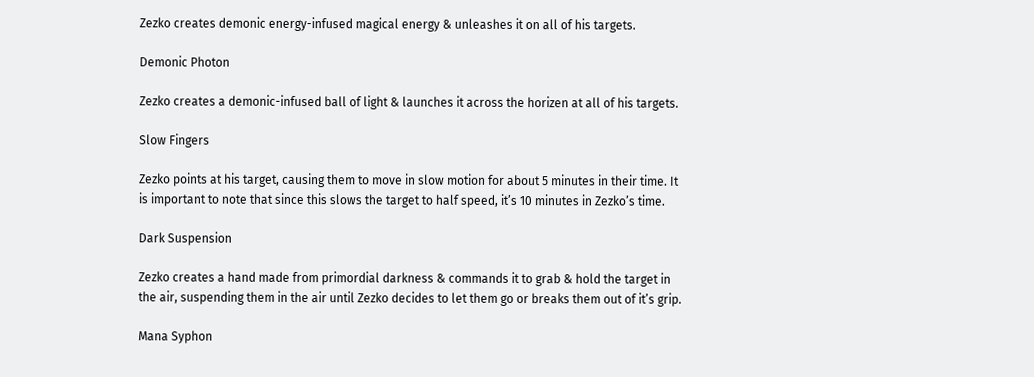Zezko creates demonic energy-infused magical energy & unleashes it on all of his targets.

Demonic Photon

Zezko creates a demonic-infused ball of light & launches it across the horizen at all of his targets.

Slow Fingers

Zezko points at his target, causing them to move in slow motion for about 5 minutes in their time. It is important to note that since this slows the target to half speed, it’s 10 minutes in Zezko’s time.

Dark Suspension

Zezko creates a hand made from primordial darkness & commands it to grab & hold the target in the air, suspending them in the air until Zezko decides to let them go or breaks them out of it’s grip.

Mana Syphon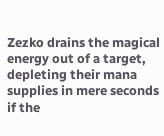Zezko drains the magical energy out of a target, depleting their mana supplies in mere seconds if the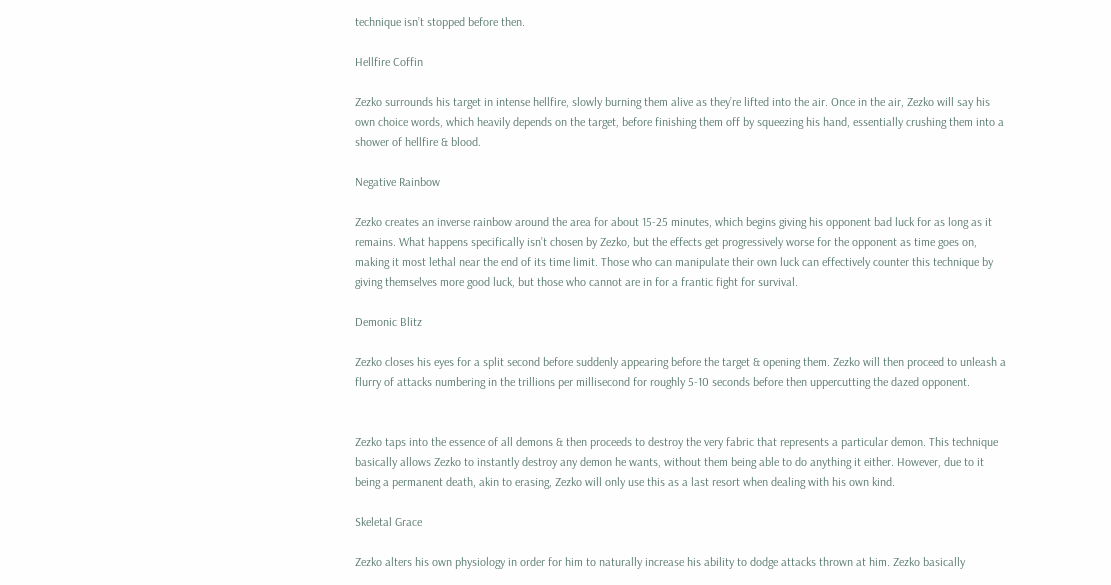technique isn’t stopped before then.

Hellfire Coffin

Zezko surrounds his target in intense hellfire, slowly burning them alive as they’re lifted into the air. Once in the air, Zezko will say his own choice words, which heavily depends on the target, before finishing them off by squeezing his hand, essentially crushing them into a shower of hellfire & blood.

Negative Rainbow

Zezko creates an inverse rainbow around the area for about 15-25 minutes, which begins giving his opponent bad luck for as long as it remains. What happens specifically isn’t chosen by Zezko, but the effects get progressively worse for the opponent as time goes on, making it most lethal near the end of its time limit. Those who can manipulate their own luck can effectively counter this technique by giving themselves more good luck, but those who cannot are in for a frantic fight for survival.

Demonic Blitz

Zezko closes his eyes for a split second before suddenly appearing before the target & opening them. Zezko will then proceed to unleash a flurry of attacks numbering in the trillions per millisecond for roughly 5-10 seconds before then uppercutting the dazed opponent.


Zezko taps into the essence of all demons & then proceeds to destroy the very fabric that represents a particular demon. This technique basically allows Zezko to instantly destroy any demon he wants, without them being able to do anything it either. However, due to it being a permanent death, akin to erasing, Zezko will only use this as a last resort when dealing with his own kind.

Skeletal Grace

Zezko alters his own physiology in order for him to naturally increase his ability to dodge attacks thrown at him. Zezko basically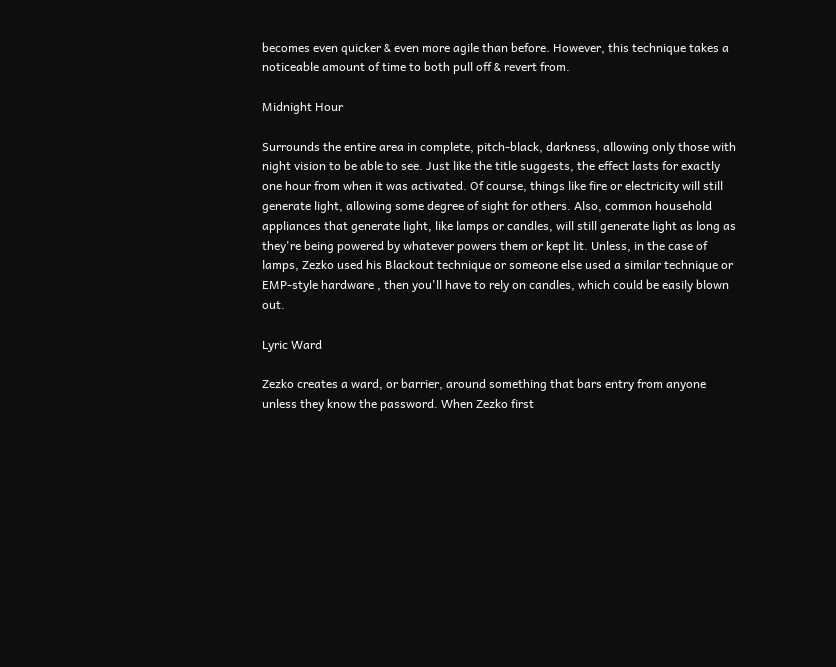becomes even quicker & even more agile than before. However, this technique takes a noticeable amount of time to both pull off & revert from.

Midnight Hour

Surrounds the entire area in complete, pitch-black, darkness, allowing only those with night vision to be able to see. Just like the title suggests, the effect lasts for exactly one hour from when it was activated. Of course, things like fire or electricity will still generate light, allowing some degree of sight for others. Also, common household appliances that generate light, like lamps or candles, will still generate light as long as they're being powered by whatever powers them or kept lit. Unless, in the case of lamps, Zezko used his Blackout technique or someone else used a similar technique or EMP-style hardware , then you'll have to rely on candles, which could be easily blown out.

Lyric Ward

Zezko creates a ward, or barrier, around something that bars entry from anyone unless they know the password. When Zezko first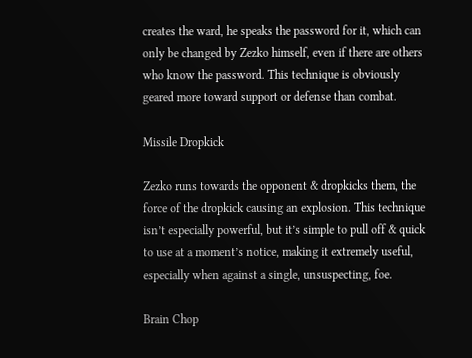creates the ward, he speaks the password for it, which can only be changed by Zezko himself, even if there are others who know the password. This technique is obviously geared more toward support or defense than combat.

Missile Dropkick

Zezko runs towards the opponent & dropkicks them, the force of the dropkick causing an explosion. This technique isn’t especially powerful, but it’s simple to pull off & quick to use at a moment’s notice, making it extremely useful, especially when against a single, unsuspecting, foe.

Brain Chop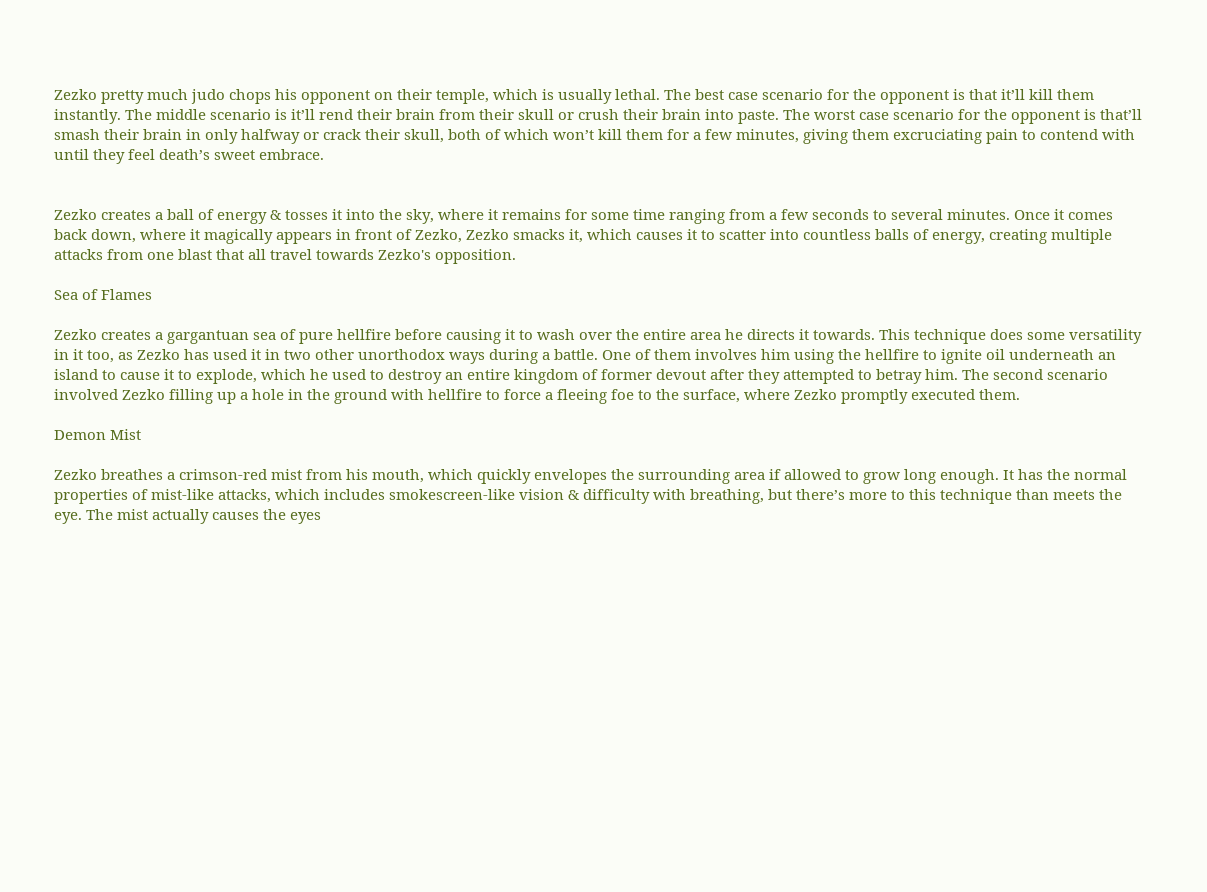Zezko pretty much judo chops his opponent on their temple, which is usually lethal. The best case scenario for the opponent is that it’ll kill them instantly. The middle scenario is it’ll rend their brain from their skull or crush their brain into paste. The worst case scenario for the opponent is that’ll smash their brain in only halfway or crack their skull, both of which won’t kill them for a few minutes, giving them excruciating pain to contend with until they feel death’s sweet embrace.


Zezko creates a ball of energy & tosses it into the sky, where it remains for some time ranging from a few seconds to several minutes. Once it comes back down, where it magically appears in front of Zezko, Zezko smacks it, which causes it to scatter into countless balls of energy, creating multiple attacks from one blast that all travel towards Zezko's opposition.

Sea of Flames

Zezko creates a gargantuan sea of pure hellfire before causing it to wash over the entire area he directs it towards. This technique does some versatility in it too, as Zezko has used it in two other unorthodox ways during a battle. One of them involves him using the hellfire to ignite oil underneath an island to cause it to explode, which he used to destroy an entire kingdom of former devout after they attempted to betray him. The second scenario involved Zezko filling up a hole in the ground with hellfire to force a fleeing foe to the surface, where Zezko promptly executed them.

Demon Mist

Zezko breathes a crimson-red mist from his mouth, which quickly envelopes the surrounding area if allowed to grow long enough. It has the normal properties of mist-like attacks, which includes smokescreen-like vision & difficulty with breathing, but there’s more to this technique than meets the eye. The mist actually causes the eyes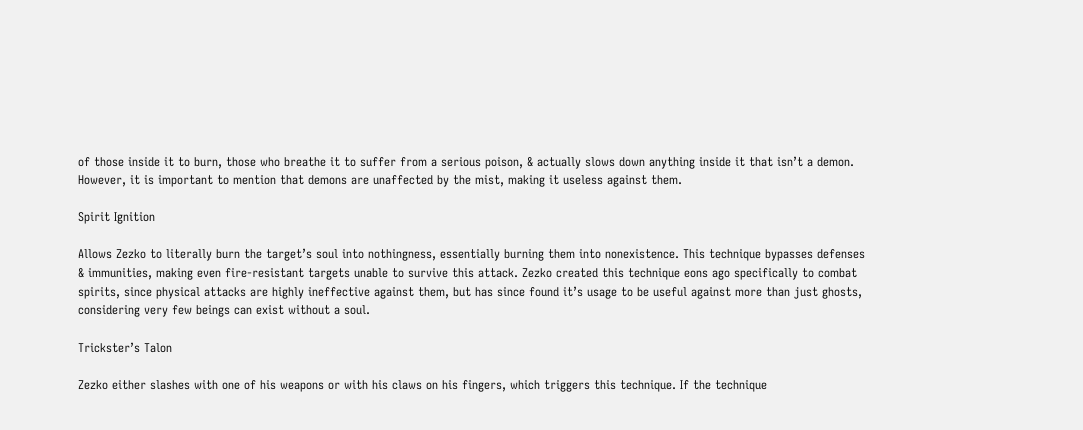of those inside it to burn, those who breathe it to suffer from a serious poison, & actually slows down anything inside it that isn’t a demon. However, it is important to mention that demons are unaffected by the mist, making it useless against them.

Spirit Ignition

Allows Zezko to literally burn the target’s soul into nothingness, essentially burning them into nonexistence. This technique bypasses defenses & immunities, making even fire-resistant targets unable to survive this attack. Zezko created this technique eons ago specifically to combat spirits, since physical attacks are highly ineffective against them, but has since found it’s usage to be useful against more than just ghosts, considering very few beings can exist without a soul.

Trickster’s Talon

Zezko either slashes with one of his weapons or with his claws on his fingers, which triggers this technique. If the technique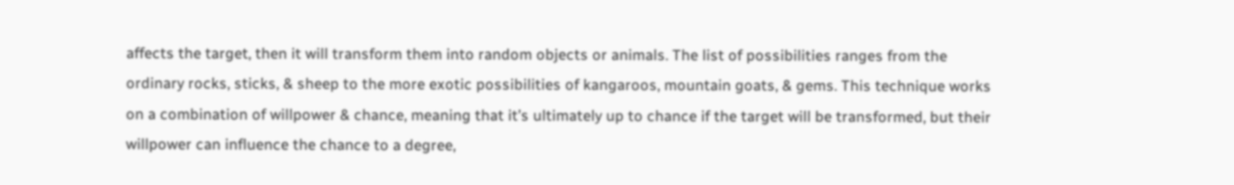affects the target, then it will transform them into random objects or animals. The list of possibilities ranges from the ordinary rocks, sticks, & sheep to the more exotic possibilities of kangaroos, mountain goats, & gems. This technique works on a combination of willpower & chance, meaning that it’s ultimately up to chance if the target will be transformed, but their willpower can influence the chance to a degree,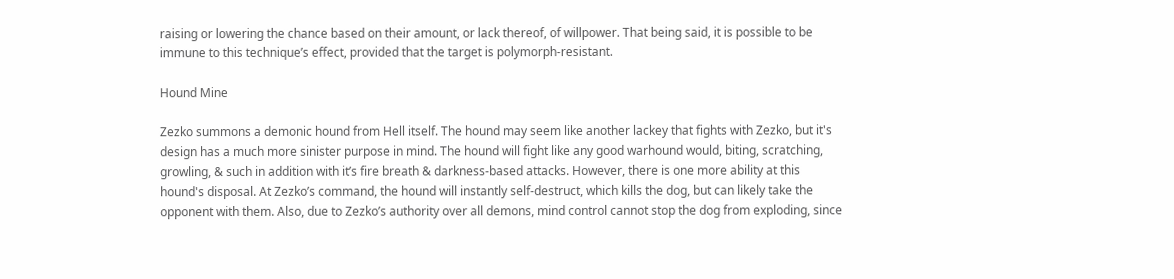raising or lowering the chance based on their amount, or lack thereof, of willpower. That being said, it is possible to be immune to this technique’s effect, provided that the target is polymorph-resistant.

Hound Mine

Zezko summons a demonic hound from Hell itself. The hound may seem like another lackey that fights with Zezko, but it's design has a much more sinister purpose in mind. The hound will fight like any good warhound would, biting, scratching, growling, & such in addition with it’s fire breath & darkness-based attacks. However, there is one more ability at this hound's disposal. At Zezko’s command, the hound will instantly self-destruct, which kills the dog, but can likely take the opponent with them. Also, due to Zezko’s authority over all demons, mind control cannot stop the dog from exploding, since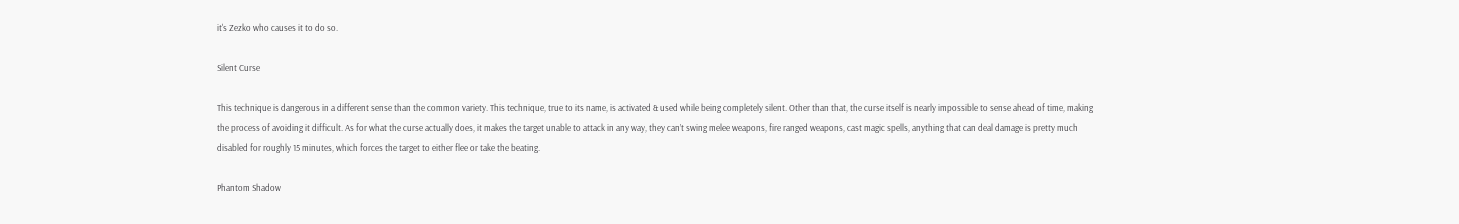it's Zezko who causes it to do so.

Silent Curse

This technique is dangerous in a different sense than the common variety. This technique, true to its name, is activated & used while being completely silent. Other than that, the curse itself is nearly impossible to sense ahead of time, making the process of avoiding it difficult. As for what the curse actually does, it makes the target unable to attack in any way, they can’t swing melee weapons, fire ranged weapons, cast magic spells, anything that can deal damage is pretty much disabled for roughly 15 minutes, which forces the target to either flee or take the beating.

Phantom Shadow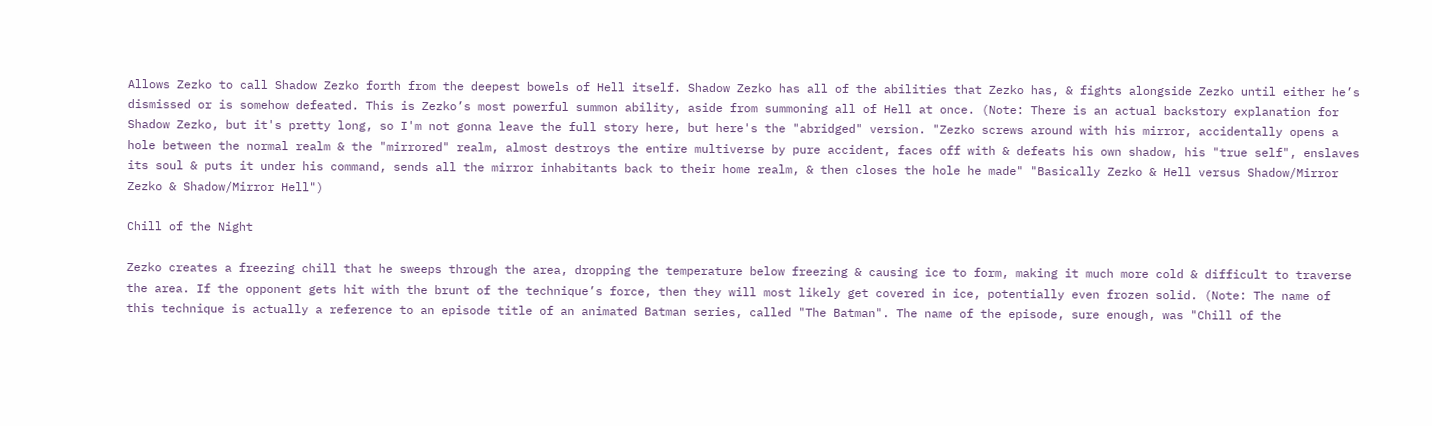Allows Zezko to call Shadow Zezko forth from the deepest bowels of Hell itself. Shadow Zezko has all of the abilities that Zezko has, & fights alongside Zezko until either he’s dismissed or is somehow defeated. This is Zezko’s most powerful summon ability, aside from summoning all of Hell at once. (Note: There is an actual backstory explanation for Shadow Zezko, but it's pretty long, so I'm not gonna leave the full story here, but here's the "abridged" version. "Zezko screws around with his mirror, accidentally opens a hole between the normal realm & the "mirrored" realm, almost destroys the entire multiverse by pure accident, faces off with & defeats his own shadow, his "true self", enslaves its soul & puts it under his command, sends all the mirror inhabitants back to their home realm, & then closes the hole he made" "Basically Zezko & Hell versus Shadow/Mirror Zezko & Shadow/Mirror Hell")

Chill of the Night

Zezko creates a freezing chill that he sweeps through the area, dropping the temperature below freezing & causing ice to form, making it much more cold & difficult to traverse the area. If the opponent gets hit with the brunt of the technique’s force, then they will most likely get covered in ice, potentially even frozen solid. (Note: The name of this technique is actually a reference to an episode title of an animated Batman series, called "The Batman". The name of the episode, sure enough, was "Chill of the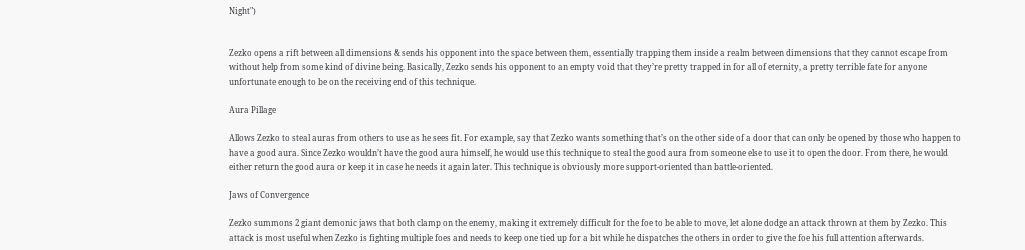Night")


Zezko opens a rift between all dimensions & sends his opponent into the space between them, essentially trapping them inside a realm between dimensions that they cannot escape from without help from some kind of divine being. Basically, Zezko sends his opponent to an empty void that they’re pretty trapped in for all of eternity, a pretty terrible fate for anyone unfortunate enough to be on the receiving end of this technique.

Aura Pillage

Allows Zezko to steal auras from others to use as he sees fit. For example, say that Zezko wants something that’s on the other side of a door that can only be opened by those who happen to have a good aura. Since Zezko wouldn’t have the good aura himself, he would use this technique to steal the good aura from someone else to use it to open the door. From there, he would either return the good aura or keep it in case he needs it again later. This technique is obviously more support-oriented than battle-oriented.

Jaws of Convergence

Zezko summons 2 giant demonic jaws that both clamp on the enemy, making it extremely difficult for the foe to be able to move, let alone dodge an attack thrown at them by Zezko. This attack is most useful when Zezko is fighting multiple foes and needs to keep one tied up for a bit while he dispatches the others in order to give the foe his full attention afterwards.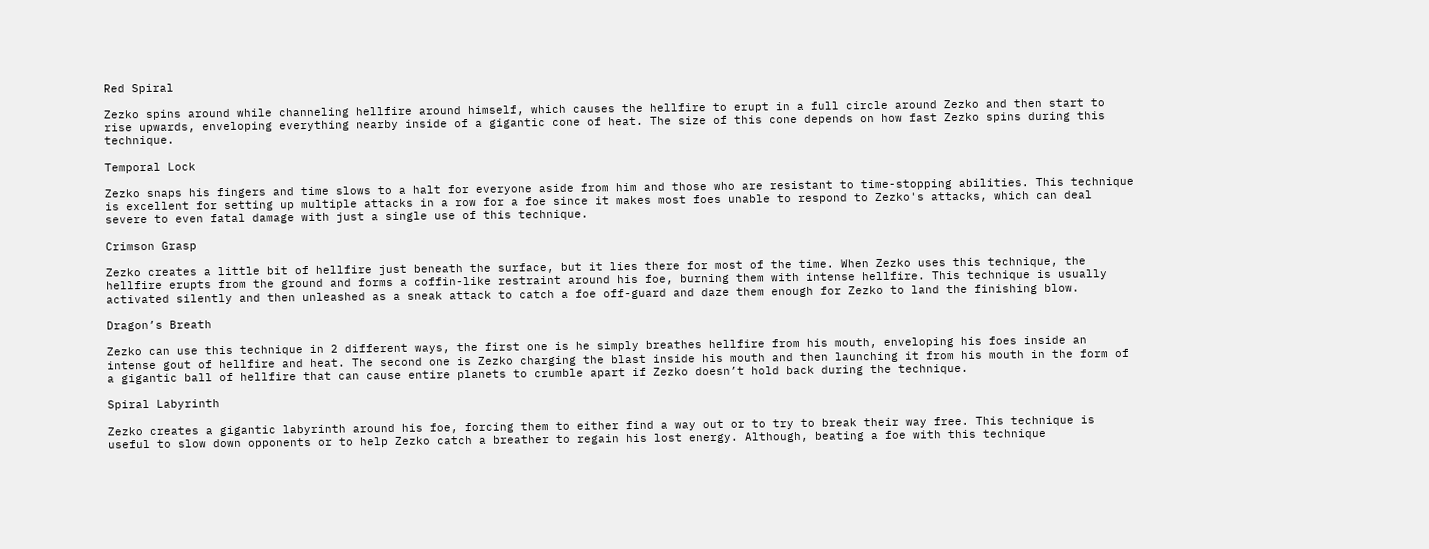Red Spiral

Zezko spins around while channeling hellfire around himself, which causes the hellfire to erupt in a full circle around Zezko and then start to rise upwards, enveloping everything nearby inside of a gigantic cone of heat. The size of this cone depends on how fast Zezko spins during this technique.

Temporal Lock

Zezko snaps his fingers and time slows to a halt for everyone aside from him and those who are resistant to time-stopping abilities. This technique is excellent for setting up multiple attacks in a row for a foe since it makes most foes unable to respond to Zezko's attacks, which can deal severe to even fatal damage with just a single use of this technique.

Crimson Grasp

Zezko creates a little bit of hellfire just beneath the surface, but it lies there for most of the time. When Zezko uses this technique, the hellfire erupts from the ground and forms a coffin-like restraint around his foe, burning them with intense hellfire. This technique is usually activated silently and then unleashed as a sneak attack to catch a foe off-guard and daze them enough for Zezko to land the finishing blow.

Dragon’s Breath

Zezko can use this technique in 2 different ways, the first one is he simply breathes hellfire from his mouth, enveloping his foes inside an intense gout of hellfire and heat. The second one is Zezko charging the blast inside his mouth and then launching it from his mouth in the form of a gigantic ball of hellfire that can cause entire planets to crumble apart if Zezko doesn’t hold back during the technique.

Spiral Labyrinth

Zezko creates a gigantic labyrinth around his foe, forcing them to either find a way out or to try to break their way free. This technique is useful to slow down opponents or to help Zezko catch a breather to regain his lost energy. Although, beating a foe with this technique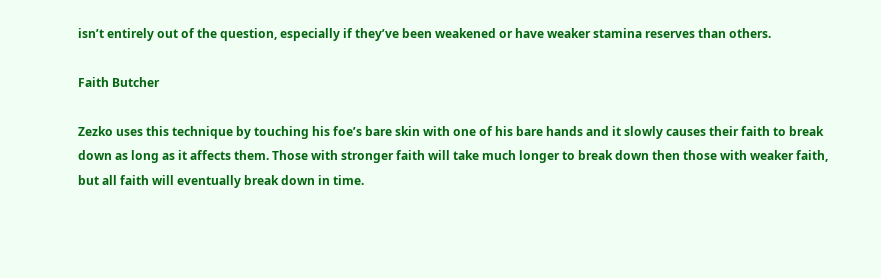isn’t entirely out of the question, especially if they’ve been weakened or have weaker stamina reserves than others.

Faith Butcher

Zezko uses this technique by touching his foe’s bare skin with one of his bare hands and it slowly causes their faith to break down as long as it affects them. Those with stronger faith will take much longer to break down then those with weaker faith, but all faith will eventually break down in time.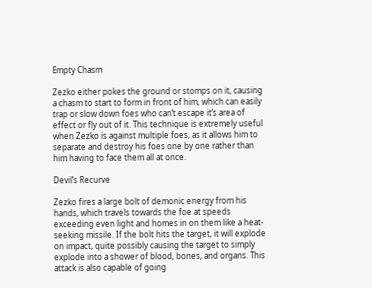Empty Chasm

Zezko either pokes the ground or stomps on it, causing a chasm to start to form in front of him, which can easily trap or slow down foes who can’t escape it’s area of effect or fly out of it. This technique is extremely useful when Zezko is against multiple foes, as it allows him to separate and destroy his foes one by one rather than him having to face them all at once.

Devil’s Recurve

Zezko fires a large bolt of demonic energy from his hands, which travels towards the foe at speeds exceeding even light and homes in on them like a heat-seeking missile. If the bolt hits the target, it will explode on impact, quite possibly causing the target to simply explode into a shower of blood, bones, and organs. This attack is also capable of going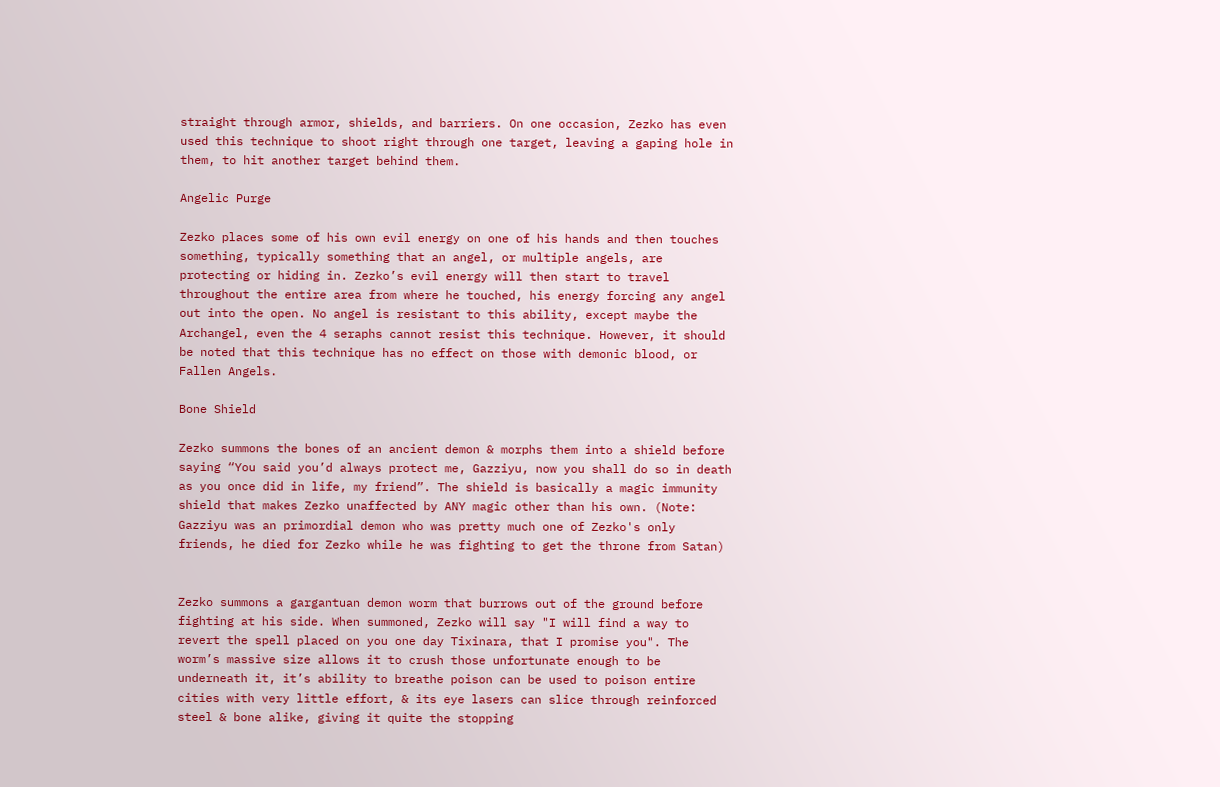straight through armor, shields, and barriers. On one occasion, Zezko has even used this technique to shoot right through one target, leaving a gaping hole in them, to hit another target behind them.

Angelic Purge

Zezko places some of his own evil energy on one of his hands and then touches something, typically something that an angel, or multiple angels, are protecting or hiding in. Zezko’s evil energy will then start to travel throughout the entire area from where he touched, his energy forcing any angel out into the open. No angel is resistant to this ability, except maybe the Archangel, even the 4 seraphs cannot resist this technique. However, it should be noted that this technique has no effect on those with demonic blood, or Fallen Angels.

Bone Shield

Zezko summons the bones of an ancient demon & morphs them into a shield before saying “You said you’d always protect me, Gazziyu, now you shall do so in death as you once did in life, my friend”. The shield is basically a magic immunity shield that makes Zezko unaffected by ANY magic other than his own. (Note: Gazziyu was an primordial demon who was pretty much one of Zezko's only friends, he died for Zezko while he was fighting to get the throne from Satan)


Zezko summons a gargantuan demon worm that burrows out of the ground before fighting at his side. When summoned, Zezko will say "I will find a way to revert the spell placed on you one day Tixinara, that I promise you". The worm’s massive size allows it to crush those unfortunate enough to be underneath it, it’s ability to breathe poison can be used to poison entire cities with very little effort, & its eye lasers can slice through reinforced steel & bone alike, giving it quite the stopping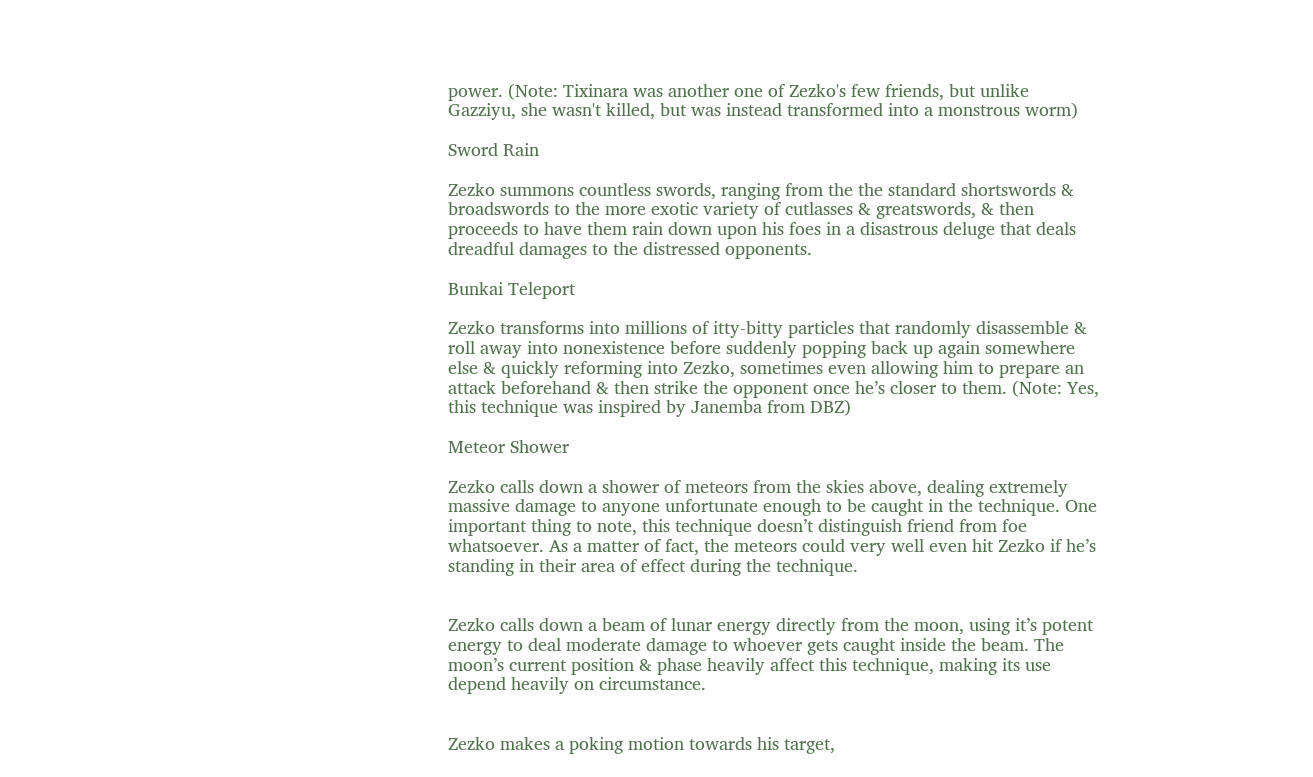power. (Note: Tixinara was another one of Zezko's few friends, but unlike Gazziyu, she wasn't killed, but was instead transformed into a monstrous worm)

Sword Rain

Zezko summons countless swords, ranging from the the standard shortswords & broadswords to the more exotic variety of cutlasses & greatswords, & then proceeds to have them rain down upon his foes in a disastrous deluge that deals dreadful damages to the distressed opponents.

Bunkai Teleport

Zezko transforms into millions of itty-bitty particles that randomly disassemble & roll away into nonexistence before suddenly popping back up again somewhere else & quickly reforming into Zezko, sometimes even allowing him to prepare an attack beforehand & then strike the opponent once he’s closer to them. (Note: Yes, this technique was inspired by Janemba from DBZ)

Meteor Shower

Zezko calls down a shower of meteors from the skies above, dealing extremely massive damage to anyone unfortunate enough to be caught in the technique. One important thing to note, this technique doesn’t distinguish friend from foe whatsoever. As a matter of fact, the meteors could very well even hit Zezko if he’s standing in their area of effect during the technique.


Zezko calls down a beam of lunar energy directly from the moon, using it’s potent energy to deal moderate damage to whoever gets caught inside the beam. The moon’s current position & phase heavily affect this technique, making its use depend heavily on circumstance.


Zezko makes a poking motion towards his target,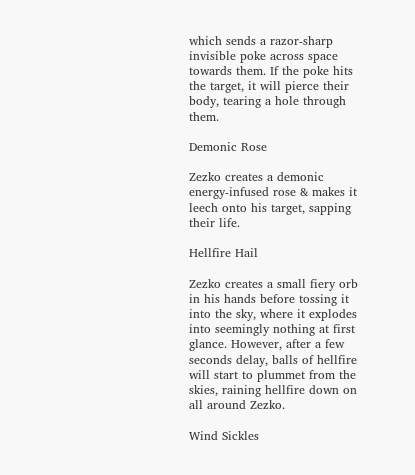which sends a razor-sharp invisible poke across space towards them. If the poke hits the target, it will pierce their body, tearing a hole through them.

Demonic Rose

Zezko creates a demonic energy-infused rose & makes it leech onto his target, sapping their life.

Hellfire Hail

Zezko creates a small fiery orb in his hands before tossing it into the sky, where it explodes into seemingly nothing at first glance. However, after a few seconds delay, balls of hellfire will start to plummet from the skies, raining hellfire down on all around Zezko.

Wind Sickles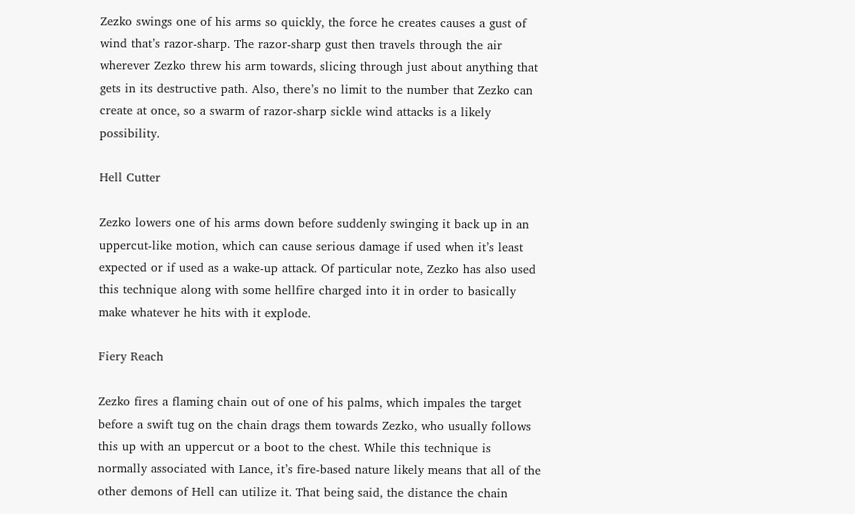Zezko swings one of his arms so quickly, the force he creates causes a gust of wind that’s razor-sharp. The razor-sharp gust then travels through the air wherever Zezko threw his arm towards, slicing through just about anything that gets in its destructive path. Also, there’s no limit to the number that Zezko can create at once, so a swarm of razor-sharp sickle wind attacks is a likely possibility.

Hell Cutter

Zezko lowers one of his arms down before suddenly swinging it back up in an uppercut-like motion, which can cause serious damage if used when it’s least expected or if used as a wake-up attack. Of particular note, Zezko has also used this technique along with some hellfire charged into it in order to basically make whatever he hits with it explode.

Fiery Reach

Zezko fires a flaming chain out of one of his palms, which impales the target before a swift tug on the chain drags them towards Zezko, who usually follows this up with an uppercut or a boot to the chest. While this technique is normally associated with Lance, it’s fire-based nature likely means that all of the other demons of Hell can utilize it. That being said, the distance the chain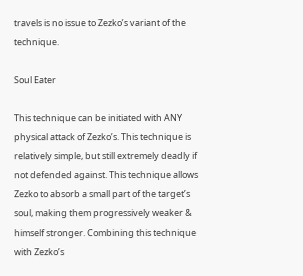travels is no issue to Zezko’s variant of the technique.

Soul Eater

This technique can be initiated with ANY physical attack of Zezko’s. This technique is relatively simple, but still extremely deadly if not defended against. This technique allows Zezko to absorb a small part of the target’s soul, making them progressively weaker & himself stronger. Combining this technique with Zezko’s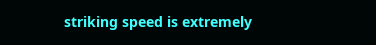striking speed is extremely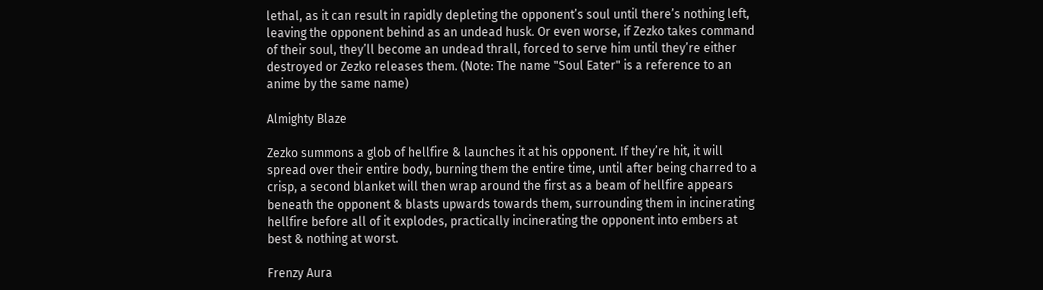lethal, as it can result in rapidly depleting the opponent’s soul until there’s nothing left, leaving the opponent behind as an undead husk. Or even worse, if Zezko takes command of their soul, they’ll become an undead thrall, forced to serve him until they’re either destroyed or Zezko releases them. (Note: The name "Soul Eater" is a reference to an anime by the same name)

Almighty Blaze

Zezko summons a glob of hellfire & launches it at his opponent. If they’re hit, it will spread over their entire body, burning them the entire time, until after being charred to a crisp, a second blanket will then wrap around the first as a beam of hellfire appears beneath the opponent & blasts upwards towards them, surrounding them in incinerating hellfire before all of it explodes, practically incinerating the opponent into embers at best & nothing at worst.

Frenzy Aura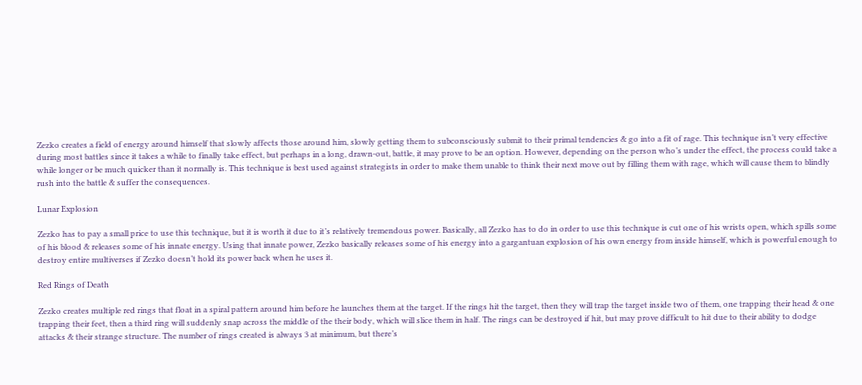Zezko creates a field of energy around himself that slowly affects those around him, slowly getting them to subconsciously submit to their primal tendencies & go into a fit of rage. This technique isn’t very effective during most battles since it takes a while to finally take effect, but perhaps in a long, drawn-out, battle, it may prove to be an option. However, depending on the person who’s under the effect, the process could take a while longer or be much quicker than it normally is. This technique is best used against strategists in order to make them unable to think their next move out by filling them with rage, which will cause them to blindly rush into the battle & suffer the consequences.

Lunar Explosion

Zezko has to pay a small price to use this technique, but it is worth it due to it’s relatively tremendous power. Basically, all Zezko has to do in order to use this technique is cut one of his wrists open, which spills some of his blood & releases some of his innate energy. Using that innate power, Zezko basically releases some of his energy into a gargantuan explosion of his own energy from inside himself, which is powerful enough to destroy entire multiverses if Zezko doesn’t hold its power back when he uses it.

Red Rings of Death

Zezko creates multiple red rings that float in a spiral pattern around him before he launches them at the target. If the rings hit the target, then they will trap the target inside two of them, one trapping their head & one trapping their feet, then a third ring will suddenly snap across the middle of the their body, which will slice them in half. The rings can be destroyed if hit, but may prove difficult to hit due to their ability to dodge attacks & their strange structure. The number of rings created is always 3 at minimum, but there’s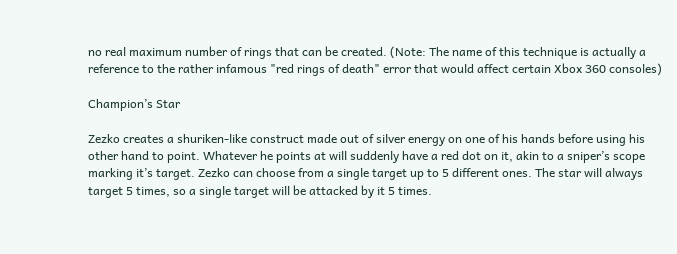no real maximum number of rings that can be created. (Note: The name of this technique is actually a reference to the rather infamous "red rings of death" error that would affect certain Xbox 360 consoles)

Champion’s Star

Zezko creates a shuriken-like construct made out of silver energy on one of his hands before using his other hand to point. Whatever he points at will suddenly have a red dot on it, akin to a sniper’s scope  marking it’s target. Zezko can choose from a single target up to 5 different ones. The star will always target 5 times, so a single target will be attacked by it 5 times.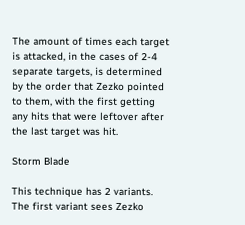The amount of times each target is attacked, in the cases of 2-4 separate targets, is determined by the order that Zezko pointed to them, with the first getting any hits that were leftover after the last target was hit.

Storm Blade

This technique has 2 variants. The first variant sees Zezko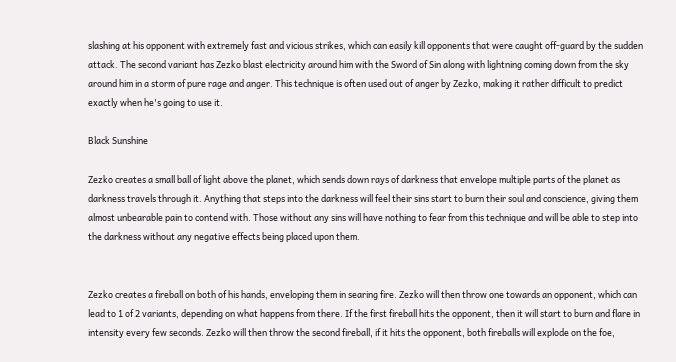slashing at his opponent with extremely fast and vicious strikes, which can easily kill opponents that were caught off-guard by the sudden attack. The second variant has Zezko blast electricity around him with the Sword of Sin along with lightning coming down from the sky around him in a storm of pure rage and anger. This technique is often used out of anger by Zezko, making it rather difficult to predict exactly when he's going to use it.

Black Sunshine

Zezko creates a small ball of light above the planet, which sends down rays of darkness that envelope multiple parts of the planet as darkness travels through it. Anything that steps into the darkness will feel their sins start to burn their soul and conscience, giving them almost unbearable pain to contend with. Those without any sins will have nothing to fear from this technique and will be able to step into the darkness without any negative effects being placed upon them.


Zezko creates a fireball on both of his hands, enveloping them in searing fire. Zezko will then throw one towards an opponent, which can lead to 1 of 2 variants, depending on what happens from there. If the first fireball hits the opponent, then it will start to burn and flare in intensity every few seconds. Zezko will then throw the second fireball, if it hits the opponent, both fireballs will explode on the foe,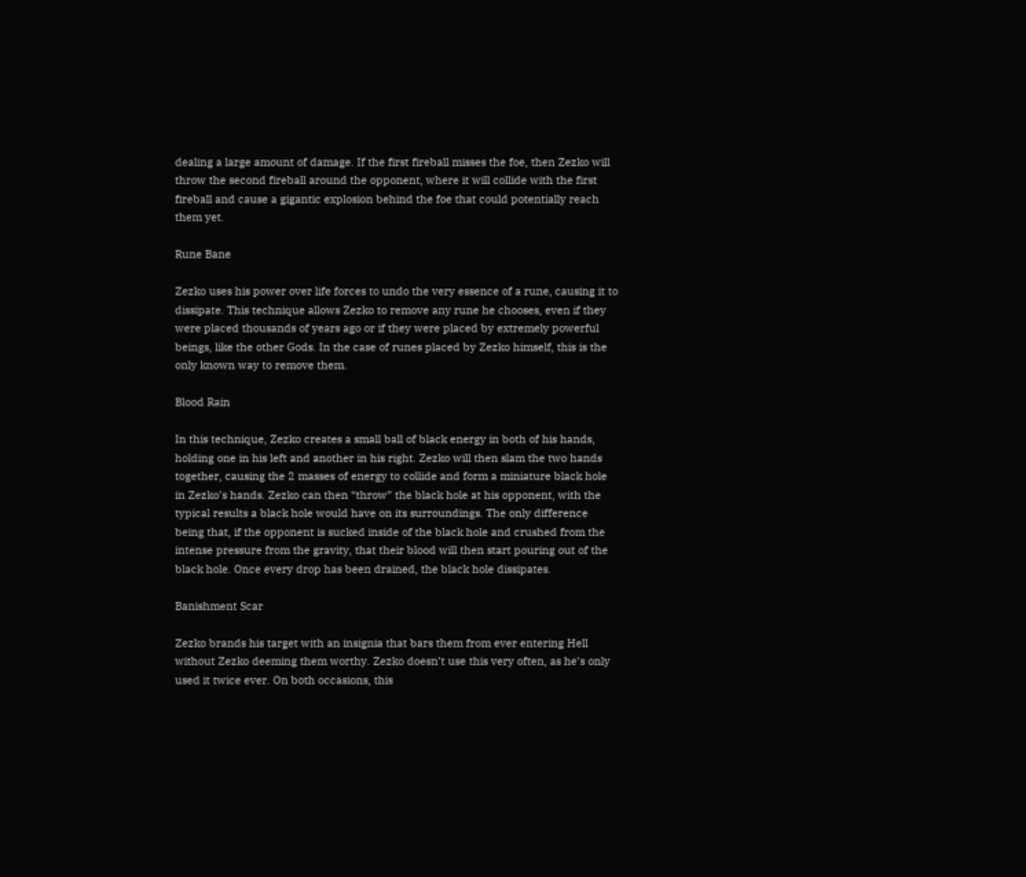dealing a large amount of damage. If the first fireball misses the foe, then Zezko will throw the second fireball around the opponent, where it will collide with the first fireball and cause a gigantic explosion behind the foe that could potentially reach them yet.

Rune Bane

Zezko uses his power over life forces to undo the very essence of a rune, causing it to dissipate. This technique allows Zezko to remove any rune he chooses, even if they were placed thousands of years ago or if they were placed by extremely powerful beings, like the other Gods. In the case of runes placed by Zezko himself, this is the only known way to remove them.

Blood Rain

In this technique, Zezko creates a small ball of black energy in both of his hands, holding one in his left and another in his right. Zezko will then slam the two hands together, causing the 2 masses of energy to collide and form a miniature black hole in Zezko’s hands. Zezko can then “throw” the black hole at his opponent, with the typical results a black hole would have on its surroundings. The only difference being that, if the opponent is sucked inside of the black hole and crushed from the intense pressure from the gravity, that their blood will then start pouring out of the black hole. Once every drop has been drained, the black hole dissipates.

Banishment Scar

Zezko brands his target with an insignia that bars them from ever entering Hell without Zezko deeming them worthy. Zezko doesn’t use this very often, as he’s only used it twice ever. On both occasions, this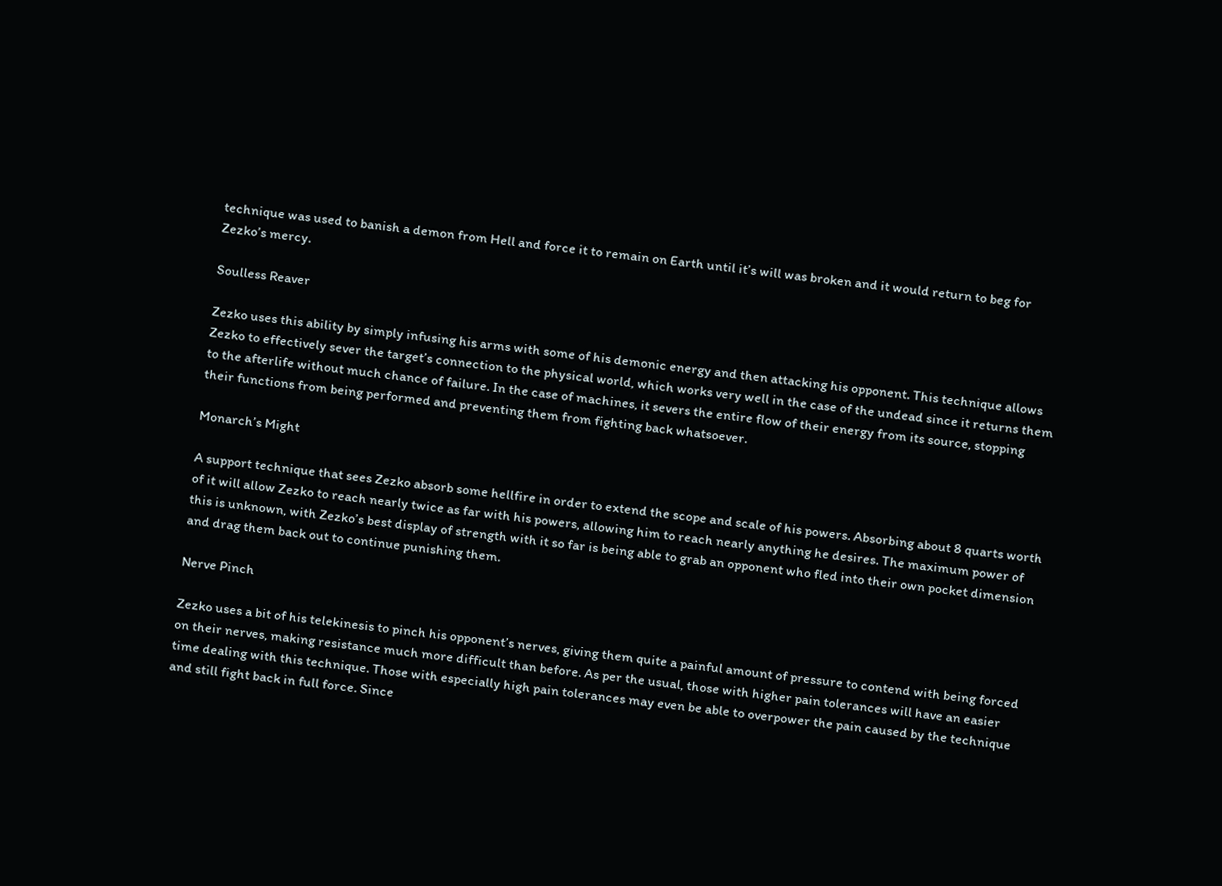technique was used to banish a demon from Hell and force it to remain on Earth until it’s will was broken and it would return to beg for Zezko’s mercy.

Soulless Reaver

Zezko uses this ability by simply infusing his arms with some of his demonic energy and then attacking his opponent. This technique allows Zezko to effectively sever the target’s connection to the physical world, which works very well in the case of the undead since it returns them to the afterlife without much chance of failure. In the case of machines, it severs the entire flow of their energy from its source, stopping their functions from being performed and preventing them from fighting back whatsoever.

Monarch’s Might

A support technique that sees Zezko absorb some hellfire in order to extend the scope and scale of his powers. Absorbing about 8 quarts worth of it will allow Zezko to reach nearly twice as far with his powers, allowing him to reach nearly anything he desires. The maximum power of this is unknown, with Zezko’s best display of strength with it so far is being able to grab an opponent who fled into their own pocket dimension and drag them back out to continue punishing them.

Nerve Pinch

Zezko uses a bit of his telekinesis to pinch his opponent’s nerves, giving them quite a painful amount of pressure to contend with being forced on their nerves, making resistance much more difficult than before. As per the usual, those with higher pain tolerances will have an easier time dealing with this technique. Those with especially high pain tolerances may even be able to overpower the pain caused by the technique and still fight back in full force. Since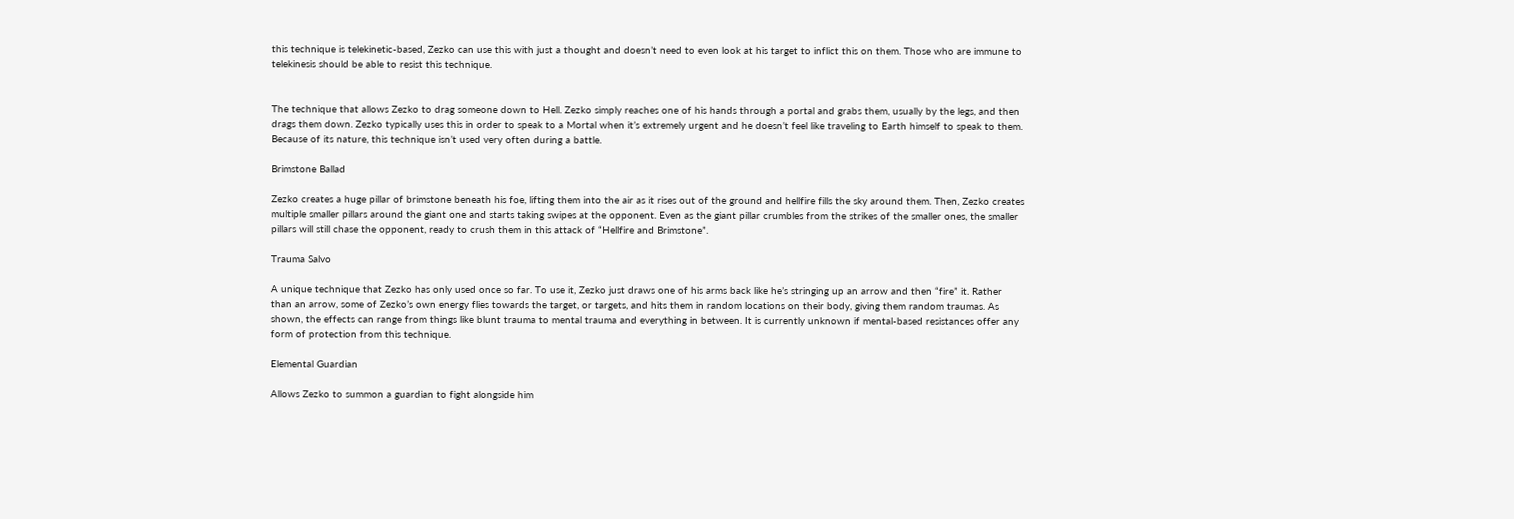this technique is telekinetic-based, Zezko can use this with just a thought and doesn’t need to even look at his target to inflict this on them. Those who are immune to telekinesis should be able to resist this technique.


The technique that allows Zezko to drag someone down to Hell. Zezko simply reaches one of his hands through a portal and grabs them, usually by the legs, and then drags them down. Zezko typically uses this in order to speak to a Mortal when it’s extremely urgent and he doesn’t feel like traveling to Earth himself to speak to them. Because of its nature, this technique isn’t used very often during a battle.

Brimstone Ballad

Zezko creates a huge pillar of brimstone beneath his foe, lifting them into the air as it rises out of the ground and hellfire fills the sky around them. Then, Zezko creates multiple smaller pillars around the giant one and starts taking swipes at the opponent. Even as the giant pillar crumbles from the strikes of the smaller ones, the smaller pillars will still chase the opponent, ready to crush them in this attack of “Hellfire and Brimstone”.

Trauma Salvo

A unique technique that Zezko has only used once so far. To use it, Zezko just draws one of his arms back like he’s stringing up an arrow and then “fire” it. Rather than an arrow, some of Zezko’s own energy flies towards the target, or targets, and hits them in random locations on their body, giving them random traumas. As shown, the effects can range from things like blunt trauma to mental trauma and everything in between. It is currently unknown if mental-based resistances offer any form of protection from this technique.

Elemental Guardian

Allows Zezko to summon a guardian to fight alongside him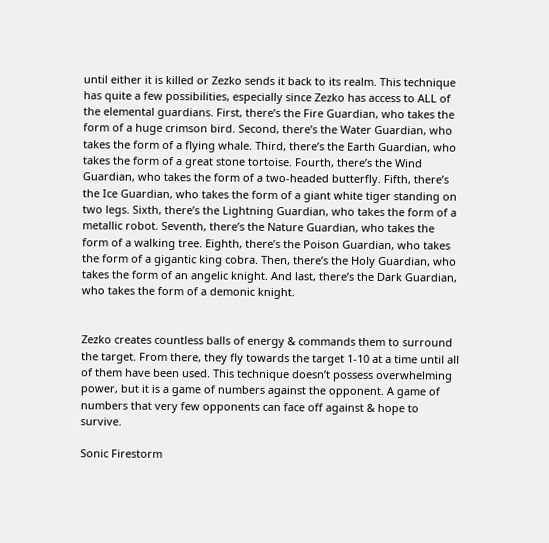until either it is killed or Zezko sends it back to its realm. This technique has quite a few possibilities, especially since Zezko has access to ALL of the elemental guardians. First, there’s the Fire Guardian, who takes the form of a huge crimson bird. Second, there’s the Water Guardian, who takes the form of a flying whale. Third, there’s the Earth Guardian, who takes the form of a great stone tortoise. Fourth, there’s the Wind Guardian, who takes the form of a two-headed butterfly. Fifth, there’s the Ice Guardian, who takes the form of a giant white tiger standing on two legs. Sixth, there’s the Lightning Guardian, who takes the form of a metallic robot. Seventh, there’s the Nature Guardian, who takes the form of a walking tree. Eighth, there’s the Poison Guardian, who takes the form of a gigantic king cobra. Then, there’s the Holy Guardian, who takes the form of an angelic knight. And last, there’s the Dark Guardian, who takes the form of a demonic knight.


Zezko creates countless balls of energy & commands them to surround the target. From there, they fly towards the target 1-10 at a time until all of them have been used. This technique doesn’t possess overwhelming power, but it is a game of numbers against the opponent. A game of numbers that very few opponents can face off against & hope to survive.

Sonic Firestorm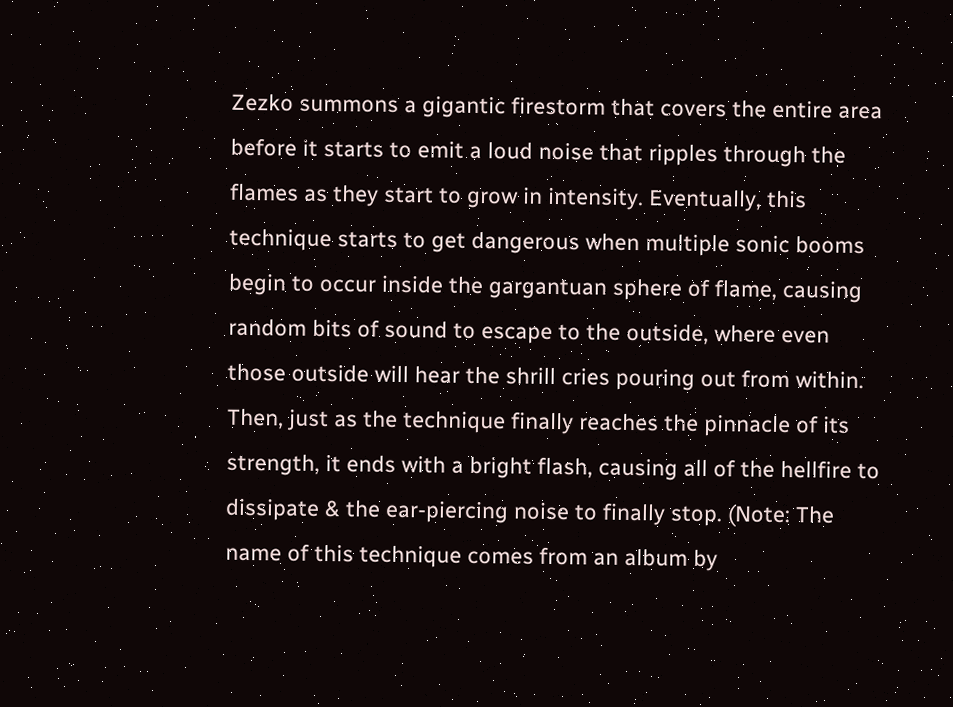Zezko summons a gigantic firestorm that covers the entire area before it starts to emit a loud noise that ripples through the flames as they start to grow in intensity. Eventually, this technique starts to get dangerous when multiple sonic booms begin to occur inside the gargantuan sphere of flame, causing random bits of sound to escape to the outside, where even those outside will hear the shrill cries pouring out from within. Then, just as the technique finally reaches the pinnacle of its strength, it ends with a bright flash, causing all of the hellfire to dissipate & the ear-piercing noise to finally stop. (Note: The name of this technique comes from an album by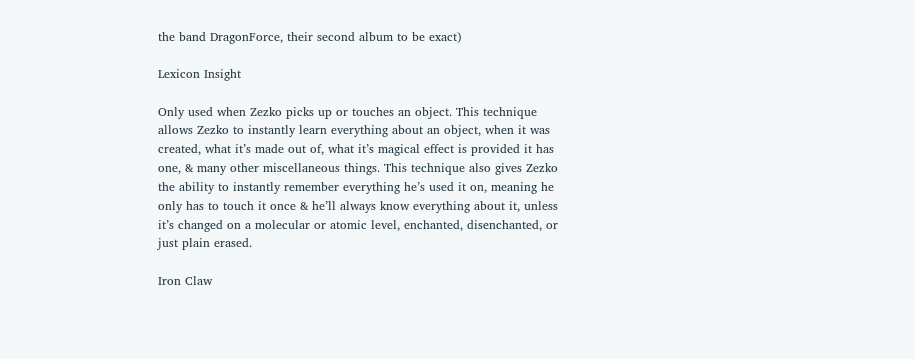the band DragonForce, their second album to be exact)

Lexicon Insight

Only used when Zezko picks up or touches an object. This technique allows Zezko to instantly learn everything about an object, when it was created, what it’s made out of, what it’s magical effect is provided it has one, & many other miscellaneous things. This technique also gives Zezko the ability to instantly remember everything he’s used it on, meaning he only has to touch it once & he’ll always know everything about it, unless it’s changed on a molecular or atomic level, enchanted, disenchanted, or just plain erased.

Iron Claw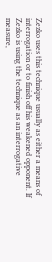Zezko uses this technique usually as either a means of interrogation or to finish off his weakened opponent. If Zezko is using the technique as an interrogative measure,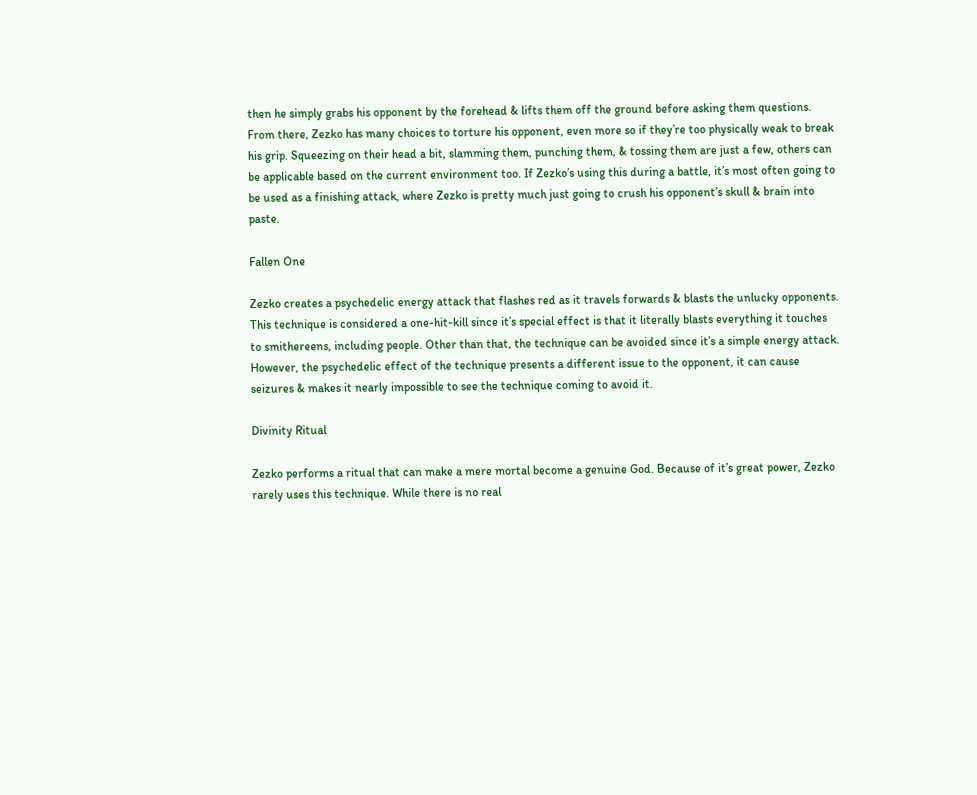then he simply grabs his opponent by the forehead & lifts them off the ground before asking them questions. From there, Zezko has many choices to torture his opponent, even more so if they’re too physically weak to break his grip. Squeezing on their head a bit, slamming them, punching them, & tossing them are just a few, others can be applicable based on the current environment too. If Zezko’s using this during a battle, it’s most often going to be used as a finishing attack, where Zezko is pretty much just going to crush his opponent’s skull & brain into paste.

Fallen One

Zezko creates a psychedelic energy attack that flashes red as it travels forwards & blasts the unlucky opponents. This technique is considered a one-hit-kill since it’s special effect is that it literally blasts everything it touches to smithereens, including people. Other than that, the technique can be avoided since it’s a simple energy attack. However, the psychedelic effect of the technique presents a different issue to the opponent, it can cause seizures & makes it nearly impossible to see the technique coming to avoid it.

Divinity Ritual

Zezko performs a ritual that can make a mere mortal become a genuine God. Because of it’s great power, Zezko rarely uses this technique. While there is no real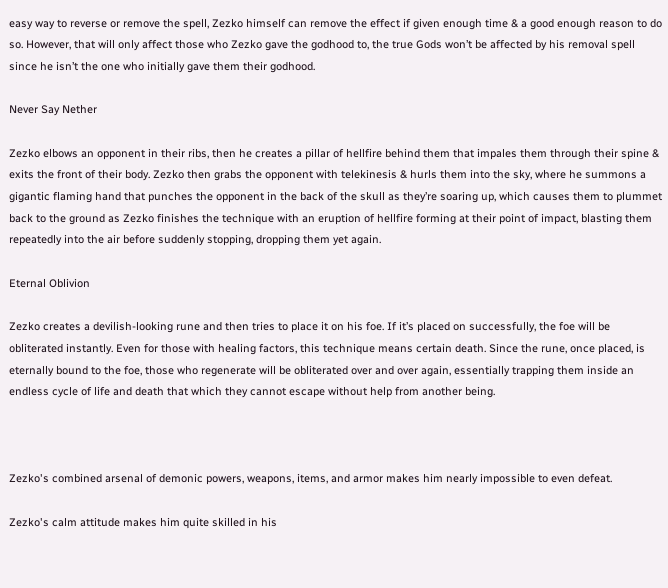easy way to reverse or remove the spell, Zezko himself can remove the effect if given enough time & a good enough reason to do so. However, that will only affect those who Zezko gave the godhood to, the true Gods won’t be affected by his removal spell since he isn’t the one who initially gave them their godhood.

Never Say Nether

Zezko elbows an opponent in their ribs, then he creates a pillar of hellfire behind them that impales them through their spine & exits the front of their body. Zezko then grabs the opponent with telekinesis & hurls them into the sky, where he summons a gigantic flaming hand that punches the opponent in the back of the skull as they’re soaring up, which causes them to plummet back to the ground as Zezko finishes the technique with an eruption of hellfire forming at their point of impact, blasting them repeatedly into the air before suddenly stopping, dropping them yet again.

Eternal Oblivion

Zezko creates a devilish-looking rune and then tries to place it on his foe. If it’s placed on successfully, the foe will be obliterated instantly. Even for those with healing factors, this technique means certain death. Since the rune, once placed, is eternally bound to the foe, those who regenerate will be obliterated over and over again, essentially trapping them inside an endless cycle of life and death that which they cannot escape without help from another being.



Zezko's combined arsenal of demonic powers, weapons, items, and armor makes him nearly impossible to even defeat.

Zezko's calm attitude makes him quite skilled in his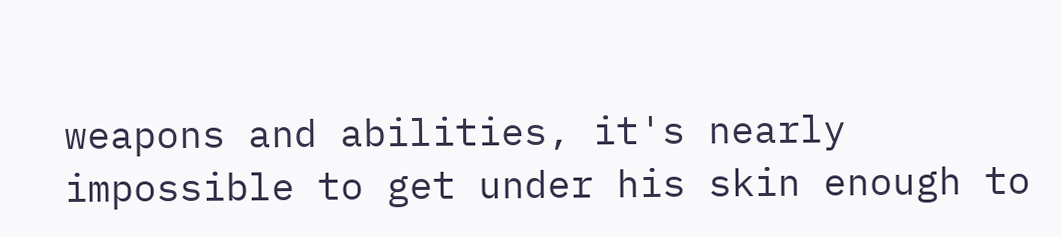weapons and abilities, it's nearly impossible to get under his skin enough to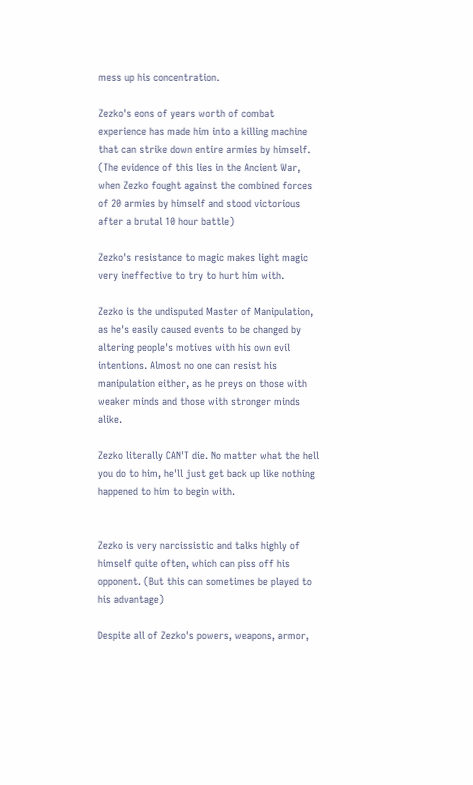mess up his concentration.

Zezko's eons of years worth of combat experience has made him into a killing machine that can strike down entire armies by himself. (The evidence of this lies in the Ancient War, when Zezko fought against the combined forces of 20 armies by himself and stood victorious after a brutal 10 hour battle)

Zezko's resistance to magic makes light magic very ineffective to try to hurt him with.

Zezko is the undisputed Master of Manipulation, as he's easily caused events to be changed by altering people's motives with his own evil intentions. Almost no one can resist his manipulation either, as he preys on those with weaker minds and those with stronger minds alike.

Zezko literally CAN'T die. No matter what the hell you do to him, he'll just get back up like nothing happened to him to begin with.


Zezko is very narcissistic and talks highly of himself quite often, which can piss off his opponent. (But this can sometimes be played to his advantage)

Despite all of Zezko's powers, weapons, armor,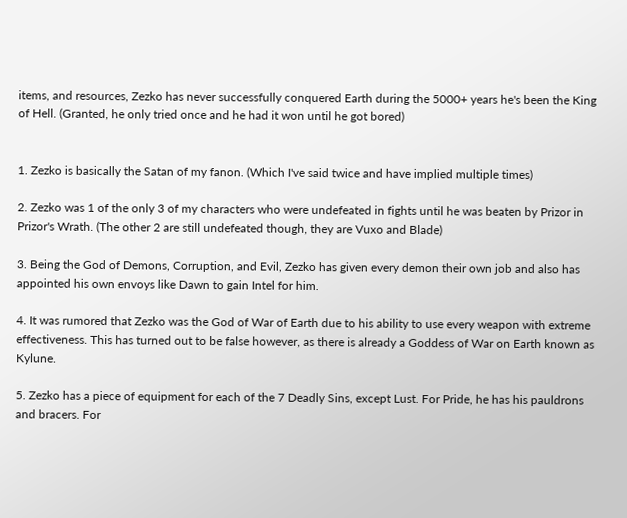items, and resources, Zezko has never successfully conquered Earth during the 5000+ years he's been the King of Hell. (Granted, he only tried once and he had it won until he got bored)


1. Zezko is basically the Satan of my fanon. (Which I've said twice and have implied multiple times)

2. Zezko was 1 of the only 3 of my characters who were undefeated in fights until he was beaten by Prizor in Prizor's Wrath. (The other 2 are still undefeated though, they are Vuxo and Blade)

3. Being the God of Demons, Corruption, and Evil, Zezko has given every demon their own job and also has appointed his own envoys like Dawn to gain Intel for him.

4. It was rumored that Zezko was the God of War of Earth due to his ability to use every weapon with extreme effectiveness. This has turned out to be false however, as there is already a Goddess of War on Earth known as Kylune.

5. Zezko has a piece of equipment for each of the 7 Deadly Sins, except Lust. For Pride, he has his pauldrons and bracers. For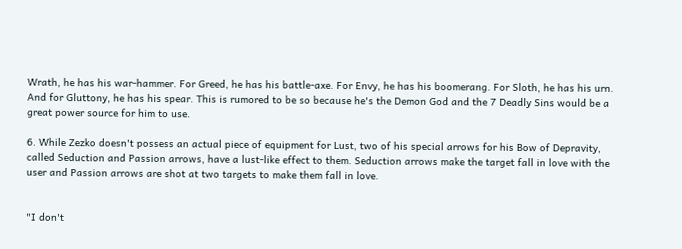Wrath, he has his war-hammer. For Greed, he has his battle-axe. For Envy, he has his boomerang. For Sloth, he has his urn. And for Gluttony, he has his spear. This is rumored to be so because he's the Demon God and the 7 Deadly Sins would be a great power source for him to use.

6. While Zezko doesn't possess an actual piece of equipment for Lust, two of his special arrows for his Bow of Depravity, called Seduction and Passion arrows, have a lust-like effect to them. Seduction arrows make the target fall in love with the user and Passion arrows are shot at two targets to make them fall in love.


"I don't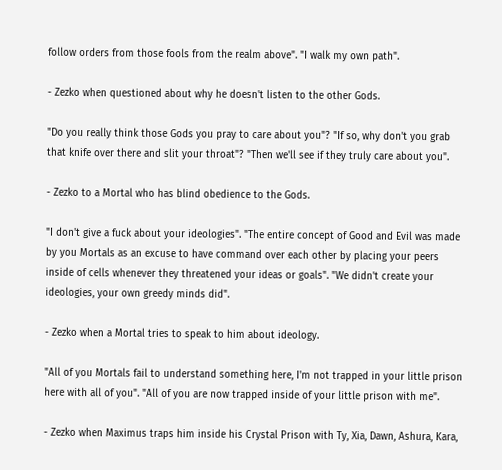follow orders from those fools from the realm above". "I walk my own path".

- Zezko when questioned about why he doesn't listen to the other Gods.

"Do you really think those Gods you pray to care about you"? "If so, why don't you grab that knife over there and slit your throat"? "Then we'll see if they truly care about you".

- Zezko to a Mortal who has blind obedience to the Gods.

"I don't give a fuck about your ideologies". "The entire concept of Good and Evil was made by you Mortals as an excuse to have command over each other by placing your peers inside of cells whenever they threatened your ideas or goals". "We didn't create your ideologies, your own greedy minds did".

- Zezko when a Mortal tries to speak to him about ideology.

"All of you Mortals fail to understand something here, I'm not trapped in your little prison here with all of you". "All of you are now trapped inside of your little prison with me".

- Zezko when Maximus traps him inside his Crystal Prison with Ty, Xia, Dawn, Ashura, Kara,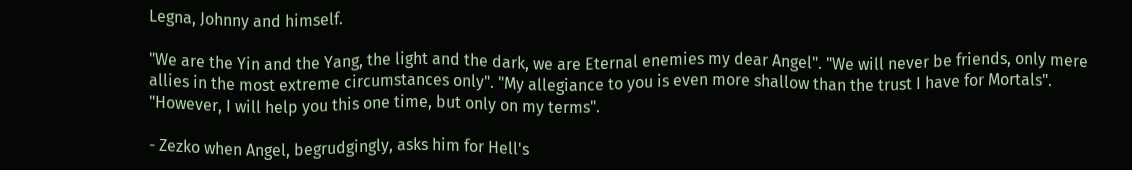Legna, Johnny and himself.

"We are the Yin and the Yang, the light and the dark, we are Eternal enemies my dear Angel". "We will never be friends, only mere allies in the most extreme circumstances only". "My allegiance to you is even more shallow than the trust I have for Mortals". "However, I will help you this one time, but only on my terms".

- Zezko when Angel, begrudgingly, asks him for Hell's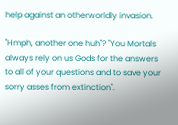help against an otherworldly invasion.

"Hmph, another one huh"? "You Mortals always rely on us Gods for the answers to all of your questions and to save your sorry asses from extinction".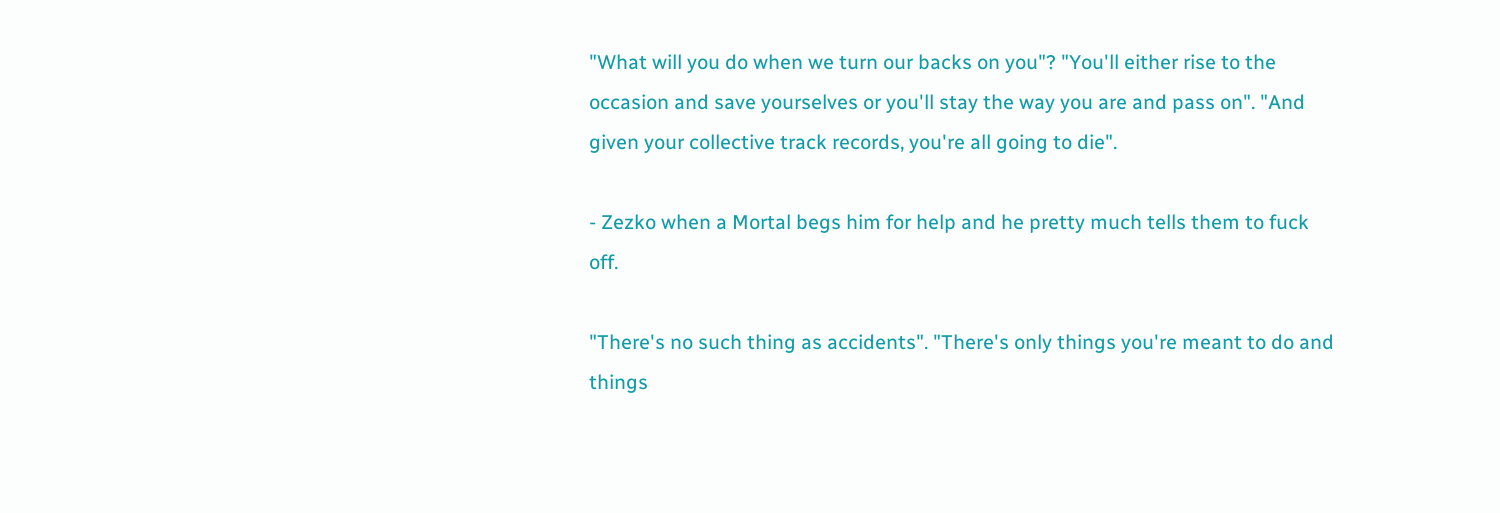"What will you do when we turn our backs on you"? "You'll either rise to the occasion and save yourselves or you'll stay the way you are and pass on". "And given your collective track records, you're all going to die".

- Zezko when a Mortal begs him for help and he pretty much tells them to fuck off.

"There's no such thing as accidents". "There's only things you're meant to do and things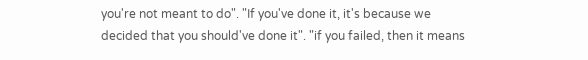you're not meant to do". "If you've done it, it's because we decided that you should've done it". "if you failed, then it means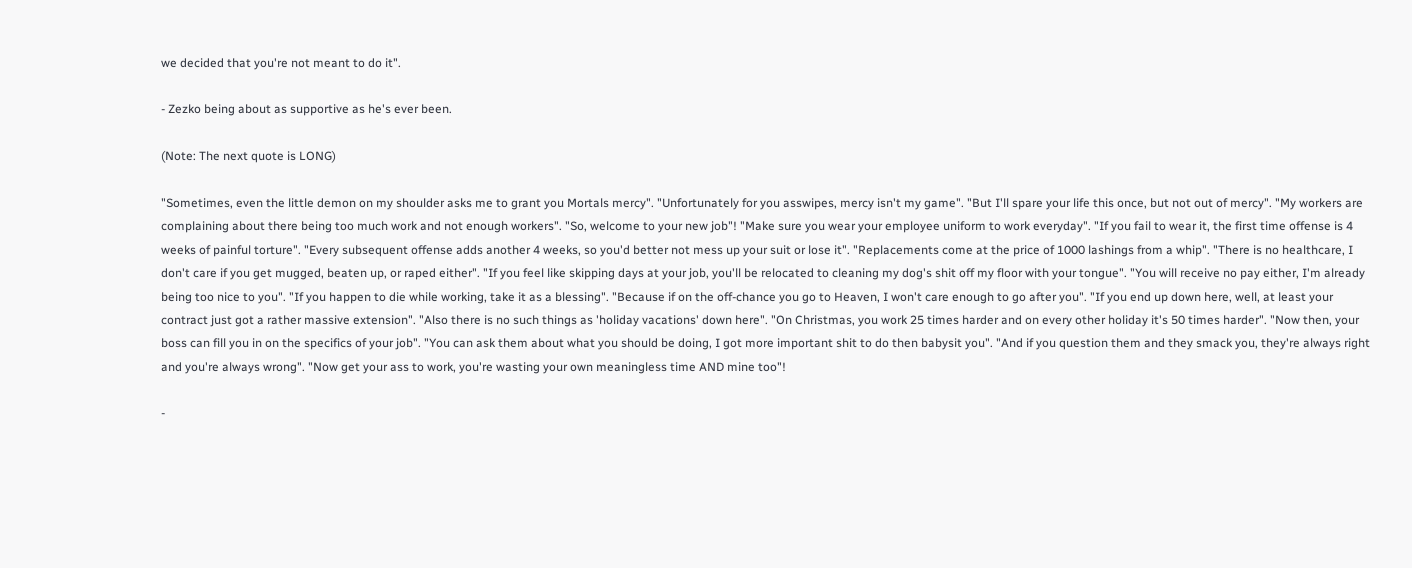we decided that you're not meant to do it".

- Zezko being about as supportive as he's ever been.

(Note: The next quote is LONG)

"Sometimes, even the little demon on my shoulder asks me to grant you Mortals mercy". "Unfortunately for you asswipes, mercy isn't my game". "But I'll spare your life this once, but not out of mercy". "My workers are complaining about there being too much work and not enough workers". "So, welcome to your new job"! "Make sure you wear your employee uniform to work everyday". "If you fail to wear it, the first time offense is 4 weeks of painful torture". "Every subsequent offense adds another 4 weeks, so you'd better not mess up your suit or lose it". "Replacements come at the price of 1000 lashings from a whip". "There is no healthcare, I don't care if you get mugged, beaten up, or raped either". "If you feel like skipping days at your job, you'll be relocated to cleaning my dog's shit off my floor with your tongue". "You will receive no pay either, I'm already being too nice to you". "If you happen to die while working, take it as a blessing". "Because if on the off-chance you go to Heaven, I won't care enough to go after you". "If you end up down here, well, at least your contract just got a rather massive extension". "Also there is no such things as 'holiday vacations' down here". "On Christmas, you work 25 times harder and on every other holiday it's 50 times harder". "Now then, your boss can fill you in on the specifics of your job". "You can ask them about what you should be doing, I got more important shit to do then babysit you". "And if you question them and they smack you, they're always right and you're always wrong". "Now get your ass to work, you're wasting your own meaningless time AND mine too"!

-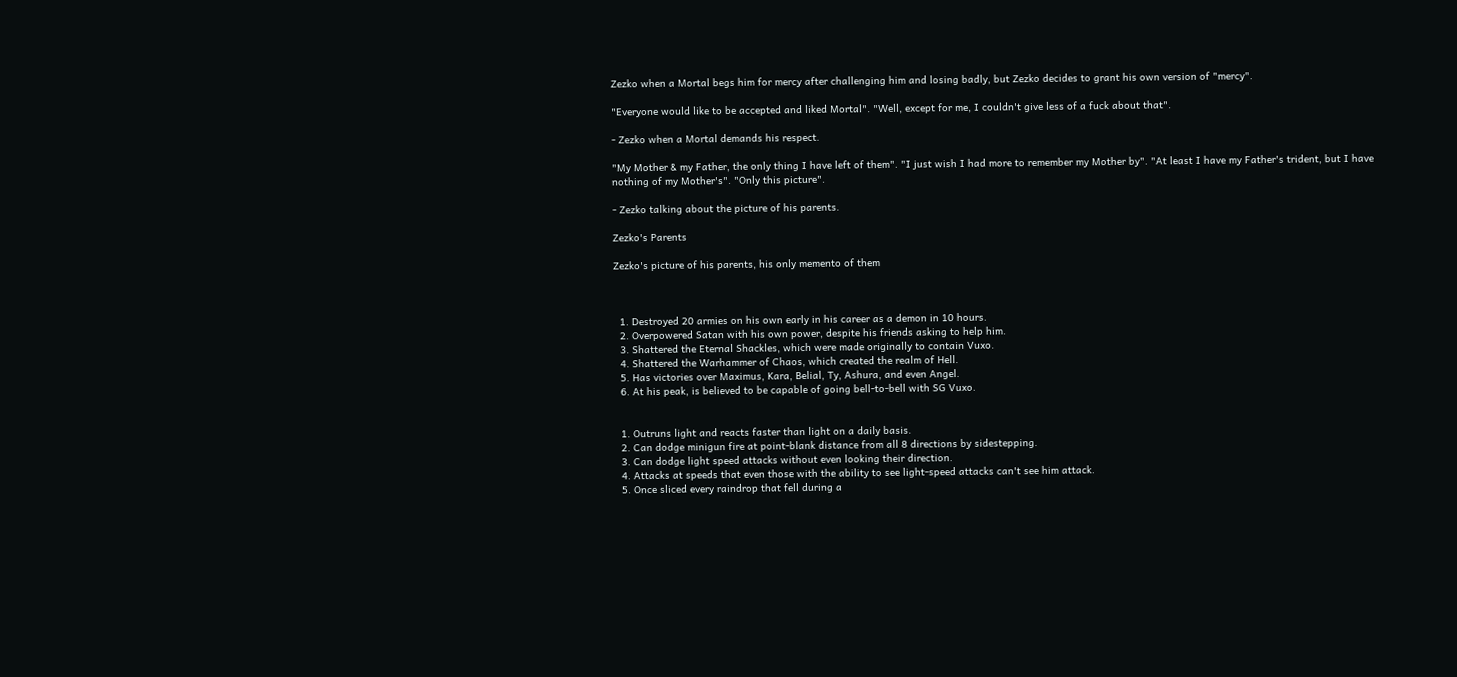Zezko when a Mortal begs him for mercy after challenging him and losing badly, but Zezko decides to grant his own version of "mercy".

"Everyone would like to be accepted and liked Mortal". "Well, except for me, I couldn't give less of a fuck about that".

- Zezko when a Mortal demands his respect.

"My Mother & my Father, the only thing I have left of them". "I just wish I had more to remember my Mother by". "At least I have my Father's trident, but I have nothing of my Mother's". "Only this picture".

- Zezko talking about the picture of his parents.

Zezko's Parents

Zezko's picture of his parents, his only memento of them



  1. Destroyed 20 armies on his own early in his career as a demon in 10 hours.
  2. Overpowered Satan with his own power, despite his friends asking to help him.
  3. Shattered the Eternal Shackles, which were made originally to contain Vuxo.
  4. Shattered the Warhammer of Chaos, which created the realm of Hell.
  5. Has victories over Maximus, Kara, Belial, Ty, Ashura, and even Angel.
  6. At his peak, is believed to be capable of going bell-to-bell with SG Vuxo.


  1. Outruns light and reacts faster than light on a daily basis.
  2. Can dodge minigun fire at point-blank distance from all 8 directions by sidestepping.
  3. Can dodge light speed attacks without even looking their direction.
  4. Attacks at speeds that even those with the ability to see light-speed attacks can't see him attack.
  5. Once sliced every raindrop that fell during a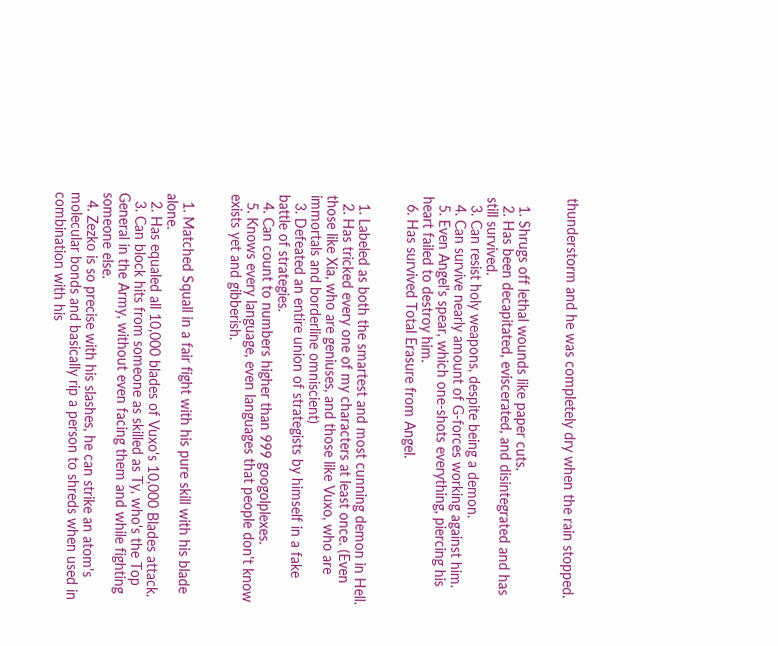thunderstorm and he was completely dry when the rain stopped.


  1. Shrugs off lethal wounds like paper cuts.
  2. Has been decapitated, eviscerated, and disintegrated and has still survived.
  3. Can resist holy weapons, despite being a demon.
  4. Can survive nearly amount of G-forces working against him.
  5. Even Angel's spear, which one-shots everything, piercing his heart failed to destroy him.
  6. Has survived Total Erasure from Angel.


  1. Labeled as both the smartest and most cunning demon in Hell.
  2. Has tricked every one of my characters at least once. (Even those like Xia, who are geniuses, and those like Vuxo, who are immortals and borderline omniscient)
  3. Defeated an entire union of strategists by himself in a fake battle of strategies.
  4. Can count to numbers higher than 999 googolplexes.
  5. Knows every language, even languages that people don't know exists yet and gibberish.


  1. Matched Squall in a fair fight with his pure skill with his blade alone.
  2. Has equaled all 10,000 blades of Vuxo's 10,000 Blades attack.
  3. Can block hits from someone as skilled as Ty, who's the Top General in the Army, without even facing them and while fighting someone else.
  4. Zezko is so precise with his slashes, he can strike an atom's molecular bonds and basically rip a person to shreds when used in combination with his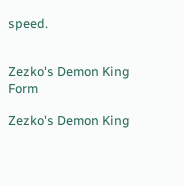speed.


Zezko's Demon King Form

Zezko's Demon King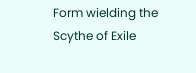Form wielding the Scythe of Exile